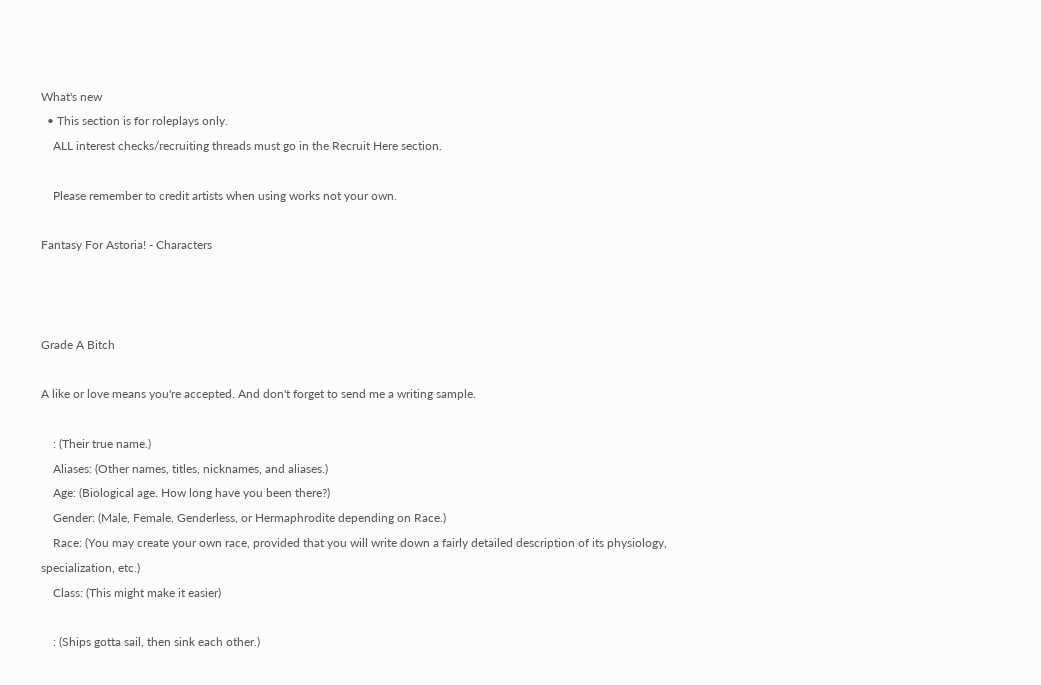What's new
  • This section is for roleplays only.
    ALL interest checks/recruiting threads must go in the Recruit Here section.

    Please remember to credit artists when using works not your own.

Fantasy For Astoria! - Characters



Grade A Bitch

A like or love means you're accepted. And don't forget to send me a writing sample.

    : (Their true name.)
    Aliases: (Other names, titles, nicknames, and aliases.)
    Age: (Biological age. How long have you been there?)
    Gender: (Male, Female, Genderless, or Hermaphrodite depending on Race.)
    Race: (You may create your own race, provided that you will write down a fairly detailed description of its physiology, specialization, etc.)
    Class: (This might make it easier)

    : (Ships gotta sail, then sink each other.)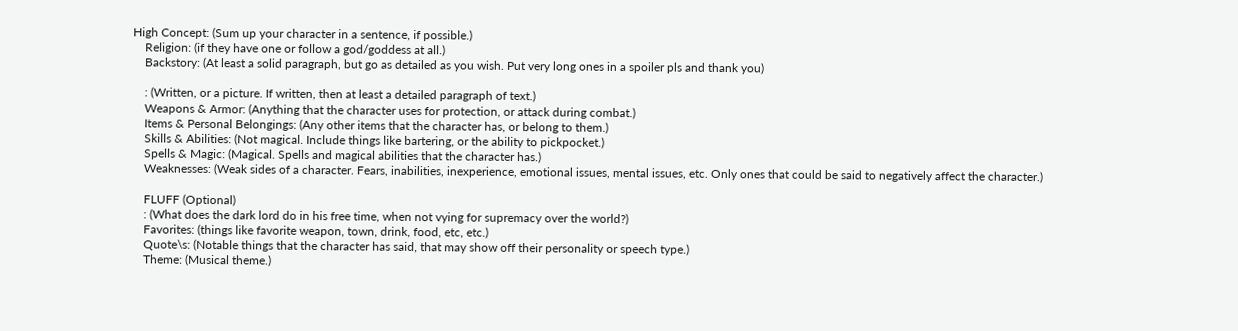High Concept: (Sum up your character in a sentence, if possible.)
    Religion: (if they have one or follow a god/goddess at all.)
    Backstory: (At least a solid paragraph, but go as detailed as you wish. Put very long ones in a spoiler pls and thank you)

    : (Written, or a picture. If written, then at least a detailed paragraph of text.)
    Weapons & Armor: (Anything that the character uses for protection, or attack during combat.)
    Items & Personal Belongings: (Any other items that the character has, or belong to them.)
    Skills & Abilities: (Not magical. Include things like bartering, or the ability to pickpocket.)
    Spells & Magic: (Magical. Spells and magical abilities that the character has.)
    Weaknesses: (Weak sides of a character. Fears, inabilities, inexperience, emotional issues, mental issues, etc. Only ones that could be said to negatively affect the character.)

    FLUFF (Optional)
    : (What does the dark lord do in his free time, when not vying for supremacy over the world?)
    Favorites: (things like favorite weapon, town, drink, food, etc, etc.)
    Quote\s: (Notable things that the character has said, that may show off their personality or speech type.)
    Theme: (Musical theme.)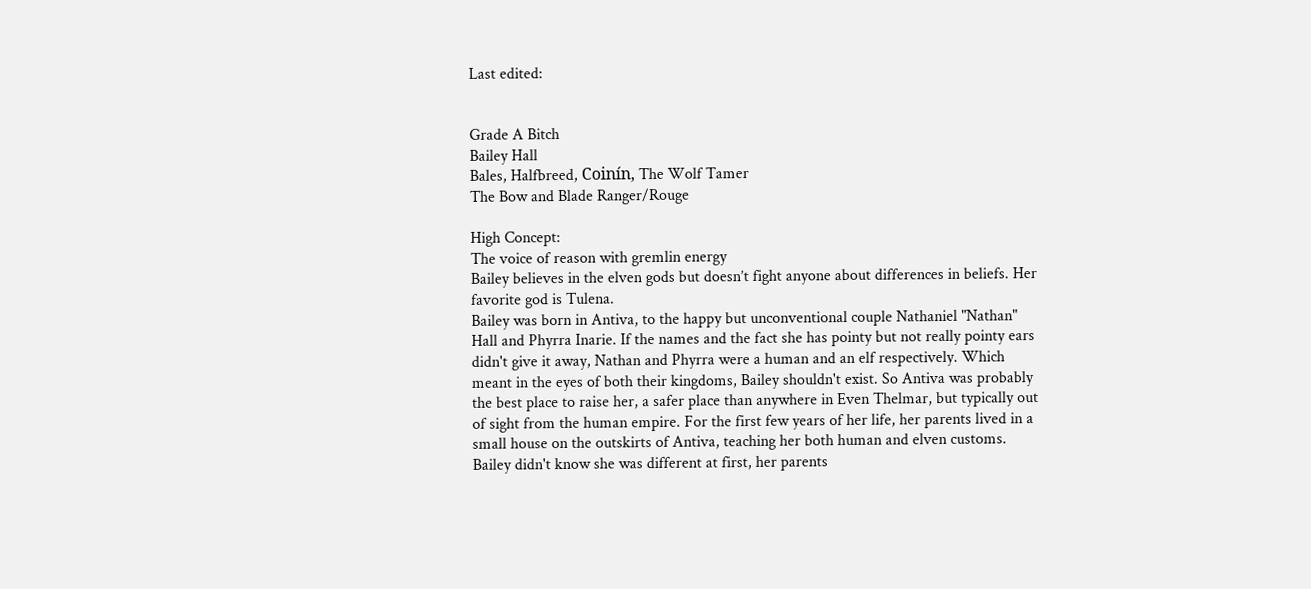Last edited:


Grade A Bitch
Bailey Hall
Bales, Halfbreed, Coinín, The Wolf Tamer
The Bow and Blade Ranger/Rouge

High Concept:
The voice of reason with gremlin energy
Bailey believes in the elven gods but doesn’t fight anyone about differences in beliefs. Her favorite god is Tulena.
Bailey was born in Antiva, to the happy but unconventional couple Nathaniel "Nathan" Hall and Phyrra Inarie. If the names and the fact she has pointy but not really pointy ears didn't give it away, Nathan and Phyrra were a human and an elf respectively. Which meant in the eyes of both their kingdoms, Bailey shouldn't exist. So Antiva was probably the best place to raise her, a safer place than anywhere in Even Thelmar, but typically out of sight from the human empire. For the first few years of her life, her parents lived in a small house on the outskirts of Antiva, teaching her both human and elven customs. Bailey didn't know she was different at first, her parents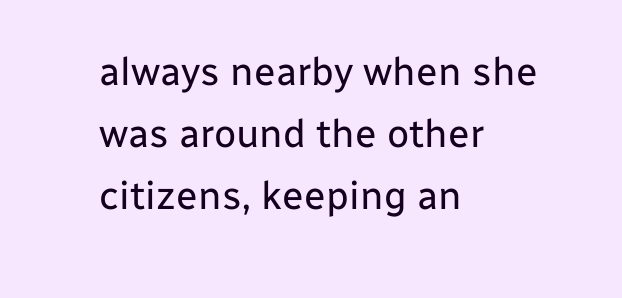always nearby when she was around the other citizens, keeping an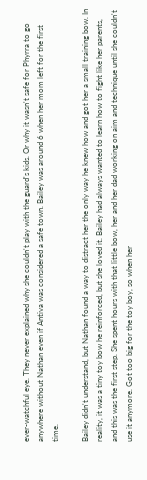ever-watchful eye. They never explained why she couldn't play with the guard's kids. Or why it wasn't safe for Phyrra to go anywhere without Nathan even if Antiva was considered a safe town. Bailey was around 6 when her mom left for the first time.

Bailey didn't understand, but Nathan found a way to distract her the only way he knew how and got her a small training bow. In reality, it was a tiny toy bow he reinforced, but she loved it. Bailey had always wanted to learn how to fight like her parents, and this was the first step. She spent hours with that little bow, her and her dad working on aim and technique until she couldn't use it anymore. Got too big for the toy boy, so when her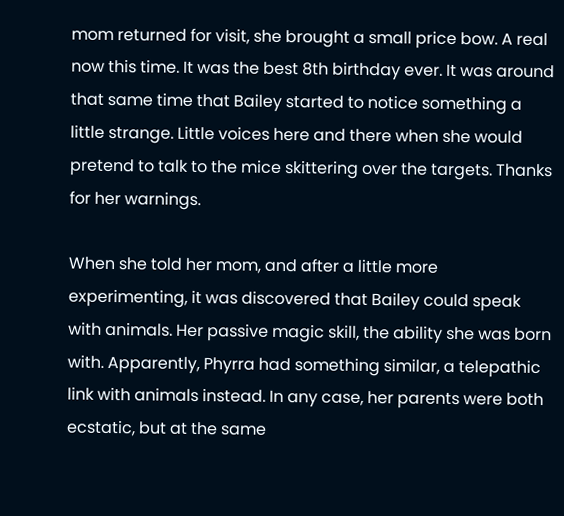mom returned for visit, she brought a small price bow. A real now this time. It was the best 8th birthday ever. It was around that same time that Bailey started to notice something a little strange. Little voices here and there when she would pretend to talk to the mice skittering over the targets. Thanks for her warnings.

When she told her mom, and after a little more experimenting, it was discovered that Bailey could speak with animals. Her passive magic skill, the ability she was born with. Apparently, Phyrra had something similar, a telepathic link with animals instead. In any case, her parents were both ecstatic, but at the same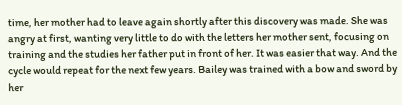time, her mother had to leave again shortly after this discovery was made. She was angry at first, wanting very little to do with the letters her mother sent, focusing on training and the studies her father put in front of her. It was easier that way. And the cycle would repeat for the next few years. Bailey was trained with a bow and sword by her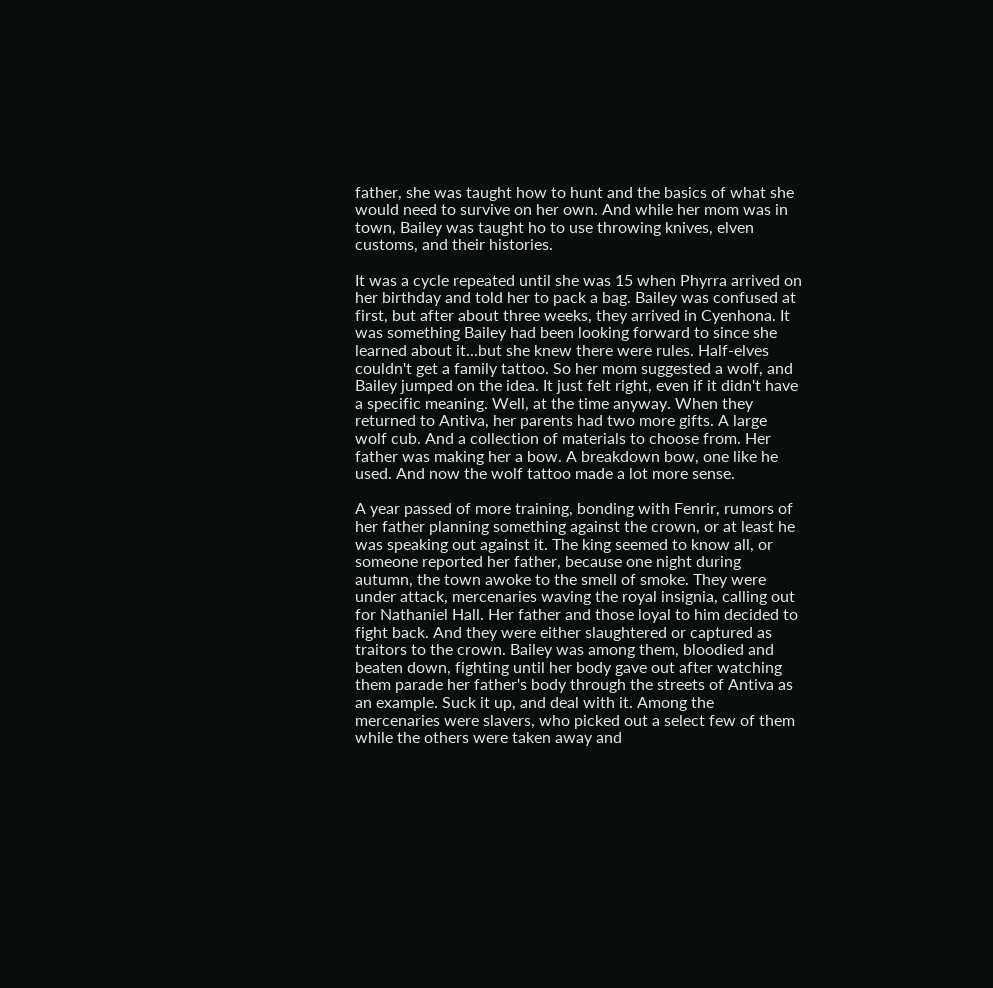father, she was taught how to hunt and the basics of what she would need to survive on her own. And while her mom was in town, Bailey was taught ho to use throwing knives, elven customs, and their histories.

It was a cycle repeated until she was 15 when Phyrra arrived on her birthday and told her to pack a bag. Bailey was confused at first, but after about three weeks, they arrived in Cyenhona. It was something Bailey had been looking forward to since she learned about it...but she knew there were rules. Half-elves couldn't get a family tattoo. So her mom suggested a wolf, and Bailey jumped on the idea. It just felt right, even if it didn't have a specific meaning. Well, at the time anyway. When they returned to Antiva, her parents had two more gifts. A large wolf cub. And a collection of materials to choose from. Her father was making her a bow. A breakdown bow, one like he used. And now the wolf tattoo made a lot more sense.

A year passed of more training, bonding with Fenrir, rumors of her father planning something against the crown, or at least he was speaking out against it. The king seemed to know all, or someone reported her father, because one night during autumn, the town awoke to the smell of smoke. They were under attack, mercenaries waving the royal insignia, calling out for Nathaniel Hall. Her father and those loyal to him decided to fight back. And they were either slaughtered or captured as traitors to the crown. Bailey was among them, bloodied and beaten down, fighting until her body gave out after watching them parade her father's body through the streets of Antiva as an example. Suck it up, and deal with it. Among the mercenaries were slavers, who picked out a select few of them while the others were taken away and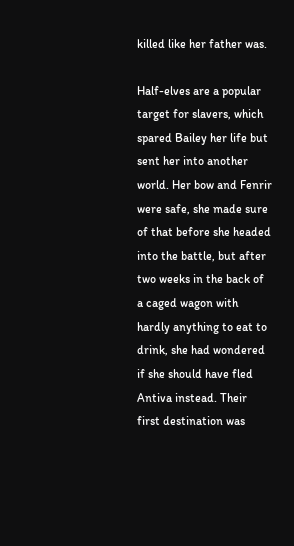killed like her father was.

Half-elves are a popular target for slavers, which spared Bailey her life but sent her into another world. Her bow and Fenrir were safe, she made sure of that before she headed into the battle, but after two weeks in the back of a caged wagon with hardly anything to eat to drink, she had wondered if she should have fled Antiva instead. Their first destination was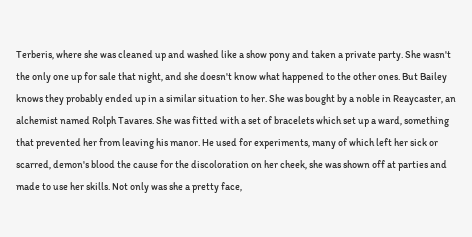Terberis, where she was cleaned up and washed like a show pony and taken a private party. She wasn't the only one up for sale that night, and she doesn't know what happened to the other ones. But Bailey knows they probably ended up in a similar situation to her. She was bought by a noble in Reaycaster, an alchemist named Rolph Tavares. She was fitted with a set of bracelets which set up a ward, something that prevented her from leaving his manor. He used for experiments, many of which left her sick or scarred, demon's blood the cause for the discoloration on her cheek, she was shown off at parties and made to use her skills. Not only was she a pretty face,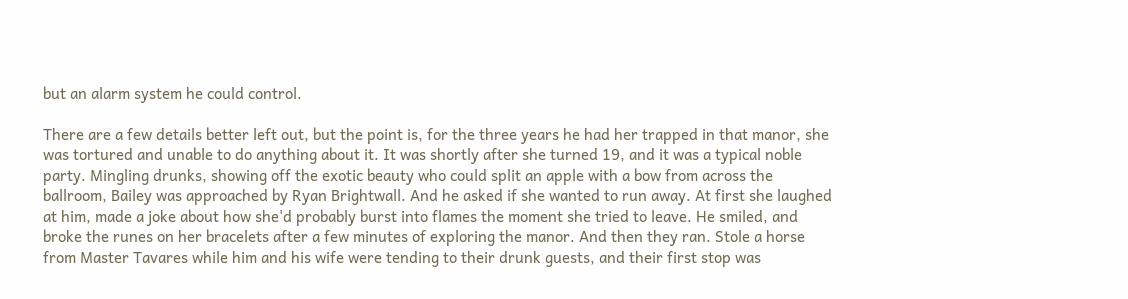but an alarm system he could control.

There are a few details better left out, but the point is, for the three years he had her trapped in that manor, she was tortured and unable to do anything about it. It was shortly after she turned 19, and it was a typical noble party. Mingling drunks, showing off the exotic beauty who could split an apple with a bow from across the ballroom, Bailey was approached by Ryan Brightwall. And he asked if she wanted to run away. At first she laughed at him, made a joke about how she'd probably burst into flames the moment she tried to leave. He smiled, and broke the runes on her bracelets after a few minutes of exploring the manor. And then they ran. Stole a horse from Master Tavares while him and his wife were tending to their drunk guests, and their first stop was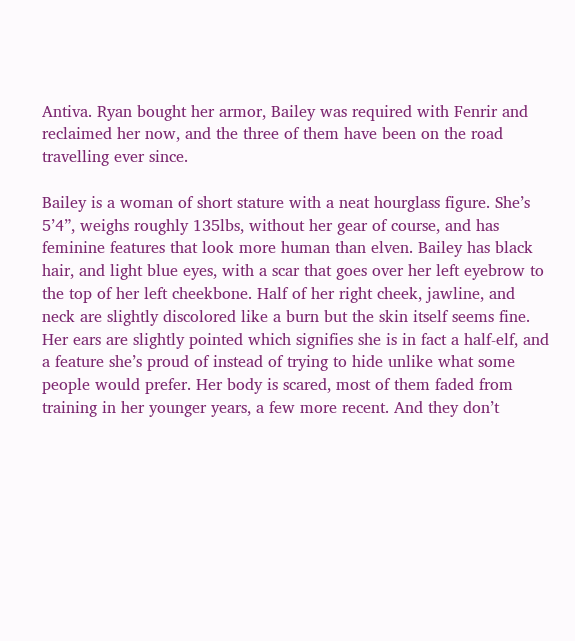Antiva. Ryan bought her armor, Bailey was required with Fenrir and reclaimed her now, and the three of them have been on the road travelling ever since.

Bailey is a woman of short stature with a neat hourglass figure. She’s 5’4”, weighs roughly 135lbs, without her gear of course, and has feminine features that look more human than elven. Bailey has black hair, and light blue eyes, with a scar that goes over her left eyebrow to the top of her left cheekbone. Half of her right cheek, jawline, and neck are slightly discolored like a burn but the skin itself seems fine. Her ears are slightly pointed which signifies she is in fact a half-elf, and a feature she’s proud of instead of trying to hide unlike what some people would prefer. Her body is scared, most of them faded from training in her younger years, a few more recent. And they don’t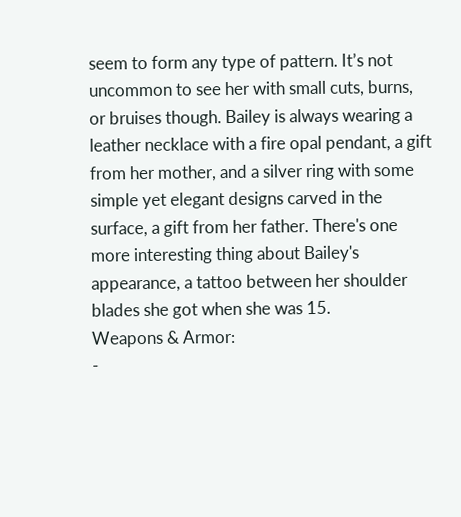seem to form any type of pattern. It’s not uncommon to see her with small cuts, burns, or bruises though. Bailey is always wearing a leather necklace with a fire opal pendant, a gift from her mother, and a silver ring with some simple yet elegant designs carved in the surface, a gift from her father. There's one more interesting thing about Bailey's appearance, a tattoo between her shoulder blades she got when she was 15.
Weapons & Armor:
-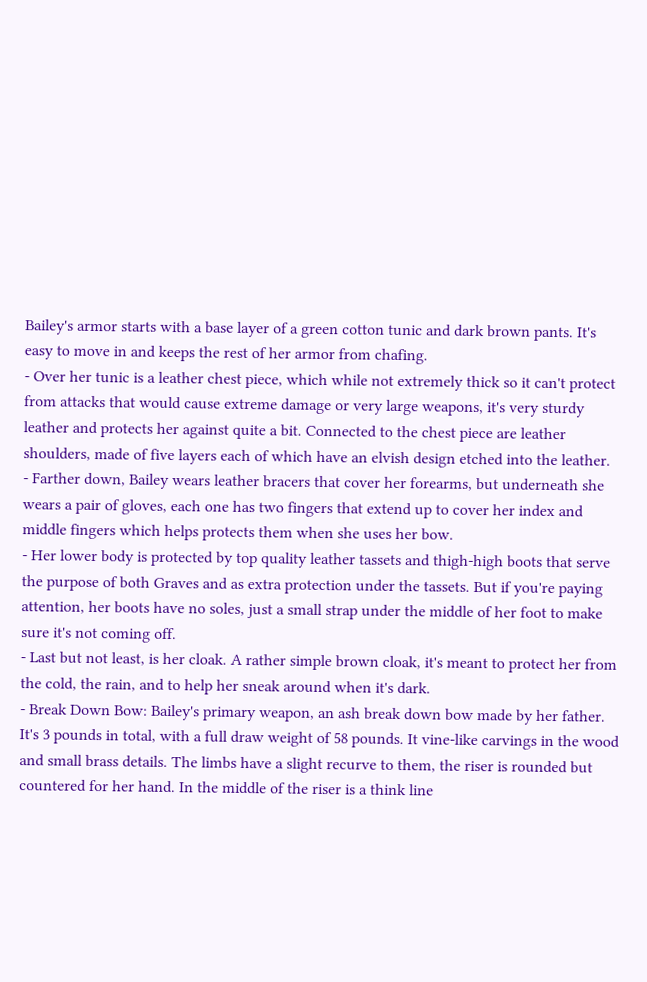Bailey's armor starts with a base layer of a green cotton tunic and dark brown pants. It's easy to move in and keeps the rest of her armor from chafing.
- Over her tunic is a leather chest piece, which while not extremely thick so it can't protect from attacks that would cause extreme damage or very large weapons, it's very sturdy leather and protects her against quite a bit. Connected to the chest piece are leather shoulders, made of five layers each of which have an elvish design etched into the leather.
- Farther down, Bailey wears leather bracers that cover her forearms, but underneath she wears a pair of gloves, each one has two fingers that extend up to cover her index and middle fingers which helps protects them when she uses her bow.
- Her lower body is protected by top quality leather tassets and thigh-high boots that serve the purpose of both Graves and as extra protection under the tassets. But if you're paying attention, her boots have no soles, just a small strap under the middle of her foot to make sure it's not coming off.
- Last but not least, is her cloak. A rather simple brown cloak, it's meant to protect her from the cold, the rain, and to help her sneak around when it's dark.
- Break Down Bow: Bailey's primary weapon, an ash break down bow made by her father. It's 3 pounds in total, with a full draw weight of 58 pounds. It vine-like carvings in the wood and small brass details. The limbs have a slight recurve to them, the riser is rounded but countered for her hand. In the middle of the riser is a think line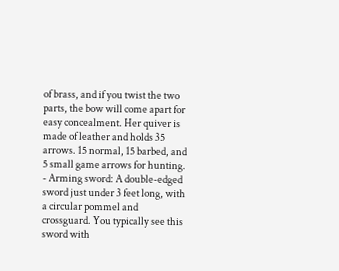of brass, and if you twist the two parts, the bow will come apart for easy concealment. Her quiver is made of leather and holds 35 arrows. 15 normal, 15 barbed, and 5 small game arrows for hunting.
- Arming sword: A double-edged sword just under 3 feet long, with a circular pommel and crossguard. You typically see this sword with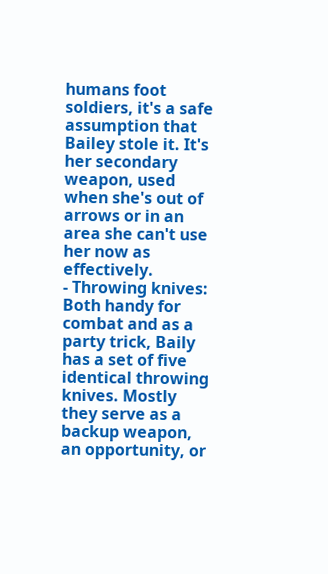humans foot soldiers, it's a safe assumption that Bailey stole it. It's her secondary weapon, used when she's out of arrows or in an area she can't use her now as effectively.
- Throwing knives: Both handy for combat and as a party trick, Baily has a set of five identical throwing knives. Mostly they serve as a backup weapon, an opportunity, or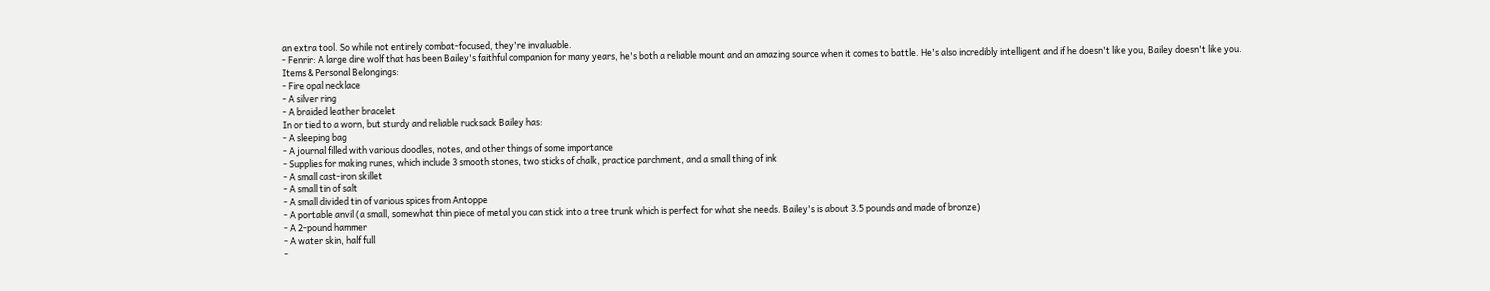an extra tool. So while not entirely combat-focused, they're invaluable.
- Fenrir: A large dire wolf that has been Bailey's faithful companion for many years, he's both a reliable mount and an amazing source when it comes to battle. He's also incredibly intelligent and if he doesn't like you, Bailey doesn't like you.
Items & Personal Belongings:
- Fire opal necklace
- A silver ring
- A braided leather bracelet
In or tied to a worn, but sturdy and reliable rucksack Bailey has:
- A sleeping bag
- A journal filled with various doodles, notes, and other things of some importance
- Supplies for making runes, which include 3 smooth stones, two sticks of chalk, practice parchment, and a small thing of ink
- A small cast-iron skillet
- A small tin of salt
- A small divided tin of various spices from Antoppe
- A portable anvil (a small, somewhat thin piece of metal you can stick into a tree trunk which is perfect for what she needs. Bailey's is about 3.5 pounds and made of bronze)
- A 2-pound hammer
- A water skin, half full
-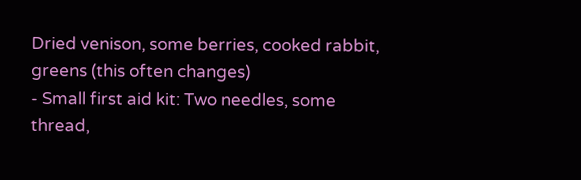Dried venison, some berries, cooked rabbit, greens (this often changes)
- Small first aid kit: Two needles, some thread,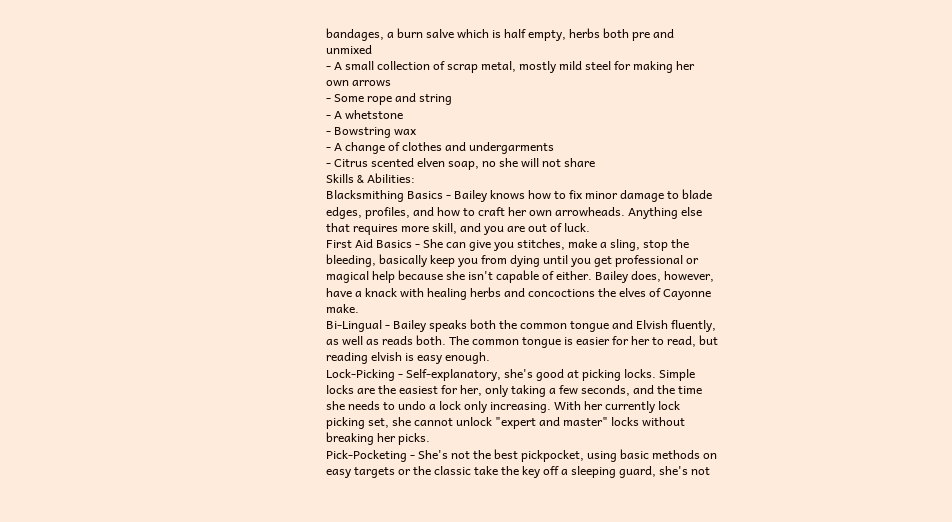bandages, a burn salve which is half empty, herbs both pre and unmixed
- A small collection of scrap metal, mostly mild steel for making her own arrows
- Some rope and string
- A whetstone
- Bowstring wax
- A change of clothes and undergarments
- Citrus scented elven soap, no she will not share
Skills & Abilities:
Blacksmithing Basics - Bailey knows how to fix minor damage to blade edges, profiles, and how to craft her own arrowheads. Anything else that requires more skill, and you are out of luck.
First Aid Basics - She can give you stitches, make a sling, stop the bleeding, basically keep you from dying until you get professional or magical help because she isn't capable of either. Bailey does, however, have a knack with healing herbs and concoctions the elves of Cayonne make.
Bi-Lingual - Bailey speaks both the common tongue and Elvish fluently, as well as reads both. The common tongue is easier for her to read, but reading elvish is easy enough.
Lock-Picking - Self-explanatory, she's good at picking locks. Simple locks are the easiest for her, only taking a few seconds, and the time she needs to undo a lock only increasing. With her currently lock picking set, she cannot unlock "expert and master" locks without breaking her picks.
Pick-Pocketing - She's not the best pickpocket, using basic methods on easy targets or the classic take the key off a sleeping guard, she's not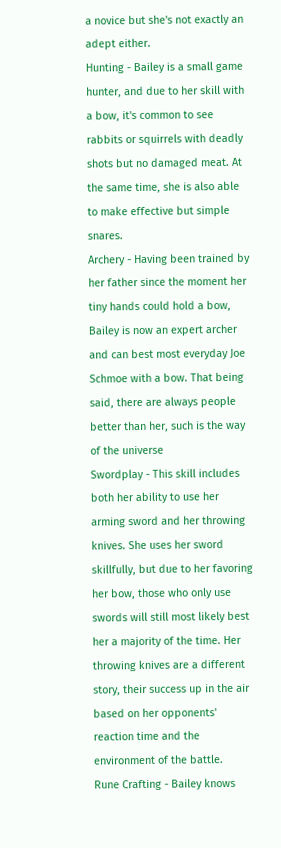a novice but she's not exactly an adept either.
Hunting - Bailey is a small game hunter, and due to her skill with a bow, it's common to see rabbits or squirrels with deadly shots but no damaged meat. At the same time, she is also able to make effective but simple snares.
Archery - Having been trained by her father since the moment her tiny hands could hold a bow, Bailey is now an expert archer and can best most everyday Joe Schmoe with a bow. That being said, there are always people better than her, such is the way of the universe
Swordplay - This skill includes both her ability to use her arming sword and her throwing knives. She uses her sword skillfully, but due to her favoring her bow, those who only use swords will still most likely best her a majority of the time. Her throwing knives are a different story, their success up in the air based on her opponents' reaction time and the environment of the battle.
Rune Crafting - Bailey knows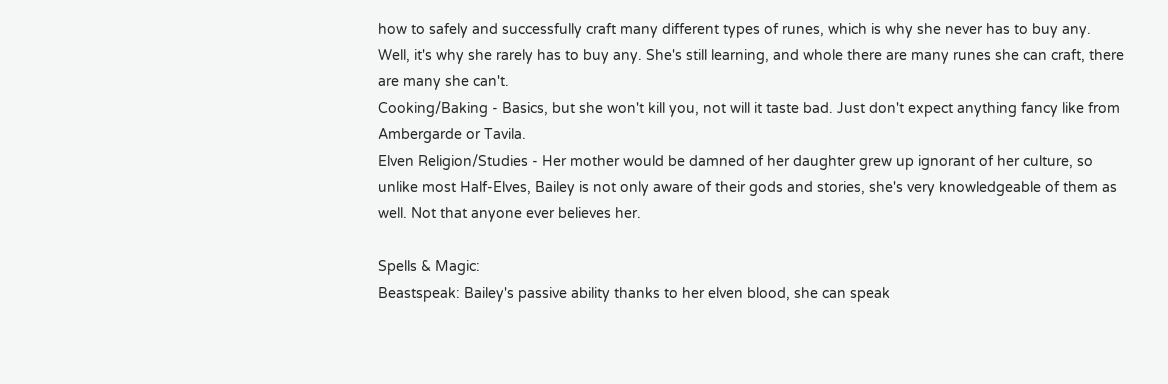how to safely and successfully craft many different types of runes, which is why she never has to buy any. Well, it's why she rarely has to buy any. She's still learning, and whole there are many runes she can craft, there are many she can't.
Cooking/Baking - Basics, but she won't kill you, not will it taste bad. Just don't expect anything fancy like from Ambergarde or Tavila.
Elven Religion/Studies - Her mother would be damned of her daughter grew up ignorant of her culture, so unlike most Half-Elves, Bailey is not only aware of their gods and stories, she's very knowledgeable of them as well. Not that anyone ever believes her.

Spells & Magic:
Beastspeak: Bailey's passive ability thanks to her elven blood, she can speak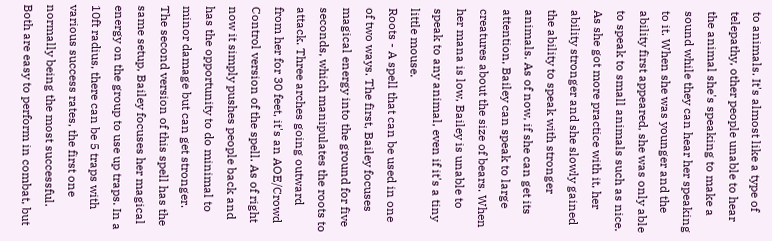to animals. It's almost like a type of telepathy, other people unable to hear the animal she's speaking to make a sound while they can hear her speaking to it. When she was younger and the ability first appeared, she was only able to speak to small animals such as nice. As she got more practice with it, her ability stronger and she slowly gained the ability to speak with stronger animals. As of now, if she can get its attention, Bailey can speak to large creatures about the size of bears. When her mana is low, Bailey is unable to speak to any animal, even if it's a tiny little mouse.
Roots - A spell that can be used in one of two ways. The first, Bailey focuses magical energy into the ground for five seconds, which manipulates the roots to attack. Three arches going outward from her for 30 feet, it's an AOE/Crowd Control version of the spell. As of right now it simply pushes people back and has the opportunity to do minimal to minor damage but can get stronger. The second version of this spell has the same setup, Bailey focuses her magical energy on the group to use up traps. In a 10ft radius, there can be 5 traps with various success rates, the first one normally being the most successful. Both are easy to perform in combat, but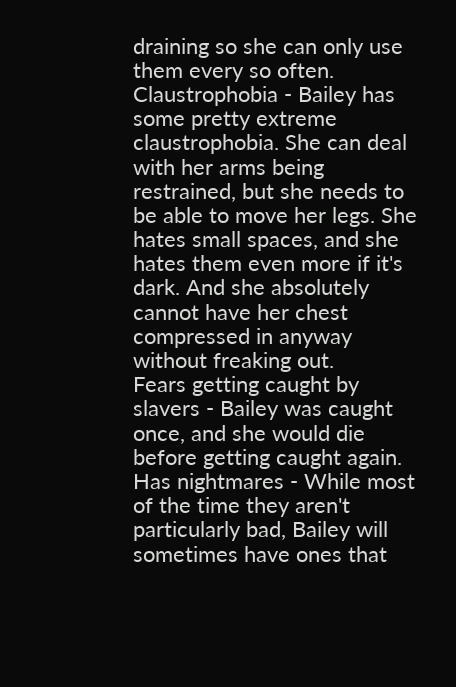draining so she can only use them every so often.
Claustrophobia - Bailey has some pretty extreme claustrophobia. She can deal with her arms being restrained, but she needs to be able to move her legs. She hates small spaces, and she hates them even more if it's dark. And she absolutely cannot have her chest compressed in anyway without freaking out.
Fears getting caught by slavers - Bailey was caught once, and she would die before getting caught again.
Has nightmares - While most of the time they aren't particularly bad, Bailey will sometimes have ones that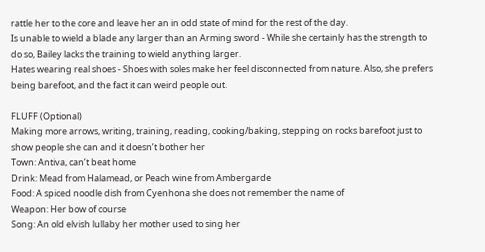rattle her to the core and leave her an in odd state of mind for the rest of the day.
Is unable to wield a blade any larger than an Arming sword - While she certainly has the strength to do so, Bailey lacks the training to wield anything larger.
Hates wearing real shoes - Shoes with soles make her feel disconnected from nature. Also, she prefers being barefoot, and the fact it can weird people out.

FLUFF (Optional)
Making more arrows, writing, training, reading, cooking/baking, stepping on rocks barefoot just to show people she can and it doesn’t bother her
Town: Antiva, can’t beat home
Drink: Mead from Halamead, or Peach wine from Ambergarde
Food: A spiced noodle dish from Cyenhona she does not remember the name of
Weapon: Her bow of course
Song: An old elvish lullaby her mother used to sing her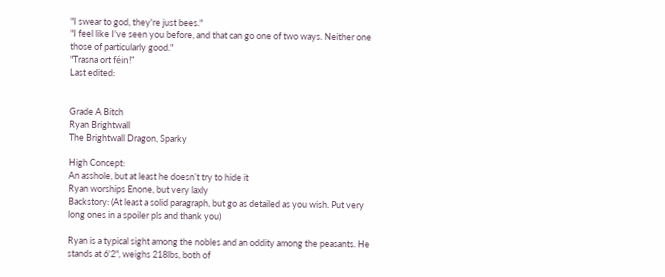"I swear to god, they're just bees."
"I feel like I've seen you before, and that can go one of two ways. Neither one those of particularly good."
"Trasna ort féin!"
Last edited:


Grade A Bitch
Ryan Brightwall
The Brightwall Dragon, Sparky

High Concept:
An asshole, but at least he doesn’t try to hide it
Ryan worships Enone, but very laxly
Backstory: (At least a solid paragraph, but go as detailed as you wish. Put very long ones in a spoiler pls and thank you)

Ryan is a typical sight among the nobles and an oddity among the peasants. He stands at 6'2", weighs 218lbs, both of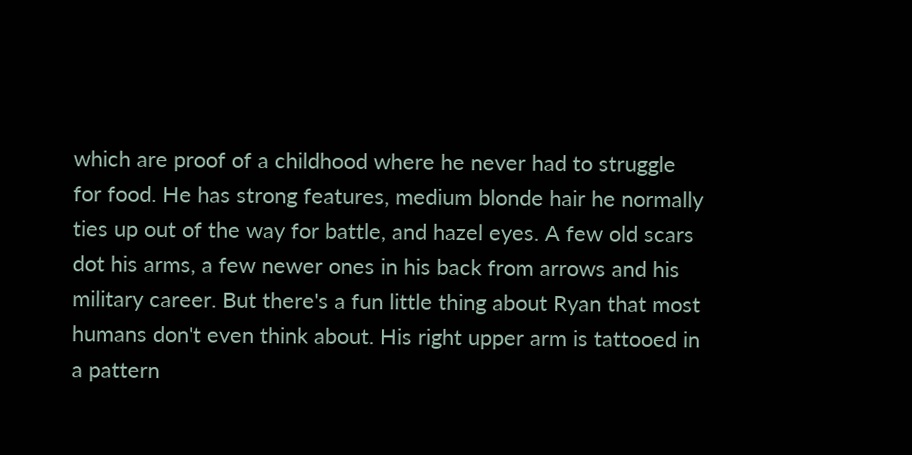which are proof of a childhood where he never had to struggle for food. He has strong features, medium blonde hair he normally ties up out of the way for battle, and hazel eyes. A few old scars dot his arms, a few newer ones in his back from arrows and his military career. But there's a fun little thing about Ryan that most humans don't even think about. His right upper arm is tattooed in a pattern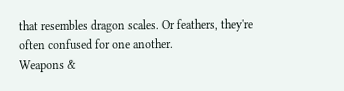that resembles dragon scales. Or feathers, they're often confused for one another.
Weapons &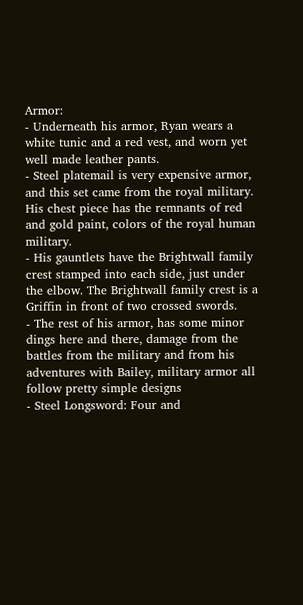Armor:
- Underneath his armor, Ryan wears a white tunic and a red vest, and worn yet well made leather pants.
- Steel platemail is very expensive armor, and this set came from the royal military. His chest piece has the remnants of red and gold paint, colors of the royal human military.
- His gauntlets have the Brightwall family crest stamped into each side, just under the elbow. The Brightwall family crest is a Griffin in front of two crossed swords.
- The rest of his armor, has some minor dings here and there, damage from the battles from the military and from his adventures with Bailey, military armor all follow pretty simple designs
- Steel Longsword: Four and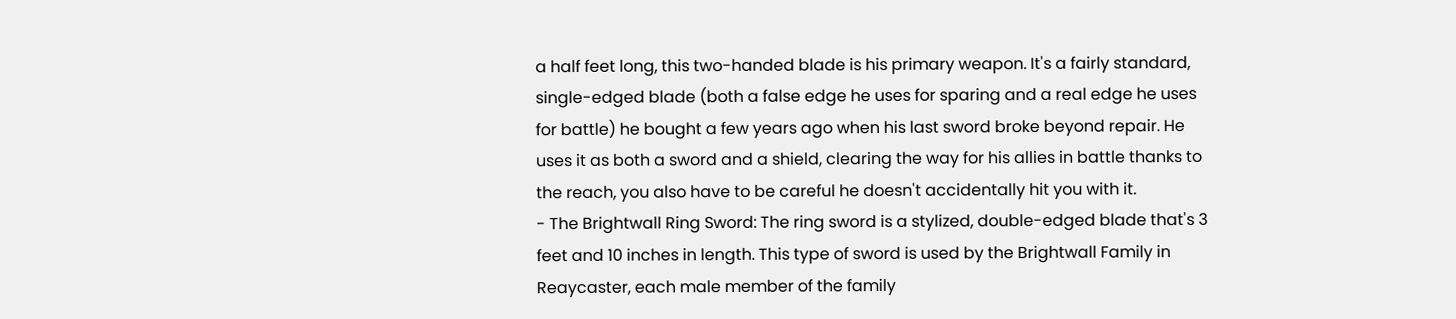a half feet long, this two-handed blade is his primary weapon. It's a fairly standard, single-edged blade (both a false edge he uses for sparing and a real edge he uses for battle) he bought a few years ago when his last sword broke beyond repair. He uses it as both a sword and a shield, clearing the way for his allies in battle thanks to the reach, you also have to be careful he doesn't accidentally hit you with it.
- The Brightwall Ring Sword: The ring sword is a stylized, double-edged blade that's 3 feet and 10 inches in length. This type of sword is used by the Brightwall Family in Reaycaster, each male member of the family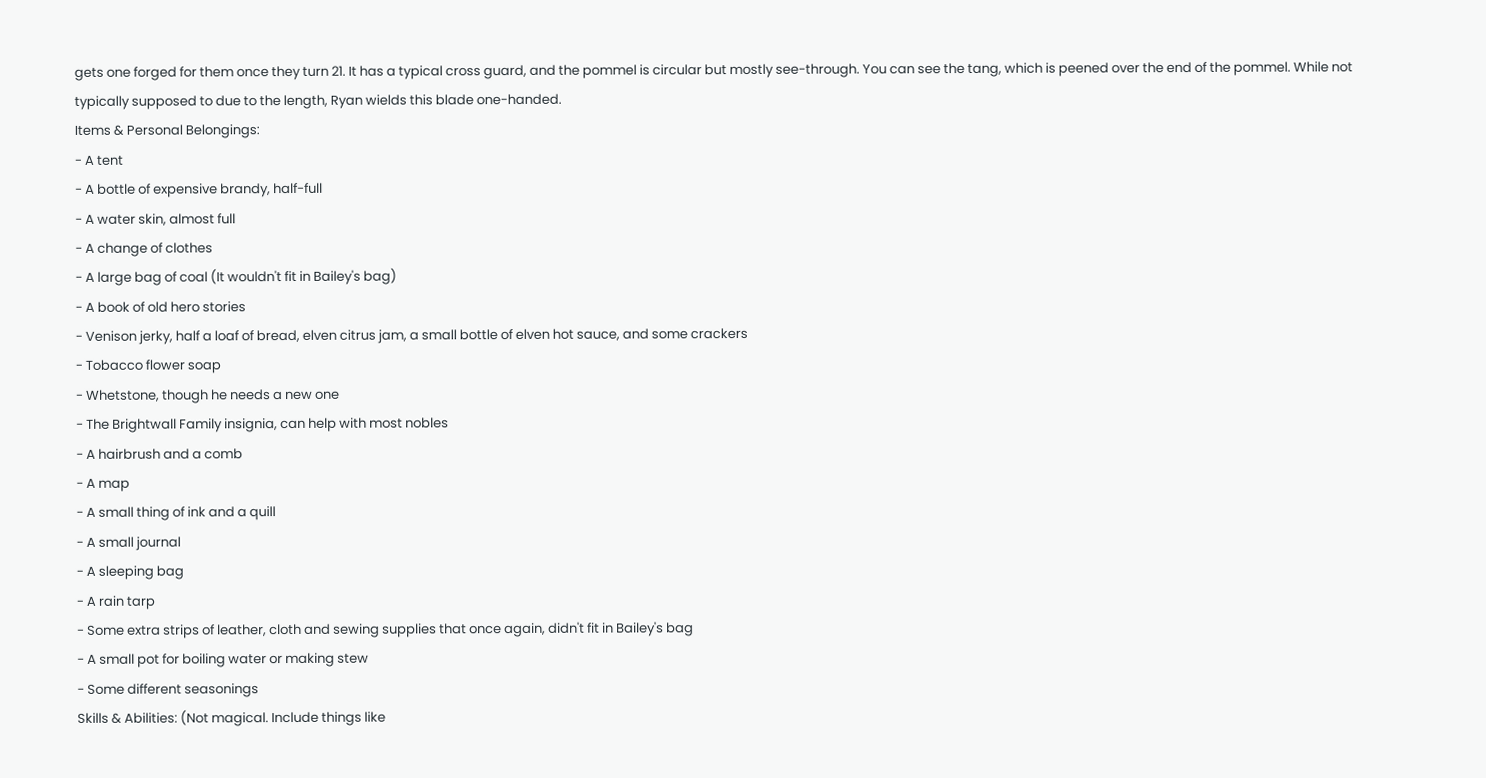gets one forged for them once they turn 21. It has a typical cross guard, and the pommel is circular but mostly see-through. You can see the tang, which is peened over the end of the pommel. While not typically supposed to due to the length, Ryan wields this blade one-handed.
Items & Personal Belongings:
- A tent
- A bottle of expensive brandy, half-full
- A water skin, almost full
- A change of clothes
- A large bag of coal (It wouldn't fit in Bailey's bag)
- A book of old hero stories
- Venison jerky, half a loaf of bread, elven citrus jam, a small bottle of elven hot sauce, and some crackers
- Tobacco flower soap
- Whetstone, though he needs a new one
- The Brightwall Family insignia, can help with most nobles
- A hairbrush and a comb
- A map
- A small thing of ink and a quill
- A small journal
- A sleeping bag
- A rain tarp
- Some extra strips of leather, cloth and sewing supplies that once again, didn't fit in Bailey's bag
- A small pot for boiling water or making stew
- Some different seasonings
Skills & Abilities: (Not magical. Include things like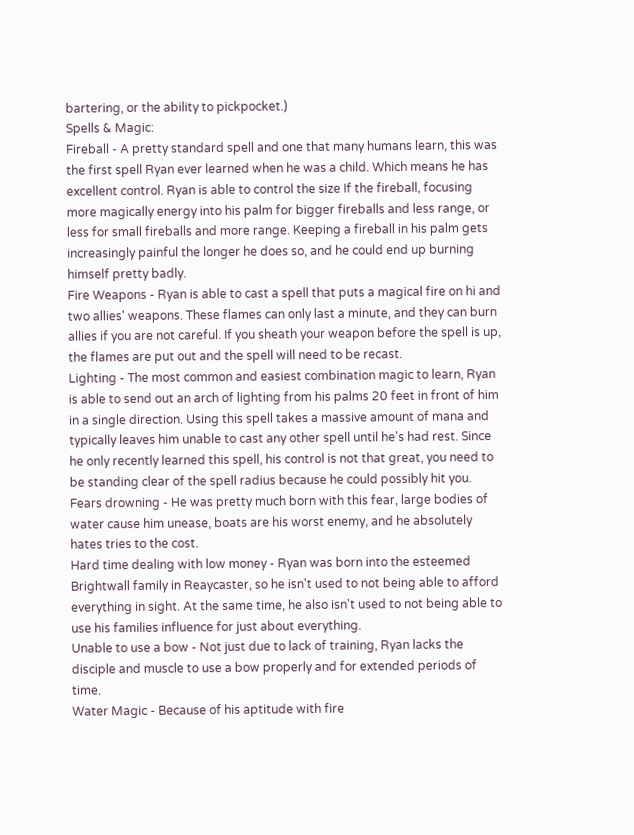bartering, or the ability to pickpocket.)
Spells & Magic:
Fireball - A pretty standard spell and one that many humans learn, this was the first spell Ryan ever learned when he was a child. Which means he has excellent control. Ryan is able to control the size If the fireball, focusing more magically energy into his palm for bigger fireballs and less range, or less for small fireballs and more range. Keeping a fireball in his palm gets increasingly painful the longer he does so, and he could end up burning himself pretty badly.
Fire Weapons - Ryan is able to cast a spell that puts a magical fire on hi and two allies' weapons. These flames can only last a minute, and they can burn allies if you are not careful. If you sheath your weapon before the spell is up, the flames are put out and the spell will need to be recast.
Lighting - The most common and easiest combination magic to learn, Ryan is able to send out an arch of lighting from his palms 20 feet in front of him in a single direction. Using this spell takes a massive amount of mana and typically leaves him unable to cast any other spell until he's had rest. Since he only recently learned this spell, his control is not that great, you need to be standing clear of the spell radius because he could possibly hit you.
Fears drowning - He was pretty much born with this fear, large bodies of water cause him unease, boats are his worst enemy, and he absolutely hates tries to the cost.
Hard time dealing with low money - Ryan was born into the esteemed Brightwall family in Reaycaster, so he isn't used to not being able to afford everything in sight. At the same time, he also isn't used to not being able to use his families influence for just about everything.
Unable to use a bow - Not just due to lack of training, Ryan lacks the disciple and muscle to use a bow properly and for extended periods of time.
Water Magic - Because of his aptitude with fire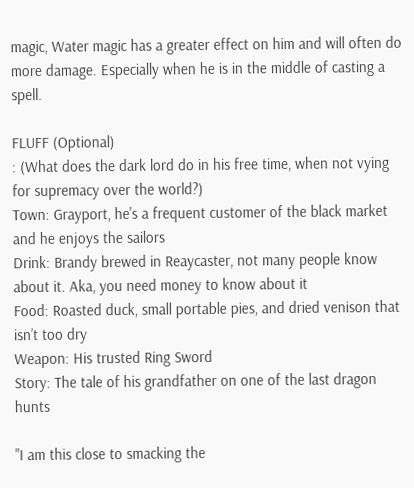magic, Water magic has a greater effect on him and will often do more damage. Especially when he is in the middle of casting a spell.

FLUFF (Optional)
: (What does the dark lord do in his free time, when not vying for supremacy over the world?)
Town: Grayport, he's a frequent customer of the black market and he enjoys the sailors
Drink: Brandy brewed in Reaycaster, not many people know about it. Aka, you need money to know about it
Food: Roasted duck, small portable pies, and dried venison that isn’t too dry
Weapon: His trusted Ring Sword
Story: The tale of his grandfather on one of the last dragon hunts

"I am this close to smacking the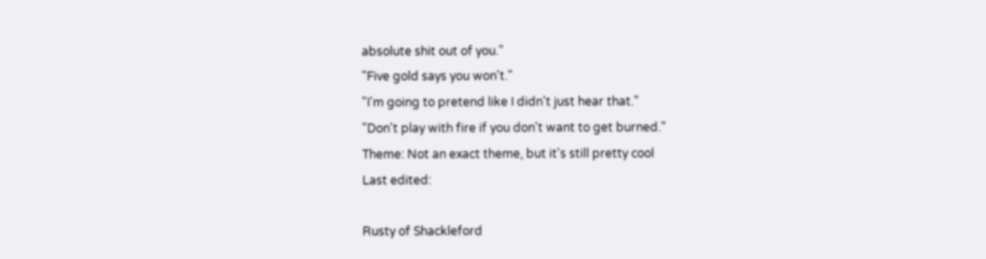absolute shit out of you."
"Five gold says you won't."
"I'm going to pretend like I didn't just hear that."
"Don't play with fire if you don't want to get burned."
Theme: Not an exact theme, but it's still pretty cool
Last edited:

Rusty of Shackleford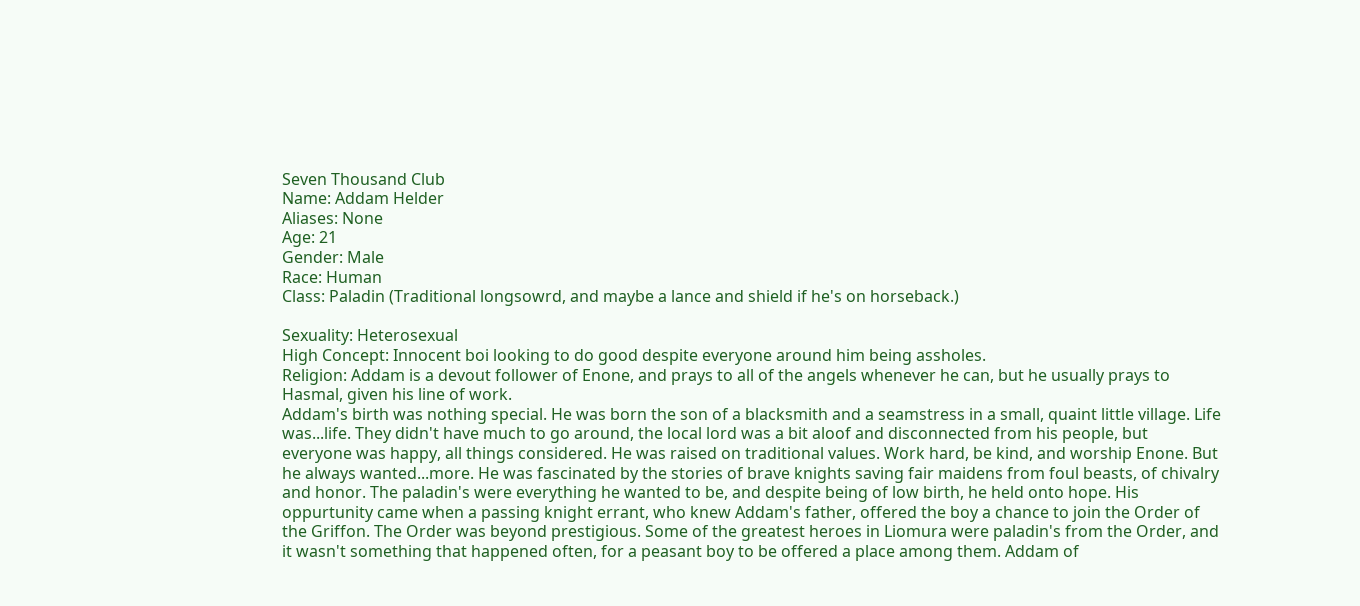Seven Thousand Club
Name: Addam Helder
Aliases: None
Age: 21
Gender: Male
Race: Human
Class: Paladin (Traditional longsowrd, and maybe a lance and shield if he's on horseback.)

Sexuality: Heterosexual
High Concept: Innocent boi looking to do good despite everyone around him being assholes.
Religion: Addam is a devout follower of Enone, and prays to all of the angels whenever he can, but he usually prays to Hasmal, given his line of work.
Addam's birth was nothing special. He was born the son of a blacksmith and a seamstress in a small, quaint little village. Life was...life. They didn't have much to go around, the local lord was a bit aloof and disconnected from his people, but everyone was happy, all things considered. He was raised on traditional values. Work hard, be kind, and worship Enone. But he always wanted...more. He was fascinated by the stories of brave knights saving fair maidens from foul beasts, of chivalry and honor. The paladin's were everything he wanted to be, and despite being of low birth, he held onto hope. His oppurtunity came when a passing knight errant, who knew Addam's father, offered the boy a chance to join the Order of the Griffon. The Order was beyond prestigious. Some of the greatest heroes in Liomura were paladin's from the Order, and it wasn't something that happened often, for a peasant boy to be offered a place among them. Addam of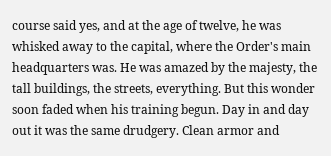course said yes, and at the age of twelve, he was whisked away to the capital, where the Order's main headquarters was. He was amazed by the majesty, the tall buildings, the streets, everything. But this wonder soon faded when his training begun. Day in and day out it was the same drudgery. Clean armor and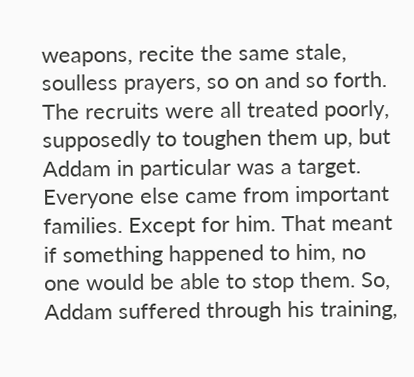weapons, recite the same stale, soulless prayers, so on and so forth. The recruits were all treated poorly, supposedly to toughen them up, but Addam in particular was a target. Everyone else came from important families. Except for him. That meant if something happened to him, no one would be able to stop them. So, Addam suffered through his training,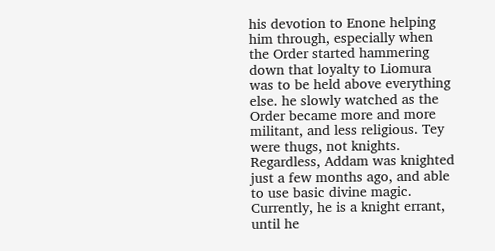his devotion to Enone helping him through, especially when the Order started hammering down that loyalty to Liomura was to be held above everything else. he slowly watched as the Order became more and more militant, and less religious. Tey were thugs, not knights. Regardless, Addam was knighted just a few months ago, and able to use basic divine magic. Currently, he is a knight errant, until he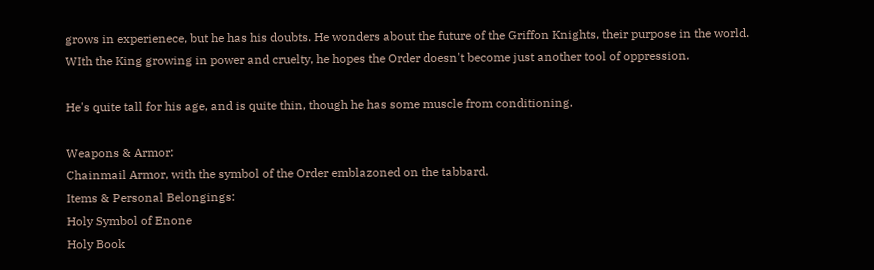grows in experienece, but he has his doubts. He wonders about the future of the Griffon Knights, their purpose in the world. WIth the King growing in power and cruelty, he hopes the Order doesn't become just another tool of oppression.

He's quite tall for his age, and is quite thin, though he has some muscle from conditioning.

Weapons & Armor:
Chainmail Armor, with the symbol of the Order emblazoned on the tabbard.
Items & Personal Belongings:
Holy Symbol of Enone
Holy Book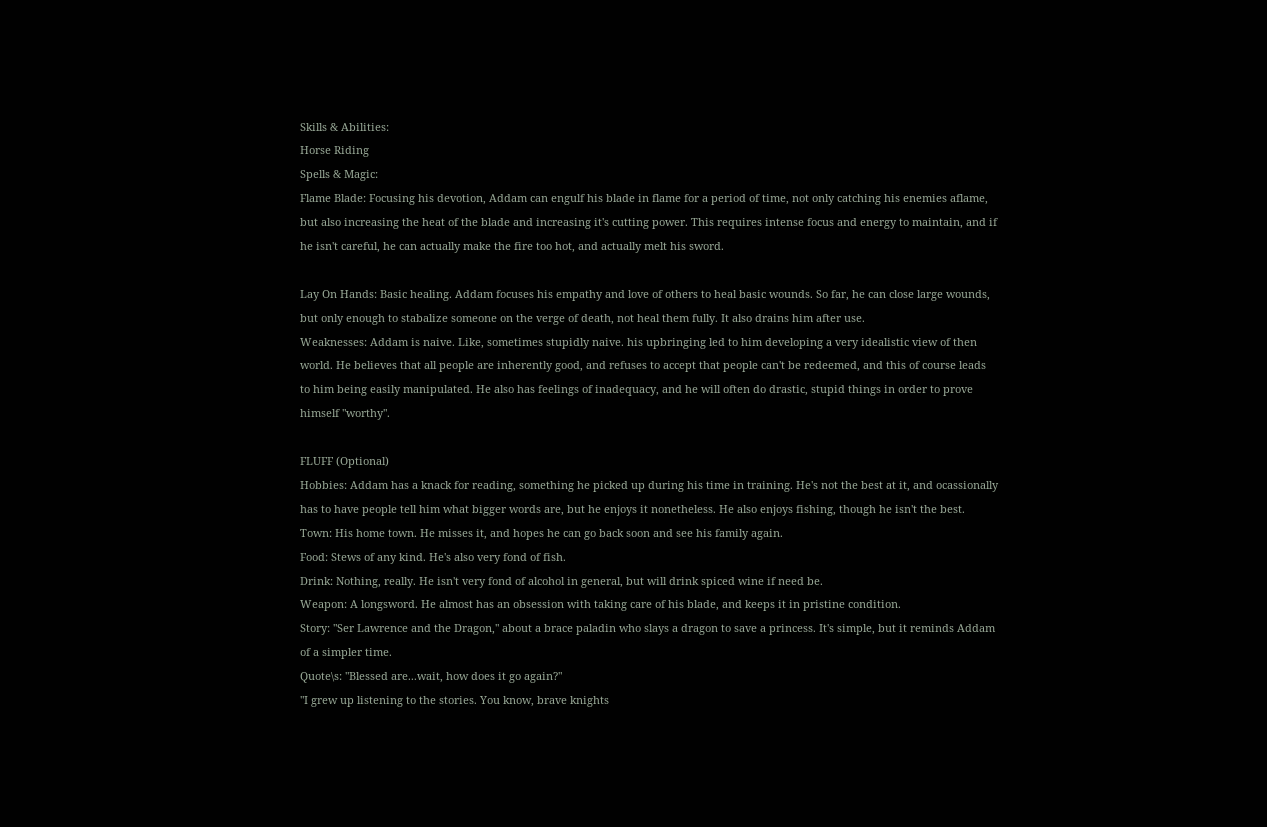Skills & Abilities:
Horse Riding
Spells & Magic:
Flame Blade: Focusing his devotion, Addam can engulf his blade in flame for a period of time, not only catching his enemies aflame, but also increasing the heat of the blade and increasing it's cutting power. This requires intense focus and energy to maintain, and if he isn't careful, he can actually make the fire too hot, and actually melt his sword.

Lay On Hands: Basic healing. Addam focuses his empathy and love of others to heal basic wounds. So far, he can close large wounds, but only enough to stabalize someone on the verge of death, not heal them fully. It also drains him after use.
Weaknesses: Addam is naive. Like, sometimes stupidly naive. his upbringing led to him developing a very idealistic view of then world. He believes that all people are inherently good, and refuses to accept that people can't be redeemed, and this of course leads to him being easily manipulated. He also has feelings of inadequacy, and he will often do drastic, stupid things in order to prove himself "worthy".

FLUFF (Optional)
Hobbies: Addam has a knack for reading, something he picked up during his time in training. He's not the best at it, and ocassionally has to have people tell him what bigger words are, but he enjoys it nonetheless. He also enjoys fishing, though he isn't the best.
Town: His home town. He misses it, and hopes he can go back soon and see his family again.
Food: Stews of any kind. He's also very fond of fish.
Drink: Nothing, really. He isn't very fond of alcohol in general, but will drink spiced wine if need be.
Weapon: A longsword. He almost has an obsession with taking care of his blade, and keeps it in pristine condition.
Story: "Ser Lawrence and the Dragon," about a brace paladin who slays a dragon to save a princess. It's simple, but it reminds Addam of a simpler time.
Quote\s: "Blessed are...wait, how does it go again?"
"I grew up listening to the stories. You know, brave knights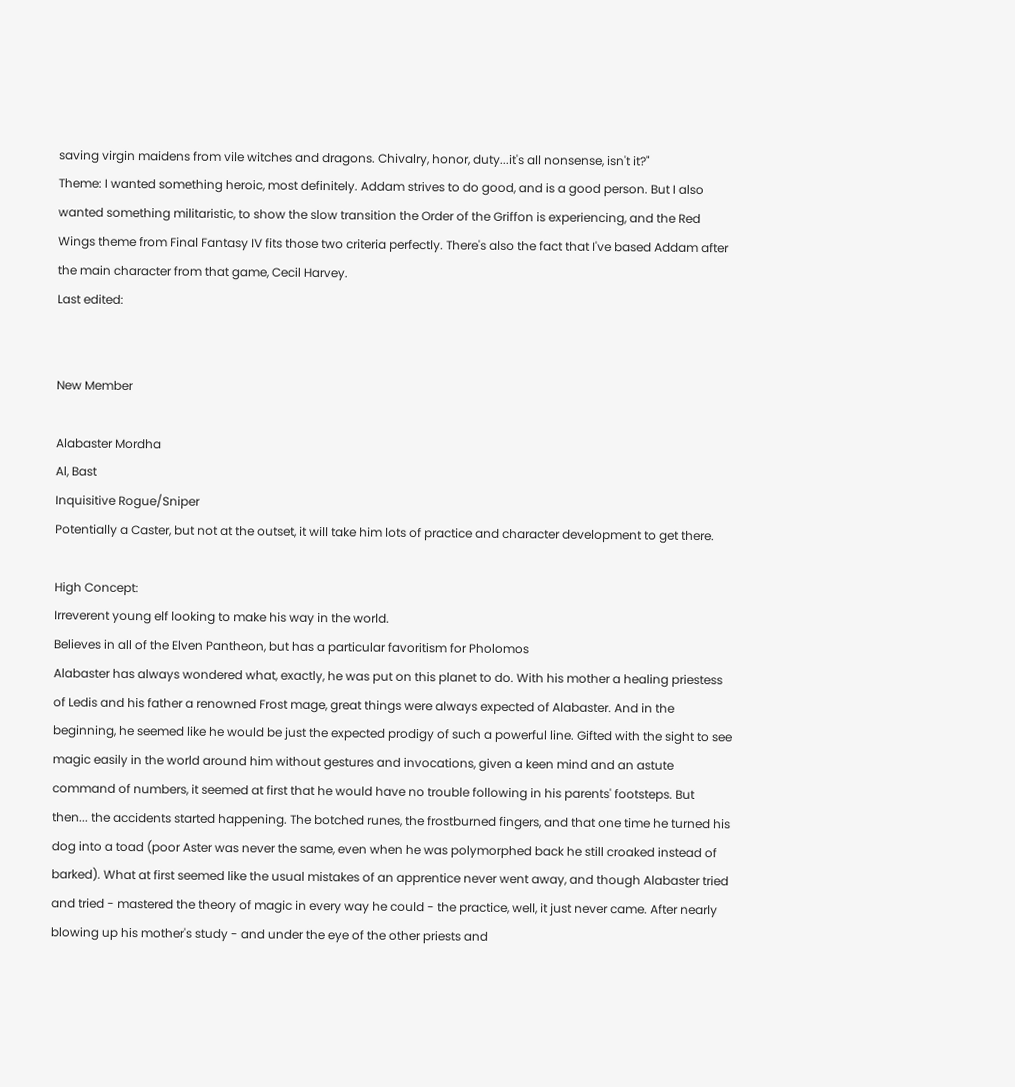saving virgin maidens from vile witches and dragons. Chivalry, honor, duty...it's all nonsense, isn't it?"
Theme: I wanted something heroic, most definitely. Addam strives to do good, and is a good person. But I also wanted something militaristic, to show the slow transition the Order of the Griffon is experiencing, and the Red Wings theme from Final Fantasy IV fits those two criteria perfectly. There's also the fact that I've based Addam after the main character from that game, Cecil Harvey.
Last edited:


New Member

Alabaster Mordha
Al, Bast
Inquisitive Rogue/Sniper
Potentially a Caster, but not at the outset, it will take him lots of practice and character development to get there.

High Concept:
Irreverent young elf looking to make his way in the world.
Believes in all of the Elven Pantheon, but has a particular favoritism for Pholomos
Alabaster has always wondered what, exactly, he was put on this planet to do. With his mother a healing priestess of Ledis and his father a renowned Frost mage, great things were always expected of Alabaster. And in the beginning, he seemed like he would be just the expected prodigy of such a powerful line. Gifted with the sight to see magic easily in the world around him without gestures and invocations, given a keen mind and an astute command of numbers, it seemed at first that he would have no trouble following in his parents' footsteps. But then... the accidents started happening. The botched runes, the frostburned fingers, and that one time he turned his dog into a toad (poor Aster was never the same, even when he was polymorphed back he still croaked instead of barked). What at first seemed like the usual mistakes of an apprentice never went away, and though Alabaster tried and tried - mastered the theory of magic in every way he could - the practice, well, it just never came. After nearly blowing up his mother's study - and under the eye of the other priests and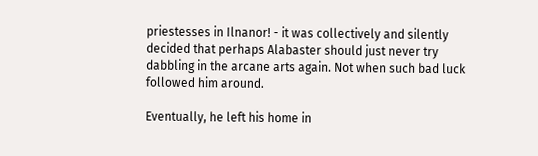priestesses in Ilnanor! - it was collectively and silently decided that perhaps Alabaster should just never try dabbling in the arcane arts again. Not when such bad luck followed him around.

Eventually, he left his home in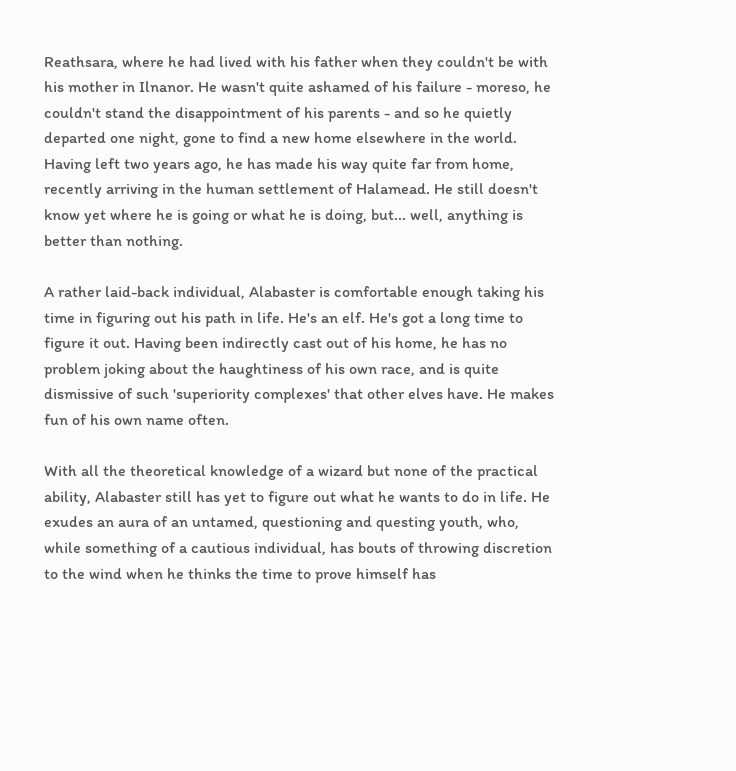Reathsara, where he had lived with his father when they couldn't be with his mother in Ilnanor. He wasn't quite ashamed of his failure - moreso, he couldn't stand the disappointment of his parents - and so he quietly departed one night, gone to find a new home elsewhere in the world. Having left two years ago, he has made his way quite far from home, recently arriving in the human settlement of Halamead. He still doesn't know yet where he is going or what he is doing, but... well, anything is better than nothing.

A rather laid-back individual, Alabaster is comfortable enough taking his time in figuring out his path in life. He's an elf. He's got a long time to figure it out. Having been indirectly cast out of his home, he has no problem joking about the haughtiness of his own race, and is quite dismissive of such 'superiority complexes' that other elves have. He makes fun of his own name often.

With all the theoretical knowledge of a wizard but none of the practical ability, Alabaster still has yet to figure out what he wants to do in life. He exudes an aura of an untamed, questioning and questing youth, who, while something of a cautious individual, has bouts of throwing discretion to the wind when he thinks the time to prove himself has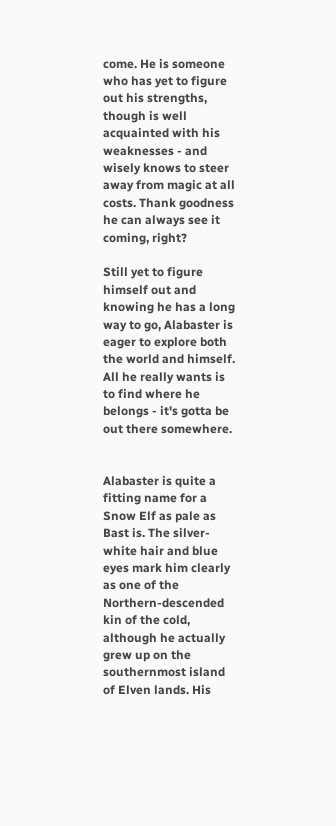come. He is someone who has yet to figure out his strengths, though is well acquainted with his weaknesses - and wisely knows to steer away from magic at all costs. Thank goodness he can always see it coming, right?

Still yet to figure himself out and knowing he has a long way to go, Alabaster is eager to explore both the world and himself. All he really wants is to find where he belongs - it's gotta be out there somewhere.


Alabaster is quite a fitting name for a Snow Elf as pale as Bast is. The silver-white hair and blue eyes mark him clearly as one of the Northern-descended kin of the cold, although he actually grew up on the southernmost island of Elven lands. His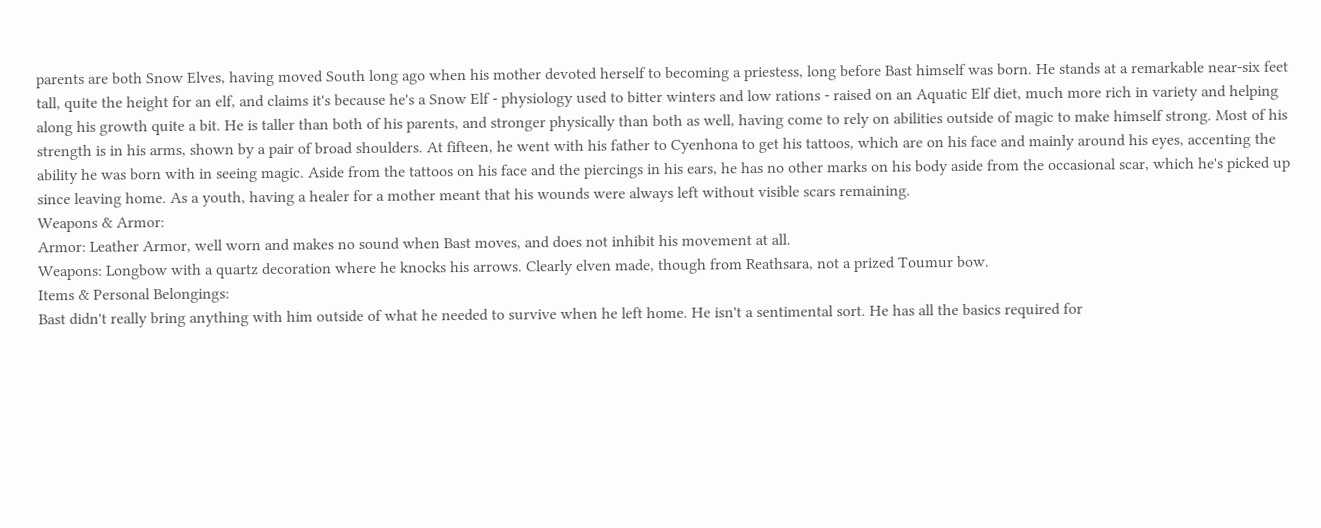parents are both Snow Elves, having moved South long ago when his mother devoted herself to becoming a priestess, long before Bast himself was born. He stands at a remarkable near-six feet tall, quite the height for an elf, and claims it's because he's a Snow Elf - physiology used to bitter winters and low rations - raised on an Aquatic Elf diet, much more rich in variety and helping along his growth quite a bit. He is taller than both of his parents, and stronger physically than both as well, having come to rely on abilities outside of magic to make himself strong. Most of his strength is in his arms, shown by a pair of broad shoulders. At fifteen, he went with his father to Cyenhona to get his tattoos, which are on his face and mainly around his eyes, accenting the ability he was born with in seeing magic. Aside from the tattoos on his face and the piercings in his ears, he has no other marks on his body aside from the occasional scar, which he's picked up since leaving home. As a youth, having a healer for a mother meant that his wounds were always left without visible scars remaining.
Weapons & Armor:
Armor: Leather Armor, well worn and makes no sound when Bast moves, and does not inhibit his movement at all.
Weapons: Longbow with a quartz decoration where he knocks his arrows. Clearly elven made, though from Reathsara, not a prized Toumur bow.
Items & Personal Belongings:
Bast didn't really bring anything with him outside of what he needed to survive when he left home. He isn't a sentimental sort. He has all the basics required for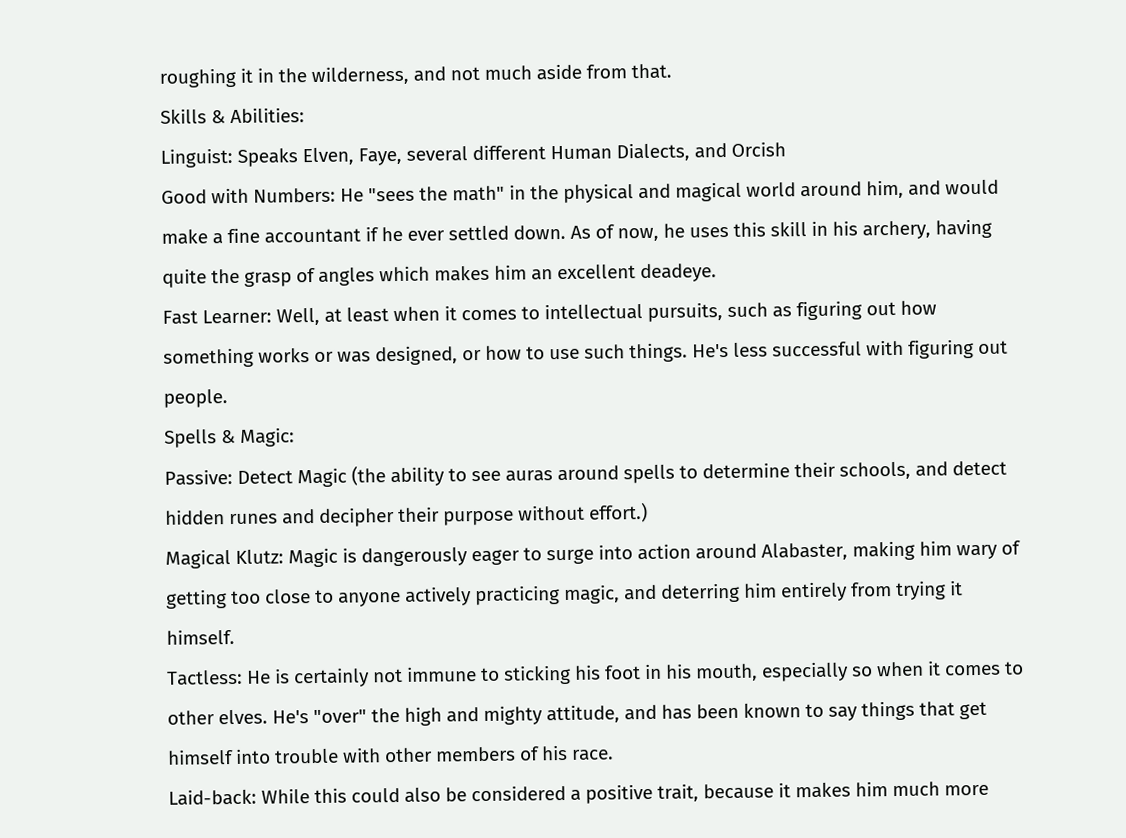roughing it in the wilderness, and not much aside from that.
Skills & Abilities:
Linguist: Speaks Elven, Faye, several different Human Dialects, and Orcish
Good with Numbers: He "sees the math" in the physical and magical world around him, and would make a fine accountant if he ever settled down. As of now, he uses this skill in his archery, having quite the grasp of angles which makes him an excellent deadeye.
Fast Learner: Well, at least when it comes to intellectual pursuits, such as figuring out how something works or was designed, or how to use such things. He's less successful with figuring out people.
Spells & Magic:
Passive: Detect Magic (the ability to see auras around spells to determine their schools, and detect hidden runes and decipher their purpose without effort.)
Magical Klutz: Magic is dangerously eager to surge into action around Alabaster, making him wary of getting too close to anyone actively practicing magic, and deterring him entirely from trying it himself.
Tactless: He is certainly not immune to sticking his foot in his mouth, especially so when it comes to other elves. He's "over" the high and mighty attitude, and has been known to say things that get himself into trouble with other members of his race.
Laid-back: While this could also be considered a positive trait, because it makes him much more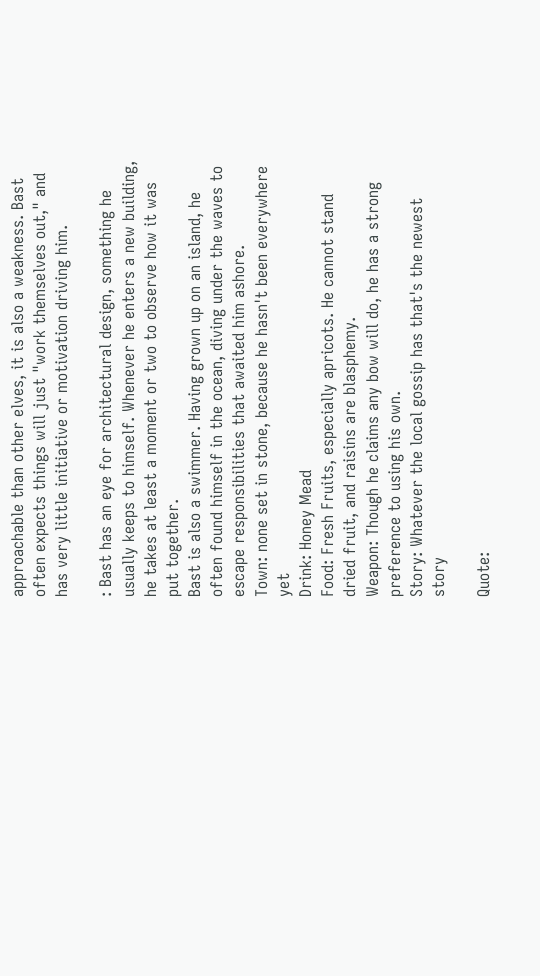approachable than other elves, it is also a weakness. Bast often expects things will just "work themselves out," and has very little initiative or motivation driving him.

: Bast has an eye for architectural design, something he usually keeps to himself. Whenever he enters a new building, he takes at least a moment or two to observe how it was put together.
Bast is also a swimmer. Having grown up on an island, he often found himself in the ocean, diving under the waves to escape responsibilities that awaited him ashore.
Town: none set in stone, because he hasn't been everywhere yet
Drink: Honey Mead
Food: Fresh Fruits, especially apricots. He cannot stand dried fruit, and raisins are blasphemy.
Weapon: Though he claims any bow will do, he has a strong preference to using his own.
Story: Whatever the local gossip has that's the newest story

Quote: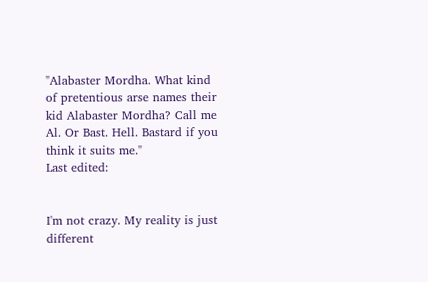"Alabaster Mordha. What kind of pretentious arse names their kid Alabaster Mordha? Call me Al. Or Bast. Hell. Bastard if you think it suits me."
Last edited:


I'm not crazy. My reality is just different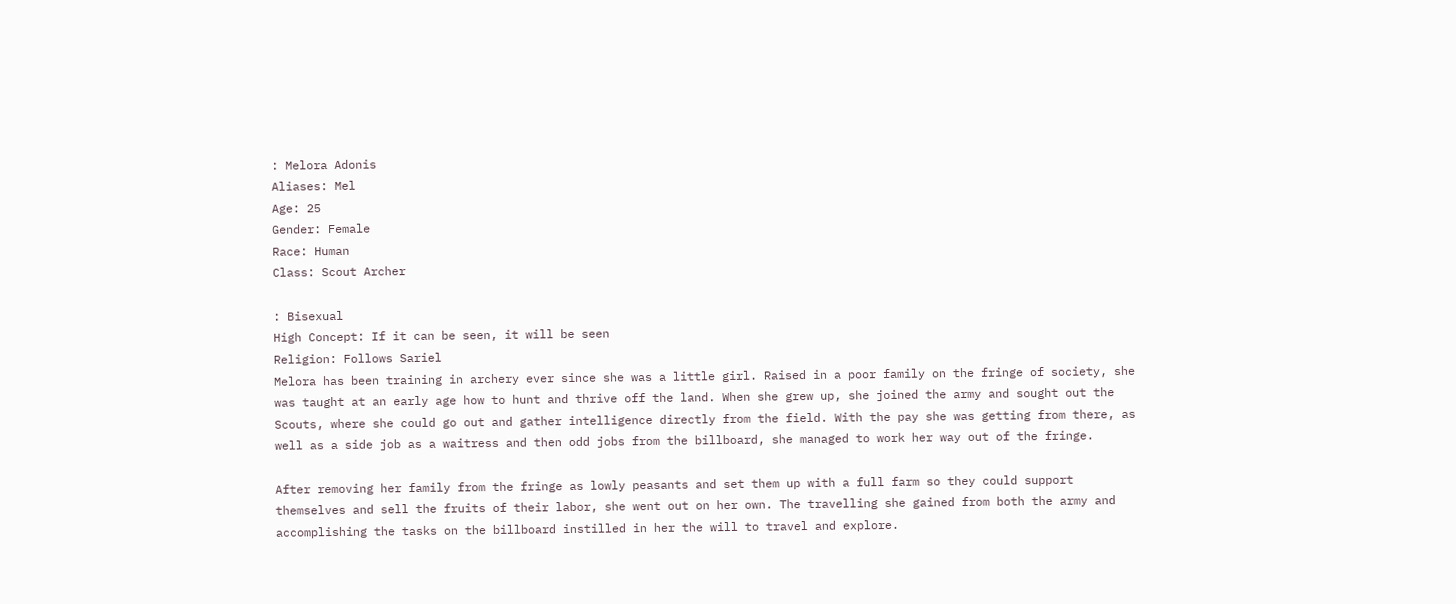: Melora Adonis
Aliases: Mel
Age: 25
Gender: Female
Race: Human
Class: Scout Archer

: Bisexual
High Concept: If it can be seen, it will be seen
Religion: Follows Sariel
Melora has been training in archery ever since she was a little girl. Raised in a poor family on the fringe of society, she was taught at an early age how to hunt and thrive off the land. When she grew up, she joined the army and sought out the Scouts, where she could go out and gather intelligence directly from the field. With the pay she was getting from there, as well as a side job as a waitress and then odd jobs from the billboard, she managed to work her way out of the fringe.

After removing her family from the fringe as lowly peasants and set them up with a full farm so they could support themselves and sell the fruits of their labor, she went out on her own. The travelling she gained from both the army and accomplishing the tasks on the billboard instilled in her the will to travel and explore.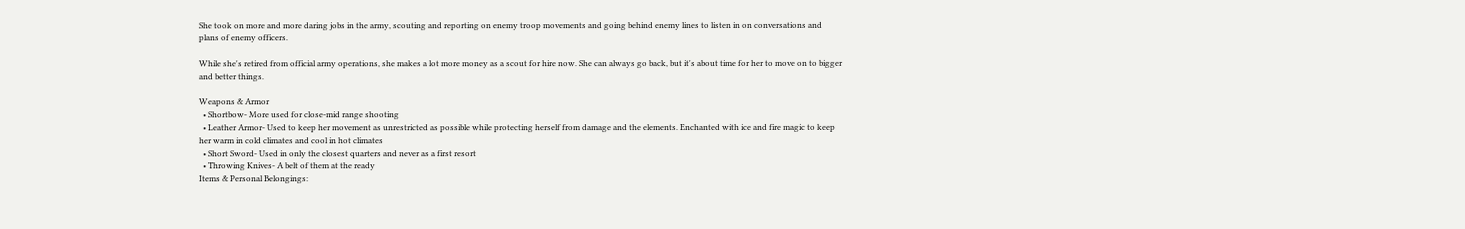She took on more and more daring jobs in the army, scouting and reporting on enemy troop movements and going behind enemy lines to listen in on conversations and plans of enemy officers.

While she's retired from official army operations, she makes a lot more money as a scout for hire now. She can always go back, but it's about time for her to move on to bigger and better things.

Weapons & Armor
  • Shortbow- More used for close-mid range shooting
  • Leather Armor- Used to keep her movement as unrestricted as possible while protecting herself from damage and the elements. Enchanted with ice and fire magic to keep her warm in cold climates and cool in hot climates
  • Short Sword- Used in only the closest quarters and never as a first resort
  • Throwing Knives- A belt of them at the ready
Items & Personal Belongings: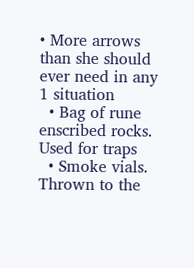• More arrows than she should ever need in any 1 situation
  • Bag of rune enscribed rocks. Used for traps
  • Smoke vials. Thrown to the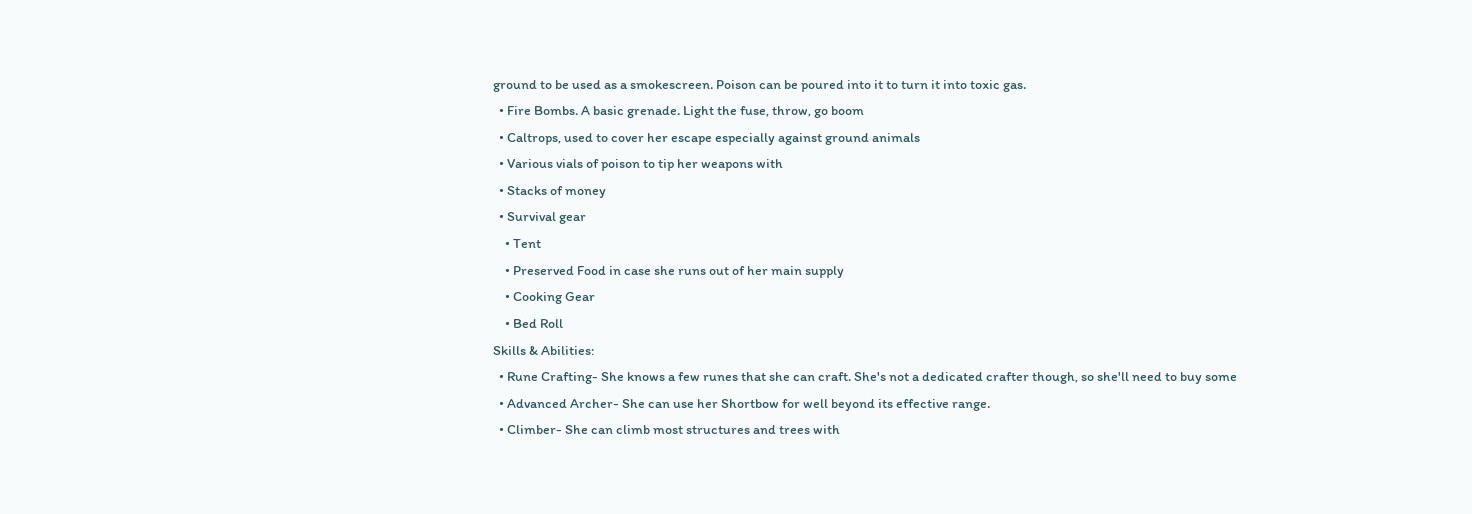ground to be used as a smokescreen. Poison can be poured into it to turn it into toxic gas.
  • Fire Bombs. A basic grenade. Light the fuse, throw, go boom
  • Caltrops, used to cover her escape especially against ground animals
  • Various vials of poison to tip her weapons with
  • Stacks of money
  • Survival gear
    • Tent
    • Preserved Food in case she runs out of her main supply
    • Cooking Gear
    • Bed Roll
Skills & Abilities:
  • Rune Crafting- She knows a few runes that she can craft. She's not a dedicated crafter though, so she'll need to buy some
  • Advanced Archer- She can use her Shortbow for well beyond its effective range.
  • Climber- She can climb most structures and trees with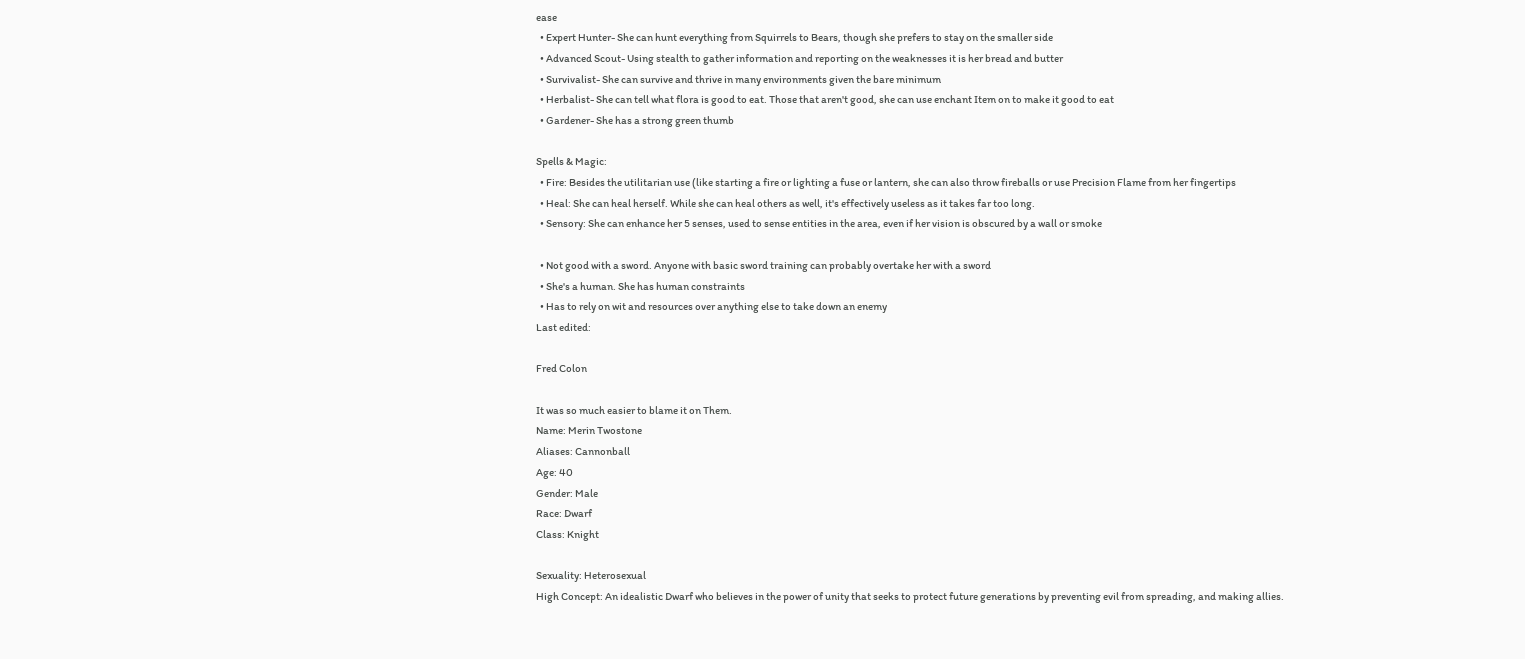ease
  • Expert Hunter- She can hunt everything from Squirrels to Bears, though she prefers to stay on the smaller side
  • Advanced Scout- Using stealth to gather information and reporting on the weaknesses it is her bread and butter
  • Survivalist- She can survive and thrive in many environments given the bare minimum
  • Herbalist- She can tell what flora is good to eat. Those that aren't good, she can use enchant Item on to make it good to eat
  • Gardener- She has a strong green thumb

Spells & Magic:
  • Fire: Besides the utilitarian use (like starting a fire or lighting a fuse or lantern, she can also throw fireballs or use Precision Flame from her fingertips
  • Heal: She can heal herself. While she can heal others as well, it's effectively useless as it takes far too long.
  • Sensory: She can enhance her 5 senses, used to sense entities in the area, even if her vision is obscured by a wall or smoke

  • Not good with a sword. Anyone with basic sword training can probably overtake her with a sword
  • She's a human. She has human constraints
  • Has to rely on wit and resources over anything else to take down an enemy
Last edited:

Fred Colon

It was so much easier to blame it on Them.
Name: Merin Twostone
Aliases: Cannonball
Age: 40
Gender: Male
Race: Dwarf
Class: Knight

Sexuality: Heterosexual
High Concept: An idealistic Dwarf who believes in the power of unity that seeks to protect future generations by preventing evil from spreading, and making allies.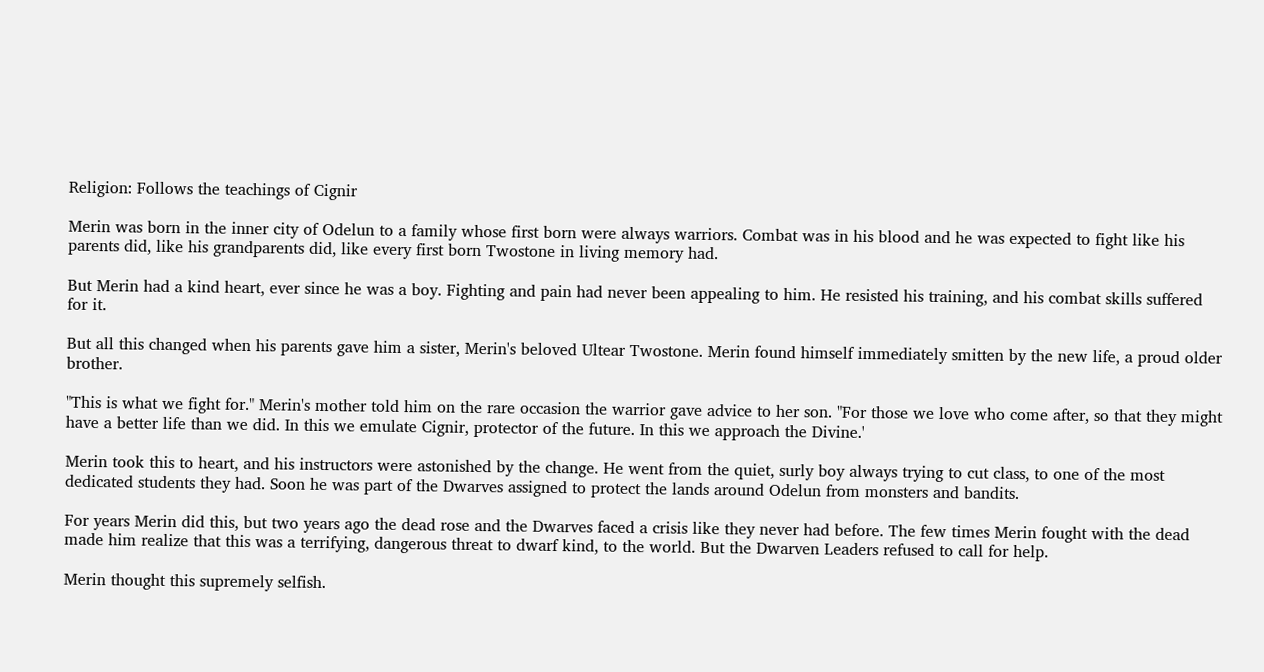Religion: Follows the teachings of Cignir

Merin was born in the inner city of Odelun to a family whose first born were always warriors. Combat was in his blood and he was expected to fight like his parents did, like his grandparents did, like every first born Twostone in living memory had.

But Merin had a kind heart, ever since he was a boy. Fighting and pain had never been appealing to him. He resisted his training, and his combat skills suffered for it.

But all this changed when his parents gave him a sister, Merin's beloved Ultear Twostone. Merin found himself immediately smitten by the new life, a proud older brother.

"This is what we fight for." Merin's mother told him on the rare occasion the warrior gave advice to her son. "For those we love who come after, so that they might have a better life than we did. In this we emulate Cignir, protector of the future. In this we approach the Divine.'

Merin took this to heart, and his instructors were astonished by the change. He went from the quiet, surly boy always trying to cut class, to one of the most dedicated students they had. Soon he was part of the Dwarves assigned to protect the lands around Odelun from monsters and bandits.

For years Merin did this, but two years ago the dead rose and the Dwarves faced a crisis like they never had before. The few times Merin fought with the dead made him realize that this was a terrifying, dangerous threat to dwarf kind, to the world. But the Dwarven Leaders refused to call for help.

Merin thought this supremely selfish.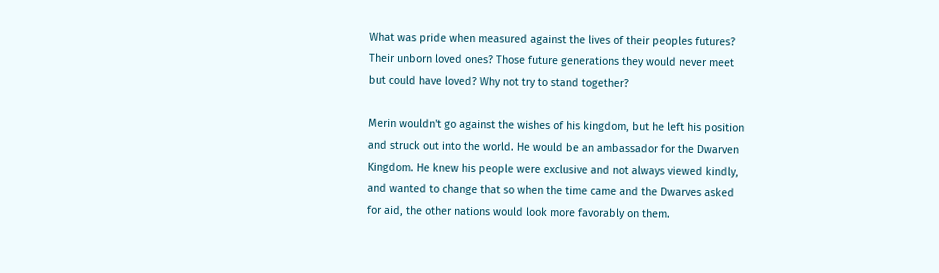What was pride when measured against the lives of their peoples futures? Their unborn loved ones? Those future generations they would never meet but could have loved? Why not try to stand together?

Merin wouldn't go against the wishes of his kingdom, but he left his position and struck out into the world. He would be an ambassador for the Dwarven Kingdom. He knew his people were exclusive and not always viewed kindly, and wanted to change that so when the time came and the Dwarves asked for aid, the other nations would look more favorably on them.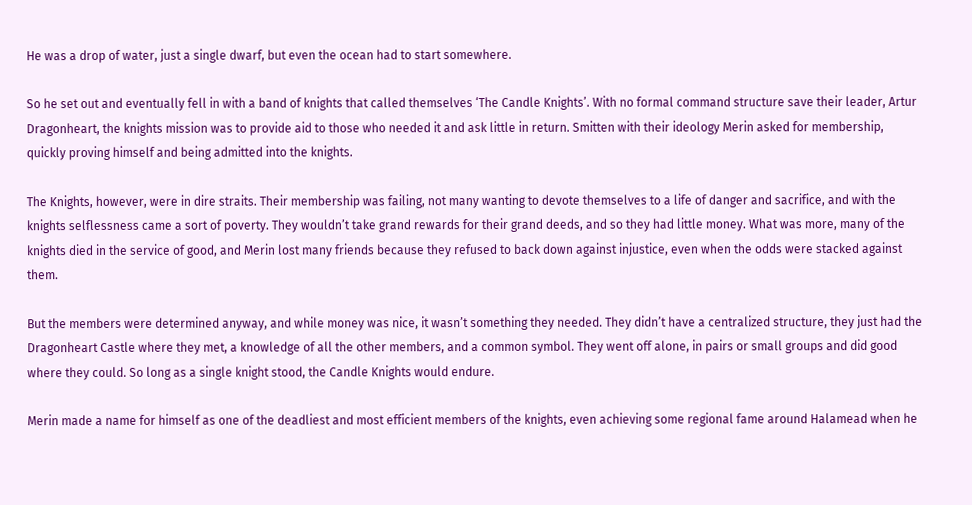He was a drop of water, just a single dwarf, but even the ocean had to start somewhere.

So he set out and eventually fell in with a band of knights that called themselves ‘The Candle Knights’. With no formal command structure save their leader, Artur Dragonheart, the knights mission was to provide aid to those who needed it and ask little in return. Smitten with their ideology Merin asked for membership, quickly proving himself and being admitted into the knights.

The Knights, however, were in dire straits. Their membership was failing, not many wanting to devote themselves to a life of danger and sacrifice, and with the knights selflessness came a sort of poverty. They wouldn’t take grand rewards for their grand deeds, and so they had little money. What was more, many of the knights died in the service of good, and Merin lost many friends because they refused to back down against injustice, even when the odds were stacked against them.

But the members were determined anyway, and while money was nice, it wasn’t something they needed. They didn’t have a centralized structure, they just had the Dragonheart Castle where they met, a knowledge of all the other members, and a common symbol. They went off alone, in pairs or small groups and did good where they could. So long as a single knight stood, the Candle Knights would endure.

Merin made a name for himself as one of the deadliest and most efficient members of the knights, even achieving some regional fame around Halamead when he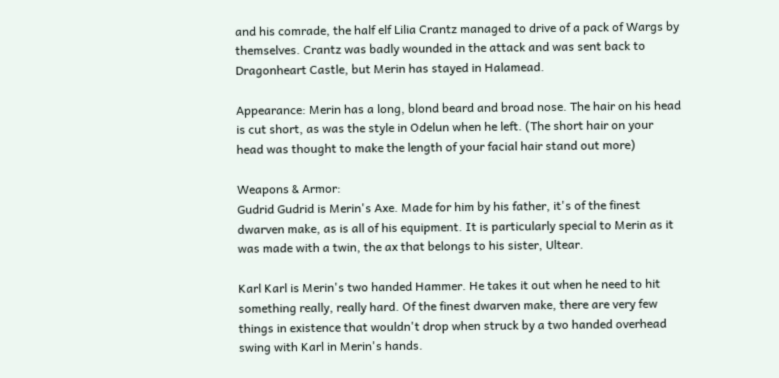and his comrade, the half elf Lilia Crantz managed to drive of a pack of Wargs by themselves. Crantz was badly wounded in the attack and was sent back to Dragonheart Castle, but Merin has stayed in Halamead.

Appearance: Merin has a long, blond beard and broad nose. The hair on his head is cut short, as was the style in Odelun when he left. (The short hair on your head was thought to make the length of your facial hair stand out more)

Weapons & Armor:
Gudrid Gudrid is Merin's Axe. Made for him by his father, it's of the finest dwarven make, as is all of his equipment. It is particularly special to Merin as it was made with a twin, the ax that belongs to his sister, Ultear.

Karl Karl is Merin's two handed Hammer. He takes it out when he need to hit something really, really hard. Of the finest dwarven make, there are very few things in existence that wouldn't drop when struck by a two handed overhead swing with Karl in Merin's hands.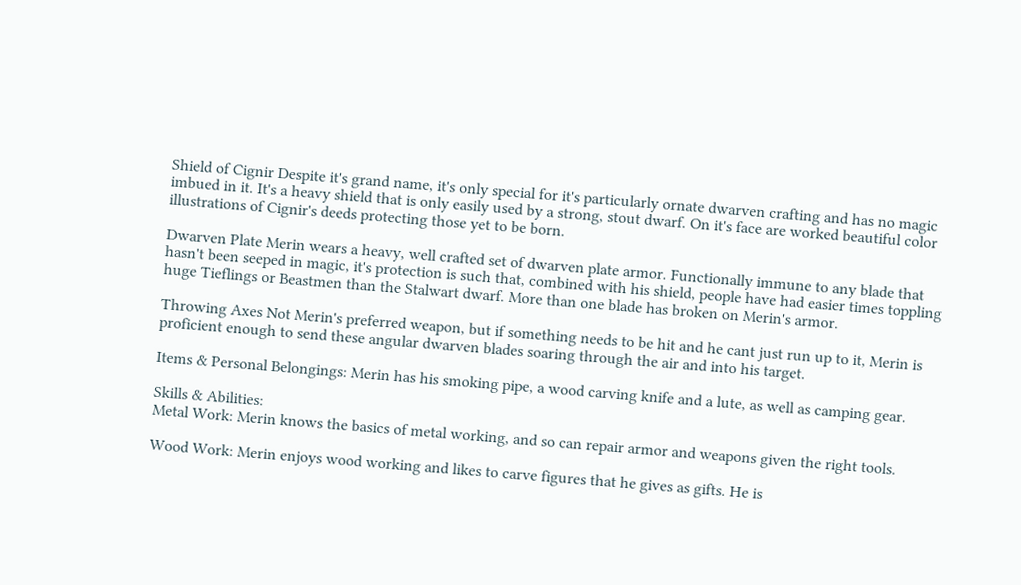Shield of Cignir Despite it's grand name, it's only special for it's particularly ornate dwarven crafting and has no magic imbued in it. It's a heavy shield that is only easily used by a strong, stout dwarf. On it's face are worked beautiful color illustrations of Cignir's deeds protecting those yet to be born.

Dwarven Plate Merin wears a heavy, well crafted set of dwarven plate armor. Functionally immune to any blade that hasn't been seeped in magic, it's protection is such that, combined with his shield, people have had easier times toppling huge Tieflings or Beastmen than the Stalwart dwarf. More than one blade has broken on Merin's armor.

Throwing Axes Not Merin's preferred weapon, but if something needs to be hit and he cant just run up to it, Merin is proficient enough to send these angular dwarven blades soaring through the air and into his target.

Items & Personal Belongings: Merin has his smoking pipe, a wood carving knife and a lute, as well as camping gear.

Skills & Abilities:
Metal Work: Merin knows the basics of metal working, and so can repair armor and weapons given the right tools.

Wood Work: Merin enjoys wood working and likes to carve figures that he gives as gifts. He is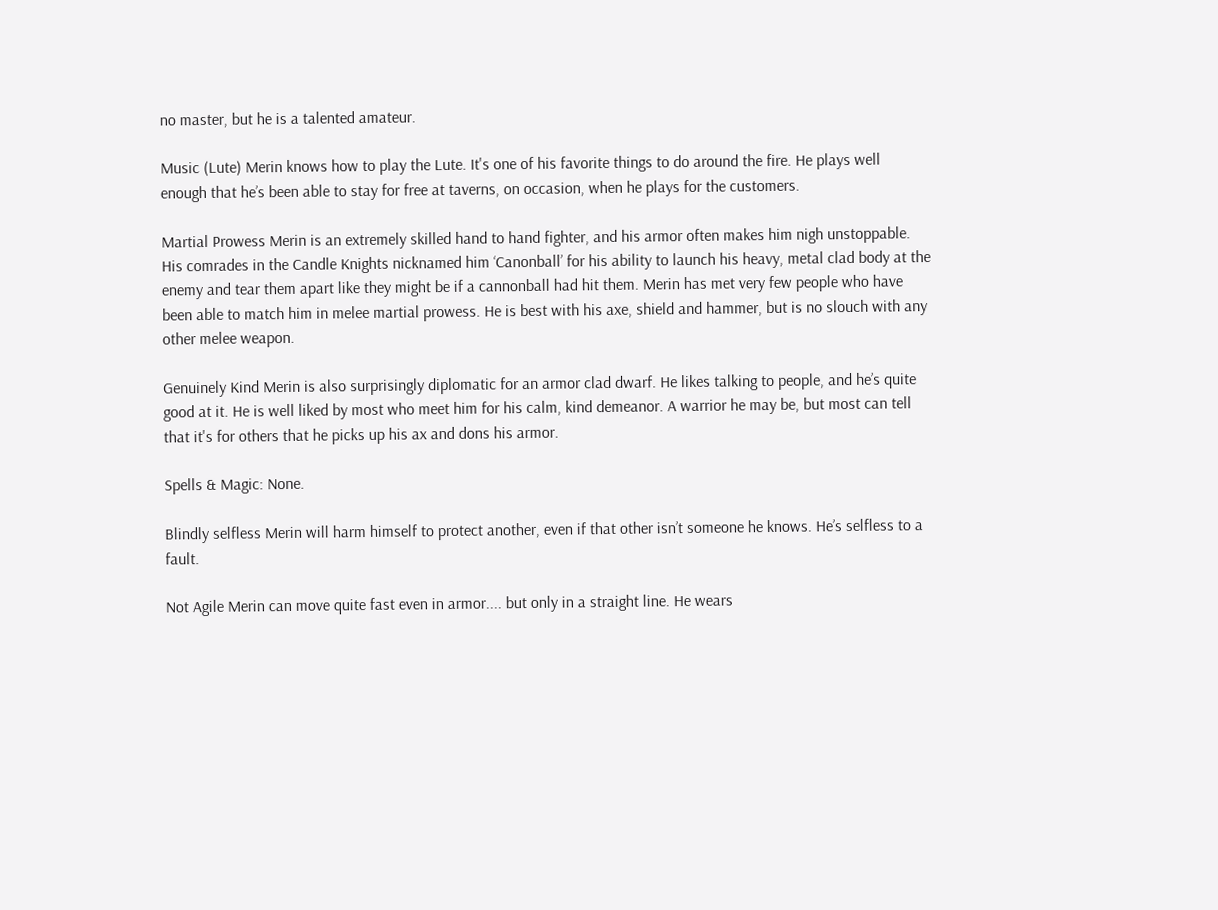no master, but he is a talented amateur.

Music (Lute) Merin knows how to play the Lute. It's one of his favorite things to do around the fire. He plays well enough that he’s been able to stay for free at taverns, on occasion, when he plays for the customers.

Martial Prowess Merin is an extremely skilled hand to hand fighter, and his armor often makes him nigh unstoppable. His comrades in the Candle Knights nicknamed him ‘Canonball’ for his ability to launch his heavy, metal clad body at the enemy and tear them apart like they might be if a cannonball had hit them. Merin has met very few people who have been able to match him in melee martial prowess. He is best with his axe, shield and hammer, but is no slouch with any other melee weapon.

Genuinely Kind Merin is also surprisingly diplomatic for an armor clad dwarf. He likes talking to people, and he’s quite good at it. He is well liked by most who meet him for his calm, kind demeanor. A warrior he may be, but most can tell that it's for others that he picks up his ax and dons his armor.

Spells & Magic: None.

Blindly selfless Merin will harm himself to protect another, even if that other isn’t someone he knows. He’s selfless to a fault.

Not Agile Merin can move quite fast even in armor.... but only in a straight line. He wears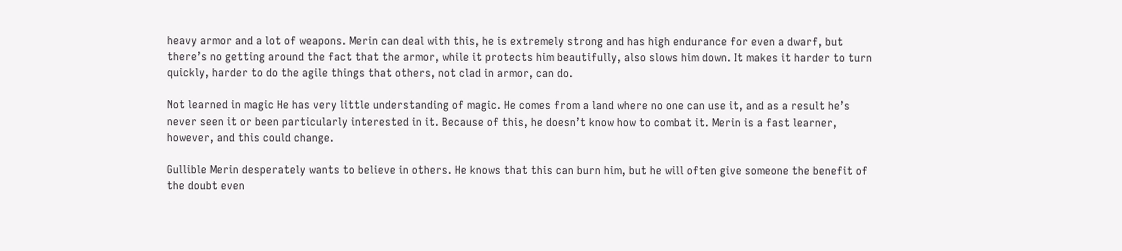heavy armor and a lot of weapons. Merin can deal with this, he is extremely strong and has high endurance for even a dwarf, but there’s no getting around the fact that the armor, while it protects him beautifully, also slows him down. It makes it harder to turn quickly, harder to do the agile things that others, not clad in armor, can do.

Not learned in magic He has very little understanding of magic. He comes from a land where no one can use it, and as a result he’s never seen it or been particularly interested in it. Because of this, he doesn’t know how to combat it. Merin is a fast learner, however, and this could change.

Gullible Merin desperately wants to believe in others. He knows that this can burn him, but he will often give someone the benefit of the doubt even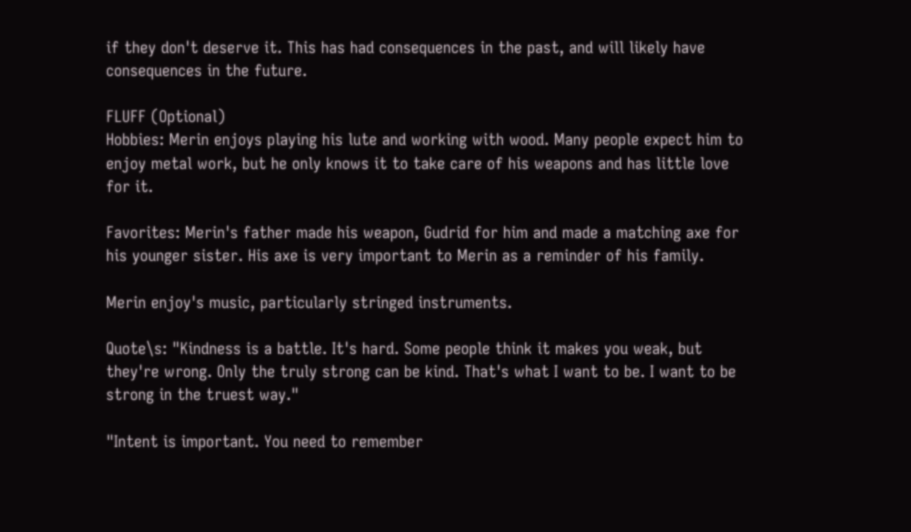if they don't deserve it. This has had consequences in the past, and will likely have consequences in the future.

FLUFF (Optional)
Hobbies: Merin enjoys playing his lute and working with wood. Many people expect him to enjoy metal work, but he only knows it to take care of his weapons and has little love for it.

Favorites: Merin's father made his weapon, Gudrid for him and made a matching axe for his younger sister. His axe is very important to Merin as a reminder of his family.

Merin enjoy's music, particularly stringed instruments.

Quote\s: "Kindness is a battle. It's hard. Some people think it makes you weak, but they're wrong. Only the truly strong can be kind. That's what I want to be. I want to be strong in the truest way."

"Intent is important. You need to remember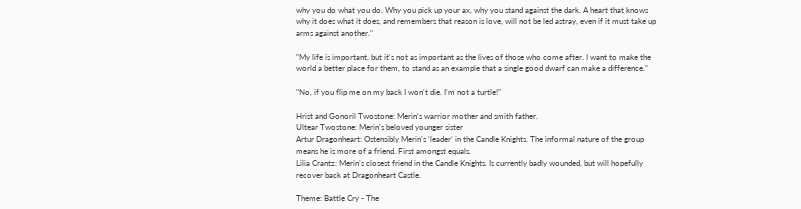why you do what you do. Why you pick up your ax, why you stand against the dark. A heart that knows why it does what it does, and remembers that reason is love, will not be led astray, even if it must take up arms against another."

"My life is important, but it's not as important as the lives of those who come after. I want to make the world a better place for them, to stand as an example that a single good dwarf can make a difference."

"No, if you flip me on my back I won't die. I'm not a turtle!"

Hrist and Gonoril Twostone: Merin’s warrior mother and smith father.
Ultear Twostone: Merin’s beloved younger sister
Artur Dragonheart: Ostensibly Merin’s ‘leader’ in the Candle Knights. The informal nature of the group means he is more of a friend. First amongst equals.
Lilia Crantz: Merin’s closest friend in the Candle Knights. Is currently badly wounded, but will hopefully recover back at Dragonheart Castle.

Theme: Battle Cry - The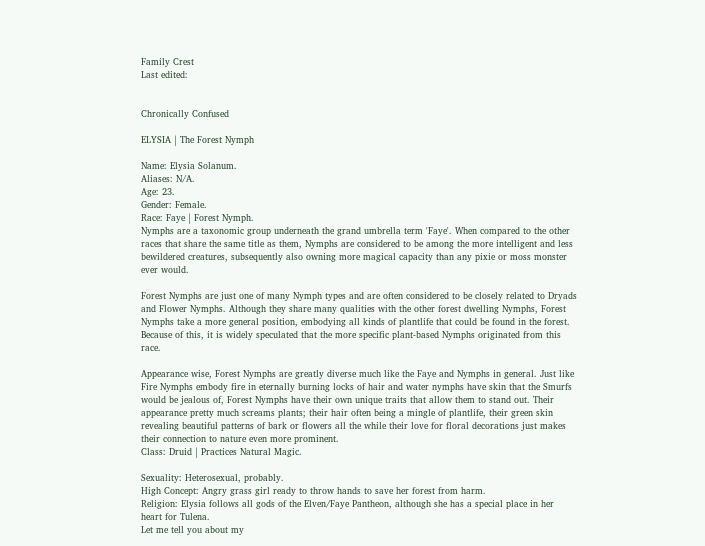Family Crest
Last edited:


Chronically Confused

ELYSIA | The Forest Nymph

Name: Elysia Solanum.
Aliases: N/A.
Age: 23.
Gender: Female.
Race: Faye | Forest Nymph.
Nymphs are a taxonomic group underneath the grand umbrella term 'Faye'. When compared to the other races that share the same title as them, Nymphs are considered to be among the more intelligent and less bewildered creatures, subsequently also owning more magical capacity than any pixie or moss monster ever would.

Forest Nymphs are just one of many Nymph types and are often considered to be closely related to Dryads and Flower Nymphs. Although they share many qualities with the other forest dwelling Nymphs, Forest Nymphs take a more general position, embodying all kinds of plantlife that could be found in the forest. Because of this, it is widely speculated that the more specific plant-based Nymphs originated from this race.

Appearance wise, Forest Nymphs are greatly diverse much like the Faye and Nymphs in general. Just like Fire Nymphs embody fire in eternally burning locks of hair and water nymphs have skin that the Smurfs would be jealous of, Forest Nymphs have their own unique traits that allow them to stand out. Their appearance pretty much screams plants; their hair often being a mingle of plantlife, their green skin revealing beautiful patterns of bark or flowers all the while their love for floral decorations just makes their connection to nature even more prominent.
Class: Druid | Practices Natural Magic.

Sexuality: Heterosexual, probably.
High Concept: Angry grass girl ready to throw hands to save her forest from harm.
Religion: Elysia follows all gods of the Elven/Faye Pantheon, although she has a special place in her heart for Tulena.
Let me tell you about my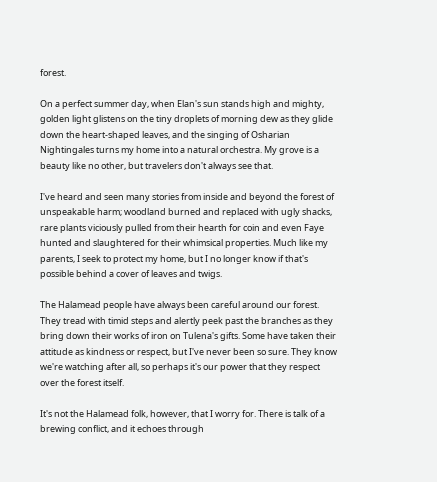forest.

On a perfect summer day, when Elan's sun stands high and mighty, golden light glistens on the tiny droplets of morning dew as they glide down the heart-shaped leaves, and the singing of Osharian Nightingales turns my home into a natural orchestra. My grove is a beauty like no other, but travelers don't always see that.

I've heard and seen many stories from inside and beyond the forest of unspeakable harm; woodland burned and replaced with ugly shacks, rare plants viciously pulled from their hearth for coin and even Faye hunted and slaughtered for their whimsical properties. Much like my parents, I seek to protect my home, but I no longer know if that's possible behind a cover of leaves and twigs.

The Halamead people have always been careful around our forest. They tread with timid steps and alertly peek past the branches as they bring down their works of iron on Tulena's gifts. Some have taken their attitude as kindness or respect, but I've never been so sure. They know we're watching after all, so perhaps it's our power that they respect over the forest itself.

It's not the Halamead folk, however, that I worry for. There is talk of a brewing conflict, and it echoes through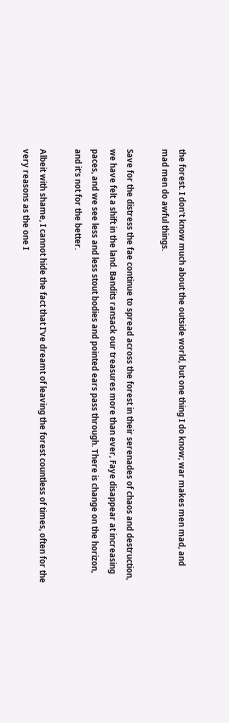the forest. I don't know much about the outside world, but one thing I do know; war makes men mad, and mad men do awful things.

Save for the distress the fae continue to spread across the forest in their serenades of chaos and destruction, we have felt a shift in the land. Bandits ransack our treasures more than ever, Faye disappear at increasing paces, and we see less and less stout bodies and pointed ears pass through. There is change on the horizon, and it's not for the better.

Albeit with shame, I cannot hide the fact that I've dreamt of leaving the forest countless of times, often for the very reasons as the one I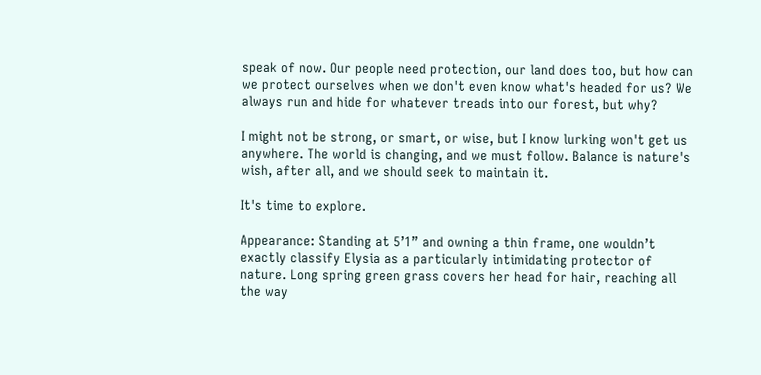speak of now. Our people need protection, our land does too, but how can we protect ourselves when we don't even know what's headed for us? We always run and hide for whatever treads into our forest, but why?

I might not be strong, or smart, or wise, but I know lurking won't get us anywhere. The world is changing, and we must follow. Balance is nature's wish, after all, and we should seek to maintain it.

It's time to explore.

Appearance: Standing at 5’1” and owning a thin frame, one wouldn’t exactly classify Elysia as a particularly intimidating protector of nature. Long spring green grass covers her head for hair, reaching all the way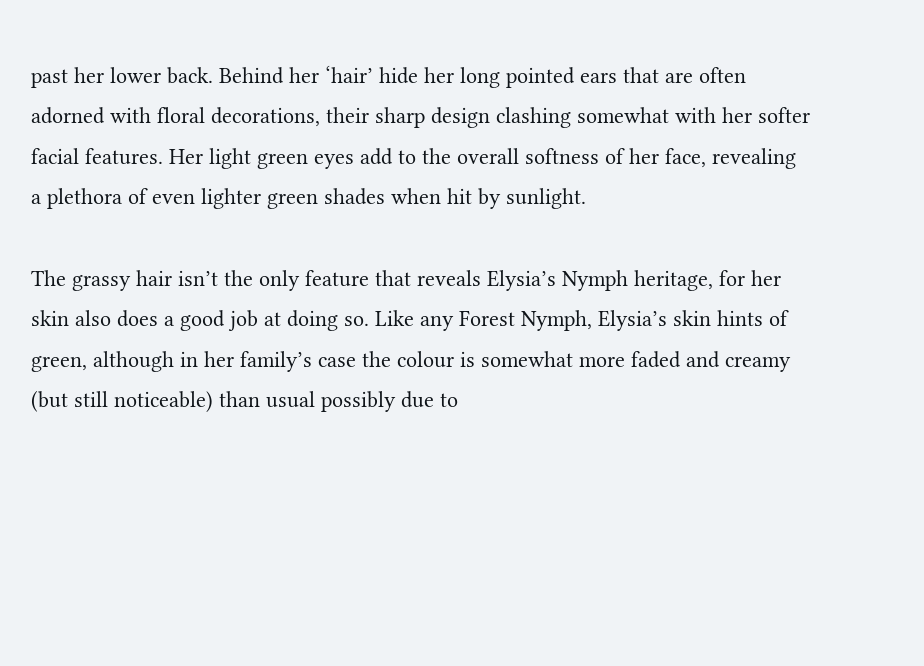past her lower back. Behind her ‘hair’ hide her long pointed ears that are often adorned with floral decorations, their sharp design clashing somewhat with her softer facial features. Her light green eyes add to the overall softness of her face, revealing a plethora of even lighter green shades when hit by sunlight.

The grassy hair isn’t the only feature that reveals Elysia’s Nymph heritage, for her skin also does a good job at doing so. Like any Forest Nymph, Elysia’s skin hints of green, although in her family’s case the colour is somewhat more faded and creamy (but still noticeable) than usual possibly due to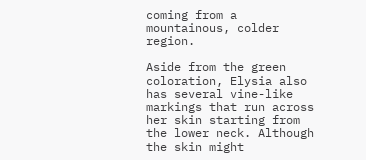coming from a mountainous, colder region.

Aside from the green coloration, Elysia also has several vine-like markings that run across her skin starting from the lower neck. Although the skin might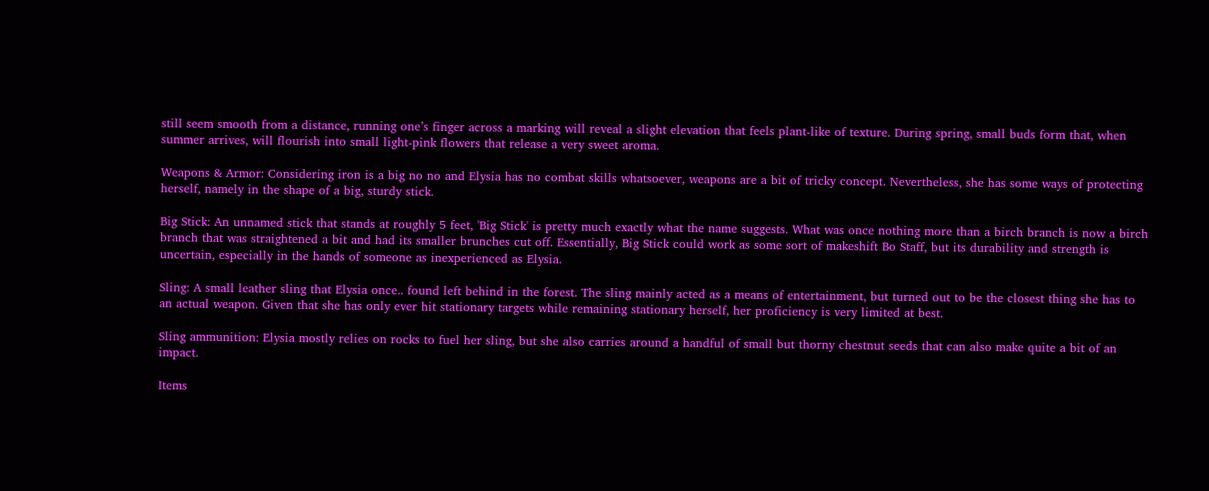still seem smooth from a distance, running one’s finger across a marking will reveal a slight elevation that feels plant-like of texture. During spring, small buds form that, when summer arrives, will flourish into small light-pink flowers that release a very sweet aroma.

Weapons & Armor: Considering iron is a big no no and Elysia has no combat skills whatsoever, weapons are a bit of tricky concept. Nevertheless, she has some ways of protecting herself, namely in the shape of a big, sturdy stick.

Big Stick: An unnamed stick that stands at roughly 5 feet, 'Big Stick' is pretty much exactly what the name suggests. What was once nothing more than a birch branch is now a birch branch that was straightened a bit and had its smaller brunches cut off. Essentially, Big Stick could work as some sort of makeshift Bo Staff, but its durability and strength is uncertain, especially in the hands of someone as inexperienced as Elysia.

Sling: A small leather sling that Elysia once.. found left behind in the forest. The sling mainly acted as a means of entertainment, but turned out to be the closest thing she has to an actual weapon. Given that she has only ever hit stationary targets while remaining stationary herself, her proficiency is very limited at best.

Sling ammunition: Elysia mostly relies on rocks to fuel her sling, but she also carries around a handful of small but thorny chestnut seeds that can also make quite a bit of an impact.

Items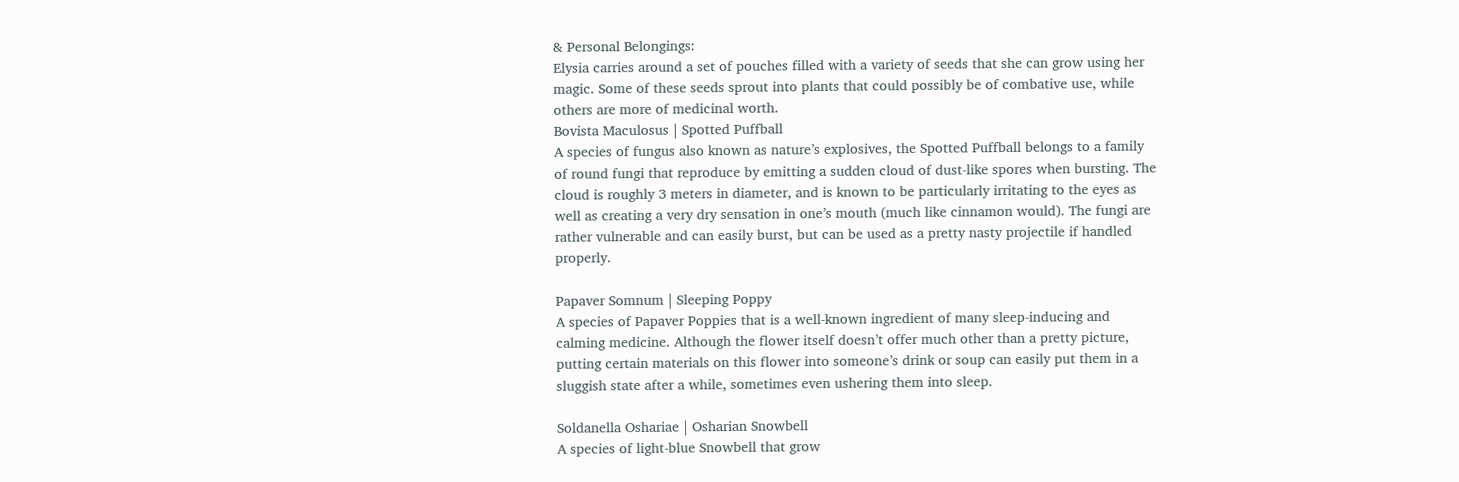& Personal Belongings:
Elysia carries around a set of pouches filled with a variety of seeds that she can grow using her magic. Some of these seeds sprout into plants that could possibly be of combative use, while others are more of medicinal worth.
Bovista Maculosus | Spotted Puffball
A species of fungus also known as nature’s explosives, the Spotted Puffball belongs to a family of round fungi that reproduce by emitting a sudden cloud of dust-like spores when bursting. The cloud is roughly 3 meters in diameter, and is known to be particularly irritating to the eyes as well as creating a very dry sensation in one’s mouth (much like cinnamon would). The fungi are rather vulnerable and can easily burst, but can be used as a pretty nasty projectile if handled properly.

Papaver Somnum | Sleeping Poppy
A species of Papaver Poppies that is a well-known ingredient of many sleep-inducing and calming medicine. Although the flower itself doesn’t offer much other than a pretty picture, putting certain materials on this flower into someone’s drink or soup can easily put them in a sluggish state after a while, sometimes even ushering them into sleep.

Soldanella Oshariae | Osharian Snowbell
A species of light-blue Snowbell that grow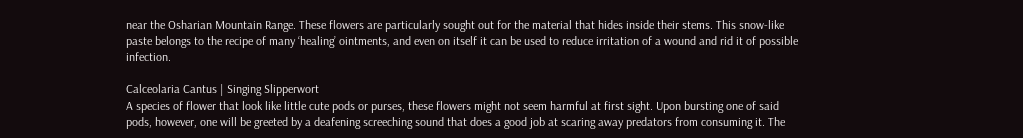near the Osharian Mountain Range. These flowers are particularly sought out for the material that hides inside their stems. This snow-like paste belongs to the recipe of many ‘healing’ ointments, and even on itself it can be used to reduce irritation of a wound and rid it of possible infection.

Calceolaria Cantus | Singing Slipperwort
A species of flower that look like little cute pods or purses, these flowers might not seem harmful at first sight. Upon bursting one of said pods, however, one will be greeted by a deafening screeching sound that does a good job at scaring away predators from consuming it. The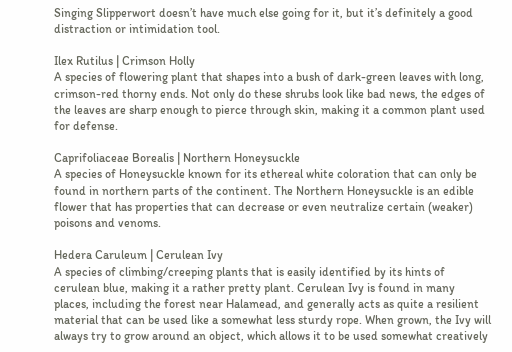Singing Slipperwort doesn’t have much else going for it, but it’s definitely a good distraction or intimidation tool.

Ilex Rutilus | Crimson Holly
A species of flowering plant that shapes into a bush of dark-green leaves with long, crimson-red thorny ends. Not only do these shrubs look like bad news, the edges of the leaves are sharp enough to pierce through skin, making it a common plant used for defense.

Caprifoliaceae Borealis | Northern Honeysuckle
A species of Honeysuckle known for its ethereal white coloration that can only be found in northern parts of the continent. The Northern Honeysuckle is an edible flower that has properties that can decrease or even neutralize certain (weaker) poisons and venoms.

Hedera Caruleum | Cerulean Ivy
A species of climbing/creeping plants that is easily identified by its hints of cerulean blue, making it a rather pretty plant. Cerulean Ivy is found in many places, including the forest near Halamead, and generally acts as quite a resilient material that can be used like a somewhat less sturdy rope. When grown, the Ivy will always try to grow around an object, which allows it to be used somewhat creatively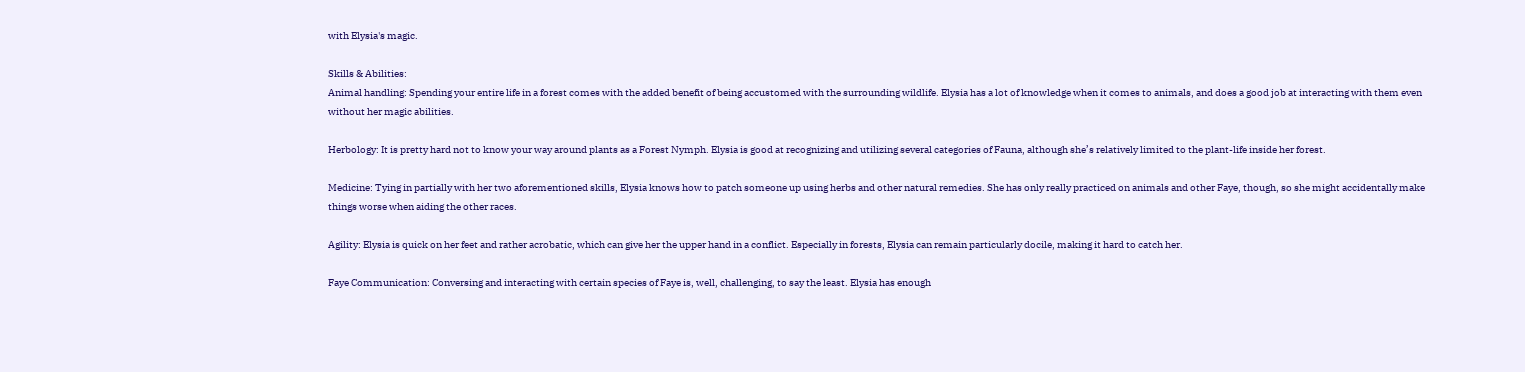with Elysia's magic.

Skills & Abilities:
Animal handling: Spending your entire life in a forest comes with the added benefit of being accustomed with the surrounding wildlife. Elysia has a lot of knowledge when it comes to animals, and does a good job at interacting with them even without her magic abilities.

Herbology: It is pretty hard not to know your way around plants as a Forest Nymph. Elysia is good at recognizing and utilizing several categories of Fauna, although she’s relatively limited to the plant-life inside her forest.

Medicine: Tying in partially with her two aforementioned skills, Elysia knows how to patch someone up using herbs and other natural remedies. She has only really practiced on animals and other Faye, though, so she might accidentally make things worse when aiding the other races.

Agility: Elysia is quick on her feet and rather acrobatic, which can give her the upper hand in a conflict. Especially in forests, Elysia can remain particularly docile, making it hard to catch her.

Faye Communication: Conversing and interacting with certain species of Faye is, well, challenging, to say the least. Elysia has enough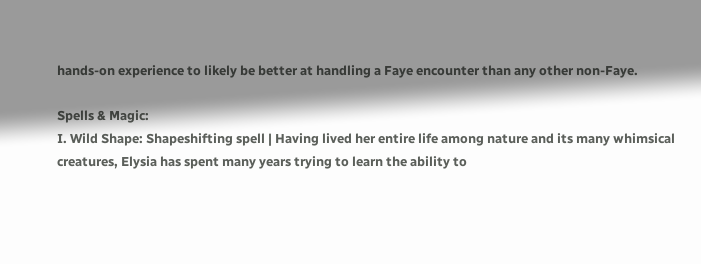hands-on experience to likely be better at handling a Faye encounter than any other non-Faye.

Spells & Magic:
I. Wild Shape: Shapeshifting spell | Having lived her entire life among nature and its many whimsical creatures, Elysia has spent many years trying to learn the ability to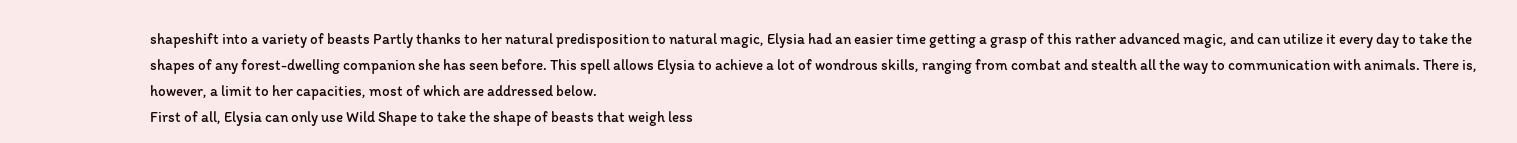shapeshift into a variety of beasts Partly thanks to her natural predisposition to natural magic, Elysia had an easier time getting a grasp of this rather advanced magic, and can utilize it every day to take the shapes of any forest-dwelling companion she has seen before. This spell allows Elysia to achieve a lot of wondrous skills, ranging from combat and stealth all the way to communication with animals. There is, however, a limit to her capacities, most of which are addressed below.
First of all, Elysia can only use Wild Shape to take the shape of beasts that weigh less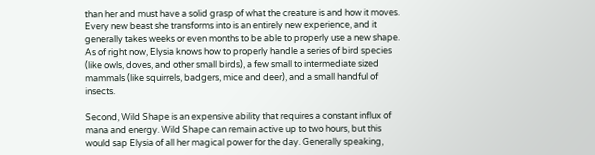than her and must have a solid grasp of what the creature is and how it moves. Every new beast she transforms into is an entirely new experience, and it generally takes weeks or even months to be able to properly use a new shape. As of right now, Elysia knows how to properly handle a series of bird species (like owls, doves, and other small birds), a few small to intermediate sized mammals (like squirrels, badgers, mice and deer), and a small handful of insects.

Second, Wild Shape is an expensive ability that requires a constant influx of mana and energy. Wild Shape can remain active up to two hours, but this would sap Elysia of all her magical power for the day. Generally speaking,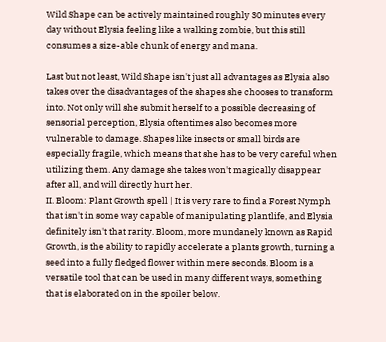Wild Shape can be actively maintained roughly 30 minutes every day without Elysia feeling like a walking zombie, but this still consumes a size-able chunk of energy and mana.

Last but not least, Wild Shape isn't just all advantages as Elysia also takes over the disadvantages of the shapes she chooses to transform into. Not only will she submit herself to a possible decreasing of sensorial perception, Elysia oftentimes also becomes more vulnerable to damage. Shapes like insects or small birds are especially fragile, which means that she has to be very careful when utilizing them. Any damage she takes won't magically disappear after all, and will directly hurt her.
II. Bloom: Plant Growth spell | It is very rare to find a Forest Nymph that isn't in some way capable of manipulating plantlife, and Elysia definitely isn't that rarity. Bloom, more mundanely known as Rapid Growth, is the ability to rapidly accelerate a plants growth, turning a seed into a fully fledged flower within mere seconds. Bloom is a versatile tool that can be used in many different ways, something that is elaborated on in the spoiler below.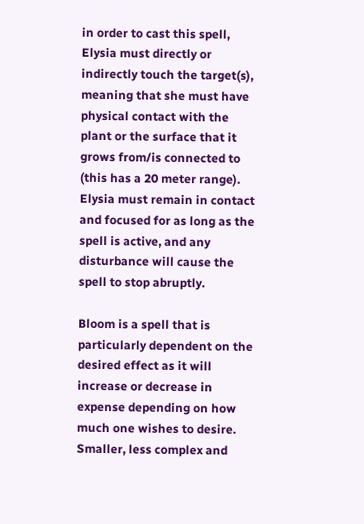in order to cast this spell, Elysia must directly or indirectly touch the target(s), meaning that she must have physical contact with the plant or the surface that it grows from/is connected to (this has a 20 meter range). Elysia must remain in contact and focused for as long as the spell is active, and any disturbance will cause the spell to stop abruptly.

Bloom is a spell that is particularly dependent on the desired effect as it will increase or decrease in expense depending on how much one wishes to desire. Smaller, less complex and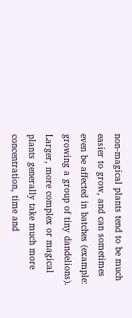non-magical plants tend to be much easier to grow, and can sometimes even be affected in batches (example: growing a group of tiny dandelions). Larger, more complex or magical plants generally take much more concentration, time and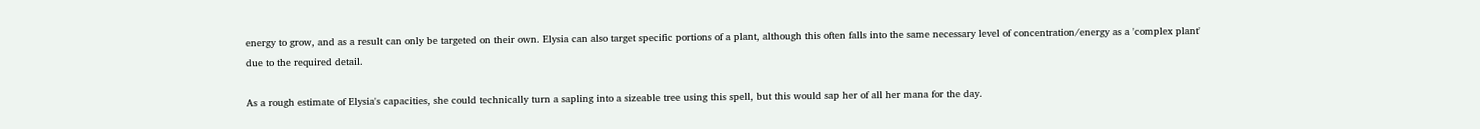energy to grow, and as a result can only be targeted on their own. Elysia can also target specific portions of a plant, although this often falls into the same necessary level of concentration/energy as a 'complex plant' due to the required detail.

As a rough estimate of Elysia's capacities, she could technically turn a sapling into a sizeable tree using this spell, but this would sap her of all her mana for the day.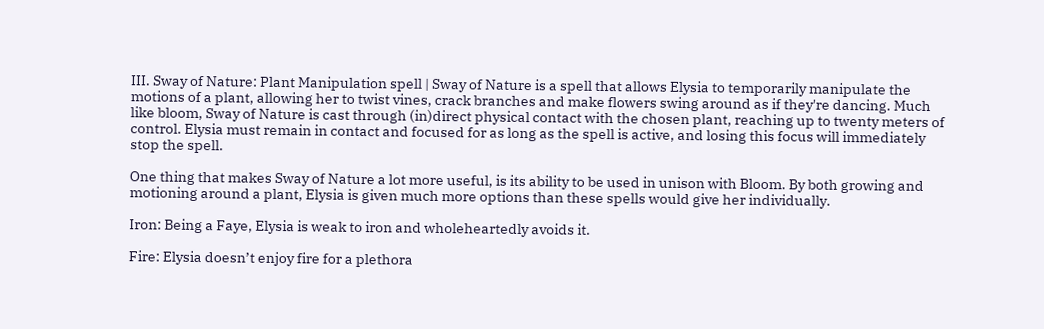III. Sway of Nature: Plant Manipulation spell | Sway of Nature is a spell that allows Elysia to temporarily manipulate the motions of a plant, allowing her to twist vines, crack branches and make flowers swing around as if they're dancing. Much like bloom, Sway of Nature is cast through (in)direct physical contact with the chosen plant, reaching up to twenty meters of control. Elysia must remain in contact and focused for as long as the spell is active, and losing this focus will immediately stop the spell.

One thing that makes Sway of Nature a lot more useful, is its ability to be used in unison with Bloom. By both growing and motioning around a plant, Elysia is given much more options than these spells would give her individually.

Iron: Being a Faye, Elysia is weak to iron and wholeheartedly avoids it.

Fire: Elysia doesn’t enjoy fire for a plethora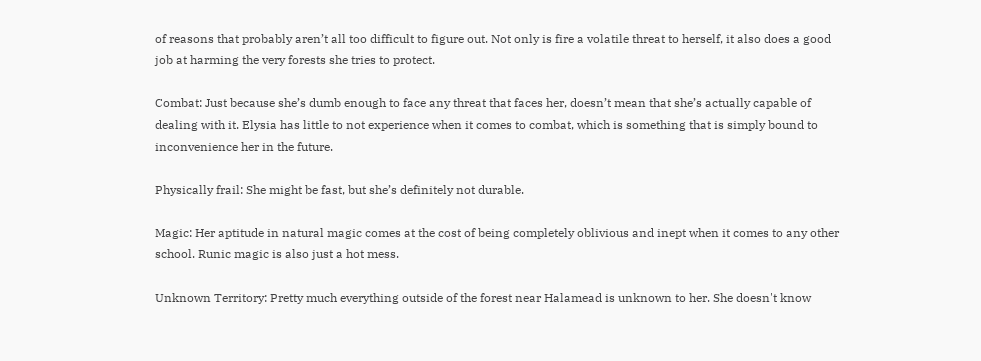of reasons that probably aren’t all too difficult to figure out. Not only is fire a volatile threat to herself, it also does a good job at harming the very forests she tries to protect.

Combat: Just because she’s dumb enough to face any threat that faces her, doesn’t mean that she’s actually capable of dealing with it. Elysia has little to not experience when it comes to combat, which is something that is simply bound to inconvenience her in the future.

Physically frail: She might be fast, but she’s definitely not durable.

Magic: Her aptitude in natural magic comes at the cost of being completely oblivious and inept when it comes to any other school. Runic magic is also just a hot mess.

Unknown Territory: Pretty much everything outside of the forest near Halamead is unknown to her. She doesn't know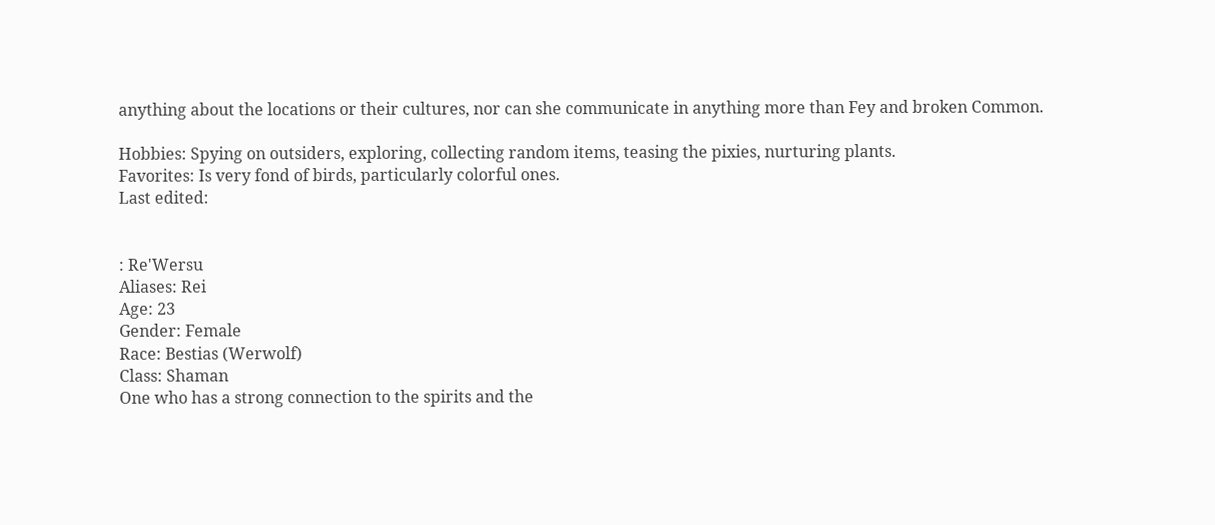anything about the locations or their cultures, nor can she communicate in anything more than Fey and broken Common.

Hobbies: Spying on outsiders, exploring, collecting random items, teasing the pixies, nurturing plants.
Favorites: Is very fond of birds, particularly colorful ones.
Last edited:


: Re'Wersu
Aliases: Rei
Age: 23
Gender: Female
Race: Bestias (Werwolf)
Class: Shaman
One who has a strong connection to the spirits and the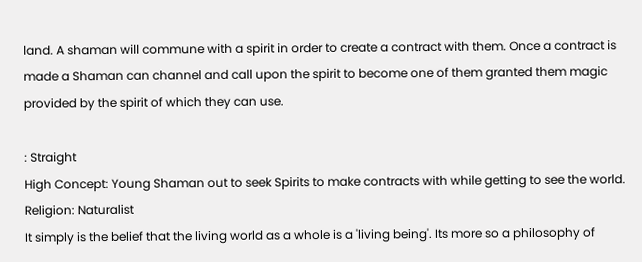land. A shaman will commune with a spirit in order to create a contract with them. Once a contract is made a Shaman can channel and call upon the spirit to become one of them granted them magic provided by the spirit of which they can use.

: Straight
High Concept: Young Shaman out to seek Spirits to make contracts with while getting to see the world.
Religion: Naturalist
It simply is the belief that the living world as a whole is a 'living being'. Its more so a philosophy of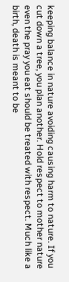keeping balance in nature avoiding causing harm to nature. If you cut down a tree, you plan another. Hold respect to mother nature even the pray you eat should be treated with respect. Much like a birth, death is meant to be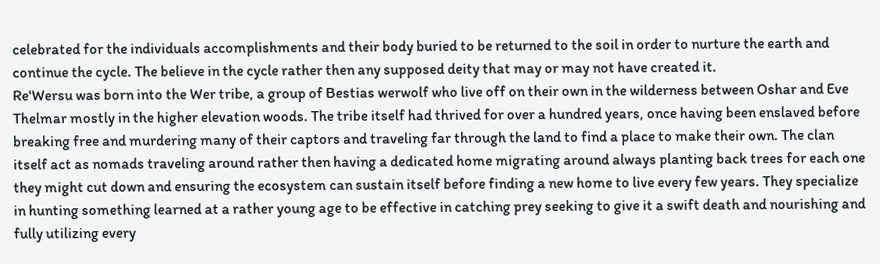celebrated for the individuals accomplishments and their body buried to be returned to the soil in order to nurture the earth and continue the cycle. The believe in the cycle rather then any supposed deity that may or may not have created it.
Re'Wersu was born into the Wer tribe, a group of Bestias werwolf who live off on their own in the wilderness between Oshar and Eve Thelmar mostly in the higher elevation woods. The tribe itself had thrived for over a hundred years, once having been enslaved before breaking free and murdering many of their captors and traveling far through the land to find a place to make their own. The clan itself act as nomads traveling around rather then having a dedicated home migrating around always planting back trees for each one they might cut down and ensuring the ecosystem can sustain itself before finding a new home to live every few years. They specialize in hunting something learned at a rather young age to be effective in catching prey seeking to give it a swift death and nourishing and fully utilizing every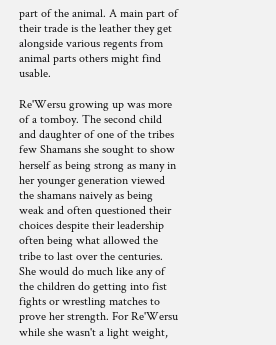part of the animal. A main part of their trade is the leather they get alongside various regents from animal parts others might find usable.

Re'Wersu growing up was more of a tomboy. The second child and daughter of one of the tribes few Shamans she sought to show herself as being strong as many in her younger generation viewed the shamans naively as being weak and often questioned their choices despite their leadership often being what allowed the tribe to last over the centuries. She would do much like any of the children do getting into fist fights or wrestling matches to prove her strength. For Re'Wersu while she wasn't a light weight,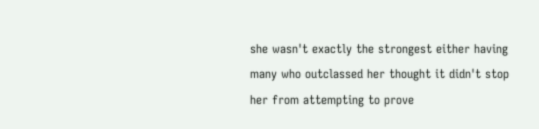she wasn't exactly the strongest either having many who outclassed her thought it didn't stop her from attempting to prove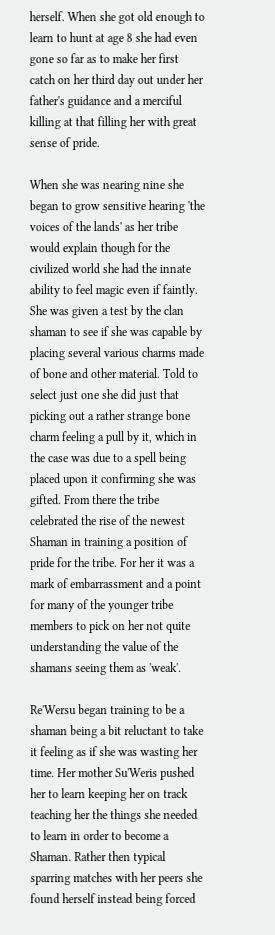herself. When she got old enough to learn to hunt at age 8 she had even gone so far as to make her first catch on her third day out under her father's guidance and a merciful killing at that filling her with great sense of pride.

When she was nearing nine she began to grow sensitive hearing 'the voices of the lands' as her tribe would explain though for the civilized world she had the innate ability to feel magic even if faintly. She was given a test by the clan shaman to see if she was capable by placing several various charms made of bone and other material. Told to select just one she did just that picking out a rather strange bone charm feeling a pull by it, which in the case was due to a spell being placed upon it confirming she was gifted. From there the tribe celebrated the rise of the newest Shaman in training a position of pride for the tribe. For her it was a mark of embarrassment and a point for many of the younger tribe members to pick on her not quite understanding the value of the shamans seeing them as 'weak'.

Re'Wersu began training to be a shaman being a bit reluctant to take it feeling as if she was wasting her time. Her mother Su'Weris pushed her to learn keeping her on track teaching her the things she needed to learn in order to become a Shaman. Rather then typical sparring matches with her peers she found herself instead being forced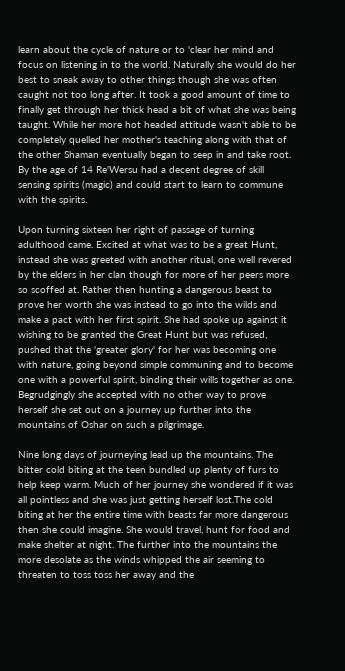learn about the cycle of nature or to 'clear her mind and focus on listening in to the world. Naturally she would do her best to sneak away to other things though she was often caught not too long after. It took a good amount of time to finally get through her thick head a bit of what she was being taught. While her more hot headed attitude wasn't able to be completely quelled her mother's teaching along with that of the other Shaman eventually began to seep in and take root. By the age of 14 Re'Wersu had a decent degree of skill sensing spirits (magic) and could start to learn to commune with the spirits.

Upon turning sixteen her right of passage of turning adulthood came. Excited at what was to be a great Hunt, instead she was greeted with another ritual, one well revered by the elders in her clan though for more of her peers more so scoffed at. Rather then hunting a dangerous beast to prove her worth she was instead to go into the wilds and make a pact with her first spirit. She had spoke up against it wishing to be granted the Great Hunt but was refused, pushed that the 'greater glory' for her was becoming one with nature, going beyond simple communing and to become one with a powerful spirit, binding their wills together as one. Begrudgingly she accepted with no other way to prove herself she set out on a journey up further into the mountains of Oshar on such a pilgrimage.

Nine long days of journeying lead up the mountains. The bitter cold biting at the teen bundled up plenty of furs to help keep warm. Much of her journey she wondered if it was all pointless and she was just getting herself lost.The cold biting at her the entire time with beasts far more dangerous then she could imagine. She would travel, hunt for food and make shelter at night. The further into the mountains the more desolate as the winds whipped the air seeming to threaten to toss toss her away and the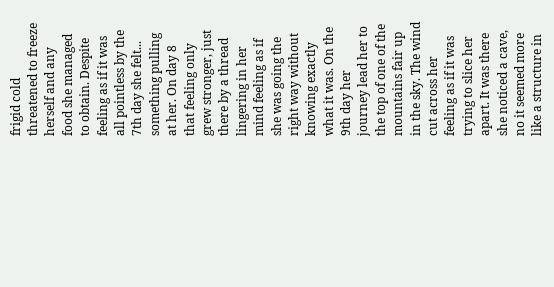frigid cold threatened to freeze herself and any food she managed to obtain. Despite feeling as if it was all pointless by the 7th day she felt... something pulling at her. On day 8 that feeling only grew stronger, just there by a thread lingering in her mind feeling as if she was going the right way without knowing exactly what it was. On the 9th day her journey lead her to the top of one of the mountains fair up in the sky. The wind cut across her feeling as if it was trying to slice her apart. It was there she noticed a cave, no it seemed more like a structure in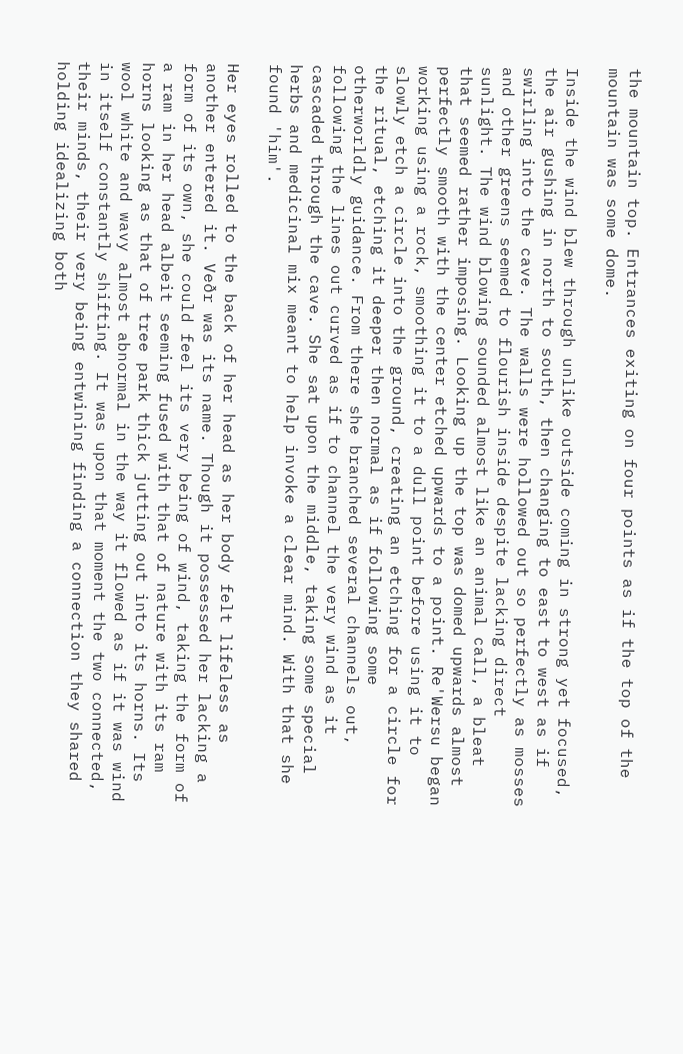the mountain top. Entrances exiting on four points as if the top of the mountain was some dome.

Inside the wind blew through unlike outside coming in strong yet focused, the air gushing in north to south, then changing to east to west as if swirling into the cave. The walls were hollowed out so perfectly as mosses and other greens seemed to flourish inside despite lacking direct sunlight. The wind blowing sounded almost like an animal call, a bleat that seemed rather imposing. Looking up the top was domed upwards almost perfectly smooth with the center etched upwards to a point. Re'Wersu began working using a rock, smoothing it to a dull point before using it to slowly etch a circle into the ground, creating an etching for a circle for the ritual, etching it deeper then normal as if following some otherworldly guidance. From there she branched several channels out, following the lines out curved as if to channel the very wind as it cascaded through the cave. She sat upon the middle, taking some special herbs and medicinal mix meant to help invoke a clear mind. With that she found 'him'.

Her eyes rolled to the back of her head as her body felt lifeless as another entered it. Veðr was its name. Though it possessed her lacking a form of its own, she could feel its very being of wind, taking the form of a ram in her head albeit seeming fused with that of nature with its ram horns looking as that of tree park thick jutting out into its horns. Its wool white and wavy almost abnormal in the way it flowed as if it was wind in itself constantly shifting. It was upon that moment the two connected, their minds, their very being entwining finding a connection they shared holding idealizing both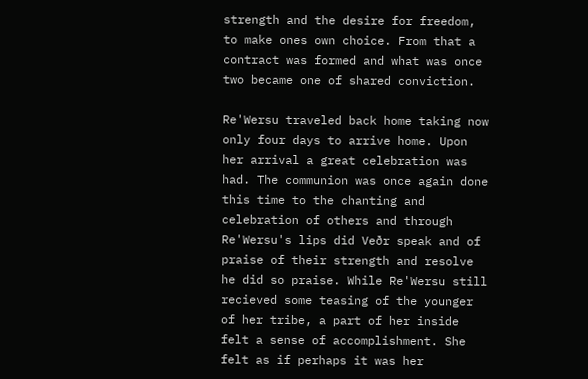strength and the desire for freedom, to make ones own choice. From that a contract was formed and what was once two became one of shared conviction.

Re'Wersu traveled back home taking now only four days to arrive home. Upon her arrival a great celebration was had. The communion was once again done this time to the chanting and celebration of others and through Re'Wersu's lips did Veðr speak and of praise of their strength and resolve he did so praise. While Re'Wersu still recieved some teasing of the younger of her tribe, a part of her inside felt a sense of accomplishment. She felt as if perhaps it was her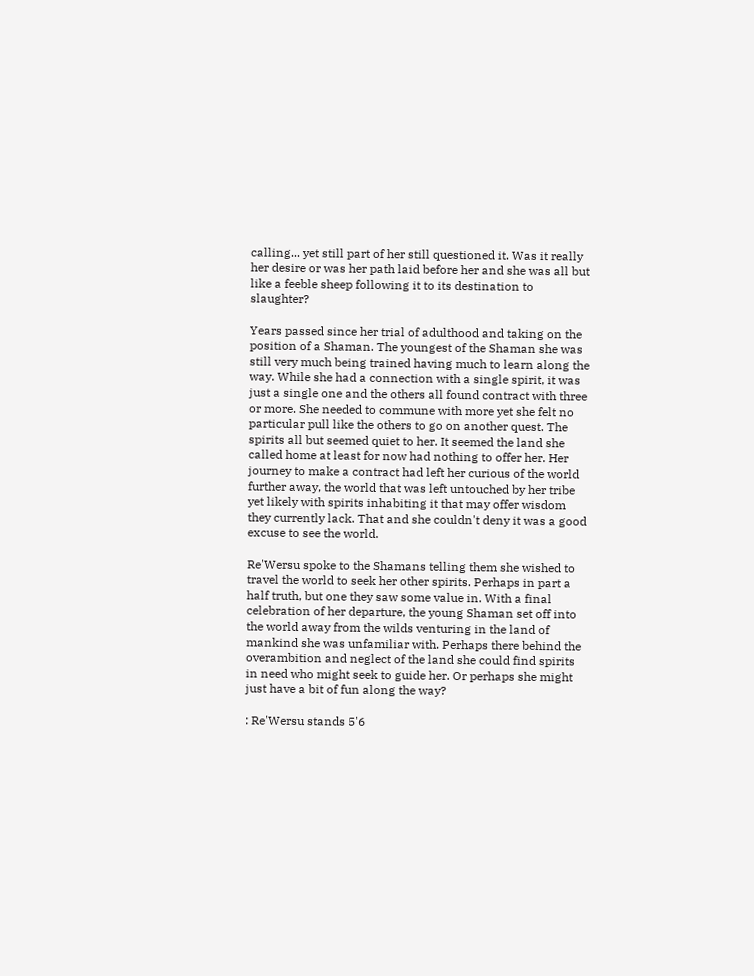calling... yet still part of her still questioned it. Was it really her desire or was her path laid before her and she was all but like a feeble sheep following it to its destination to slaughter?

Years passed since her trial of adulthood and taking on the position of a Shaman. The youngest of the Shaman she was still very much being trained having much to learn along the way. While she had a connection with a single spirit, it was just a single one and the others all found contract with three or more. She needed to commune with more yet she felt no particular pull like the others to go on another quest. The spirits all but seemed quiet to her. It seemed the land she called home at least for now had nothing to offer her. Her journey to make a contract had left her curious of the world further away, the world that was left untouched by her tribe yet likely with spirits inhabiting it that may offer wisdom they currently lack. That and she couldn't deny it was a good excuse to see the world.

Re'Wersu spoke to the Shamans telling them she wished to travel the world to seek her other spirits. Perhaps in part a half truth, but one they saw some value in. With a final celebration of her departure, the young Shaman set off into the world away from the wilds venturing in the land of mankind she was unfamiliar with. Perhaps there behind the overambition and neglect of the land she could find spirits in need who might seek to guide her. Or perhaps she might just have a bit of fun along the way?

: Re'Wersu stands 5'6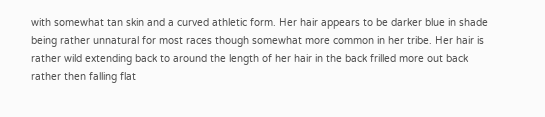with somewhat tan skin and a curved athletic form. Her hair appears to be darker blue in shade being rather unnatural for most races though somewhat more common in her tribe. Her hair is rather wild extending back to around the length of her hair in the back frilled more out back rather then falling flat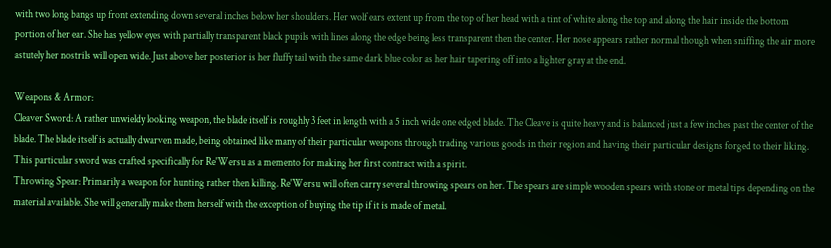with two long bangs up front extending down several inches below her shoulders. Her wolf ears extent up from the top of her head with a tint of white along the top and along the hair inside the bottom portion of her ear. She has yellow eyes with partially transparent black pupils with lines along the edge being less transparent then the center. Her nose appears rather normal though when sniffing the air more astutely her nostrils will open wide. Just above her posterior is her fluffy tail with the same dark blue color as her hair tapering off into a lighter gray at the end.

Weapons & Armor:
Cleaver Sword: A rather unwieldy looking weapon, the blade itself is roughly 3 feet in length with a 5 inch wide one edged blade. The Cleave is quite heavy and is balanced just a few inches past the center of the blade. The blade itself is actually dwarven made, being obtained like many of their particular weapons through trading various goods in their region and having their particular designs forged to their liking. This particular sword was crafted specifically for Re'Wersu as a memento for making her first contract with a spirit.
Throwing Spear: Primarily a weapon for hunting rather then killing. Re'Wersu will often carry several throwing spears on her. The spears are simple wooden spears with stone or metal tips depending on the material available. She will generally make them herself with the exception of buying the tip if it is made of metal.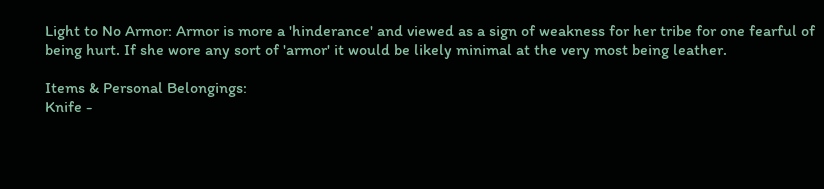Light to No Armor: Armor is more a 'hinderance' and viewed as a sign of weakness for her tribe for one fearful of being hurt. If she wore any sort of 'armor' it would be likely minimal at the very most being leather.

Items & Personal Belongings:
Knife -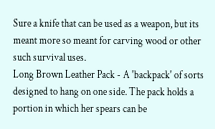Sure a knife that can be used as a weapon, but its meant more so meant for carving wood or other such survival uses.
Long Brown Leather Pack - A 'backpack' of sorts designed to hang on one side. The pack holds a portion in which her spears can be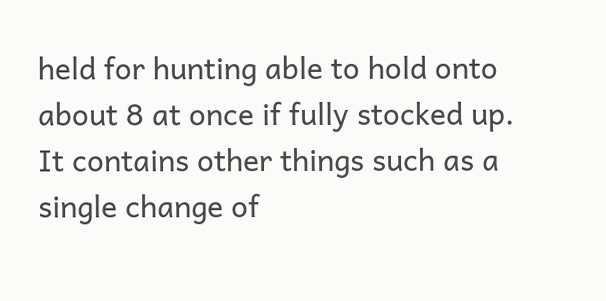held for hunting able to hold onto about 8 at once if fully stocked up. It contains other things such as a single change of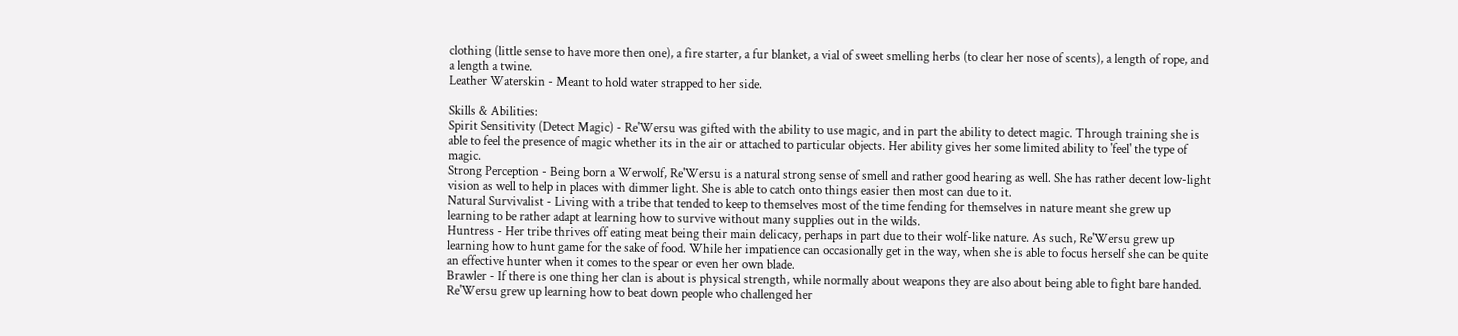clothing (little sense to have more then one), a fire starter, a fur blanket, a vial of sweet smelling herbs (to clear her nose of scents), a length of rope, and a length a twine.
Leather Waterskin - Meant to hold water strapped to her side.

Skills & Abilities:
Spirit Sensitivity (Detect Magic) - Re'Wersu was gifted with the ability to use magic, and in part the ability to detect magic. Through training she is able to feel the presence of magic whether its in the air or attached to particular objects. Her ability gives her some limited ability to 'feel' the type of magic.
Strong Perception - Being born a Werwolf, Re'Wersu is a natural strong sense of smell and rather good hearing as well. She has rather decent low-light vision as well to help in places with dimmer light. She is able to catch onto things easier then most can due to it.
Natural Survivalist - Living with a tribe that tended to keep to themselves most of the time fending for themselves in nature meant she grew up learning to be rather adapt at learning how to survive without many supplies out in the wilds.
Huntress - Her tribe thrives off eating meat being their main delicacy, perhaps in part due to their wolf-like nature. As such, Re'Wersu grew up learning how to hunt game for the sake of food. While her impatience can occasionally get in the way, when she is able to focus herself she can be quite an effective hunter when it comes to the spear or even her own blade.
Brawler - If there is one thing her clan is about is physical strength, while normally about weapons they are also about being able to fight bare handed. Re'Wersu grew up learning how to beat down people who challenged her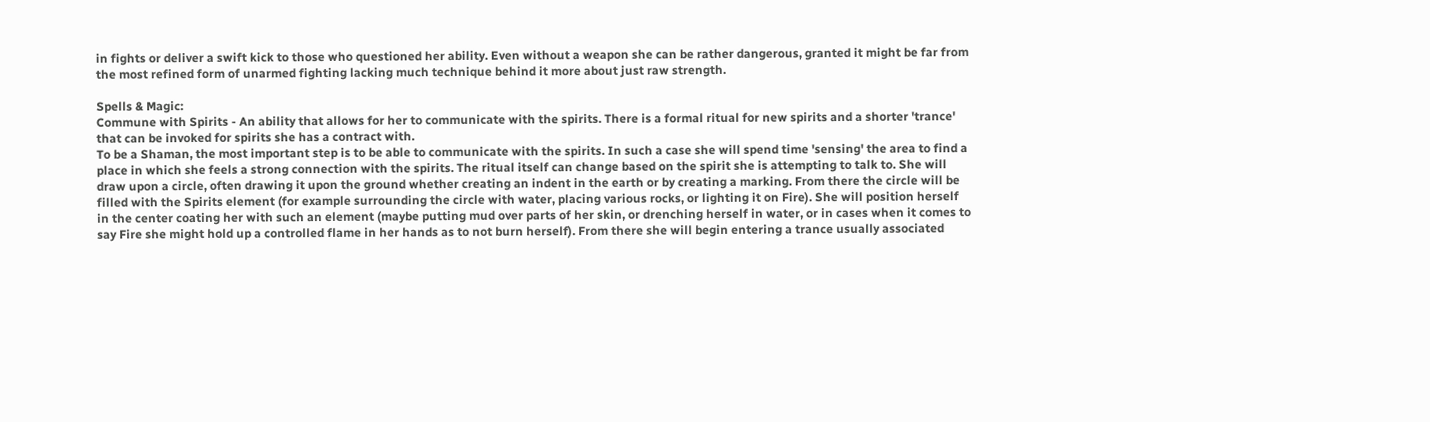in fights or deliver a swift kick to those who questioned her ability. Even without a weapon she can be rather dangerous, granted it might be far from the most refined form of unarmed fighting lacking much technique behind it more about just raw strength.

Spells & Magic:
Commune with Spirits - An ability that allows for her to communicate with the spirits. There is a formal ritual for new spirits and a shorter 'trance' that can be invoked for spirits she has a contract with.
To be a Shaman, the most important step is to be able to communicate with the spirits. In such a case she will spend time 'sensing' the area to find a place in which she feels a strong connection with the spirits. The ritual itself can change based on the spirit she is attempting to talk to. She will draw upon a circle, often drawing it upon the ground whether creating an indent in the earth or by creating a marking. From there the circle will be filled with the Spirits element (for example surrounding the circle with water, placing various rocks, or lighting it on Fire). She will position herself in the center coating her with such an element (maybe putting mud over parts of her skin, or drenching herself in water, or in cases when it comes to say Fire she might hold up a controlled flame in her hands as to not burn herself). From there she will begin entering a trance usually associated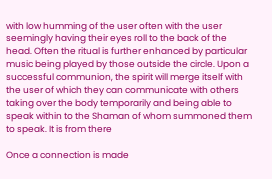with low humming of the user often with the user seemingly having their eyes roll to the back of the head. Often the ritual is further enhanced by particular music being played by those outside the circle. Upon a successful communion, the spirit will merge itself with the user of which they can communicate with others taking over the body temporarily and being able to speak within to the Shaman of whom summoned them to speak. It is from there

Once a connection is made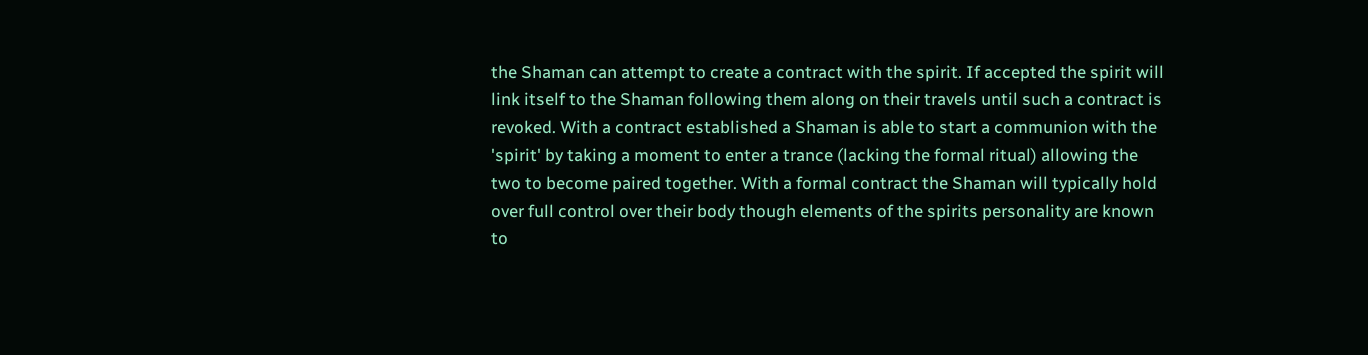the Shaman can attempt to create a contract with the spirit. If accepted the spirit will link itself to the Shaman following them along on their travels until such a contract is revoked. With a contract established a Shaman is able to start a communion with the 'spirit' by taking a moment to enter a trance (lacking the formal ritual) allowing the two to become paired together. With a formal contract the Shaman will typically hold over full control over their body though elements of the spirits personality are known to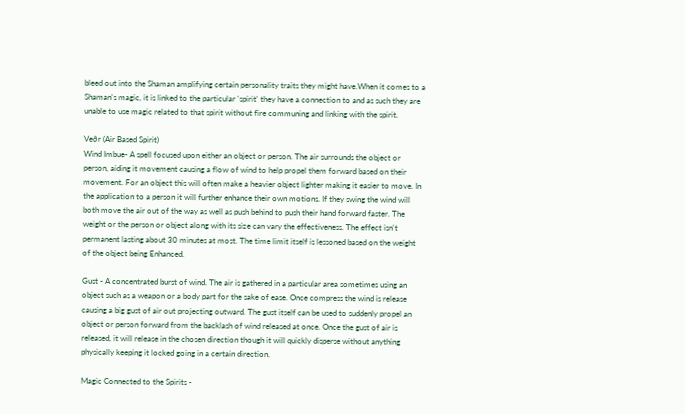bleed out into the Shaman amplifying certain personality traits they might have.When it comes to a Shaman's magic, it is linked to the particular 'spirit' they have a connection to and as such they are unable to use magic related to that spirit without fire communing and linking with the spirit.

Veðr (Air Based Spirit)
Wind Imbue- A spell focused upon either an object or person. The air surrounds the object or person, aiding it movement causing a flow of wind to help propel them forward based on their movement. For an object this will often make a heavier object lighter making it easier to move. In the application to a person it will further enhance their own motions. If they swing the wind will both move the air out of the way as well as push behind to push their hand forward faster. The weight or the person or object along with its size can vary the effectiveness. The effect isn't permanent lasting about 30 minutes at most. The time limit itself is lessoned based on the weight of the object being Enhanced.

Gust - A concentrated burst of wind. The air is gathered in a particular area sometimes using an object such as a weapon or a body part for the sake of ease. Once compress the wind is release causing a big gust of air out projecting outward. The gust itself can be used to suddenly propel an object or person forward from the backlash of wind released at once. Once the gust of air is released, it will release in the chosen direction though it will quickly disperse without anything physically keeping it locked going in a certain direction.

Magic Connected to the Spirits -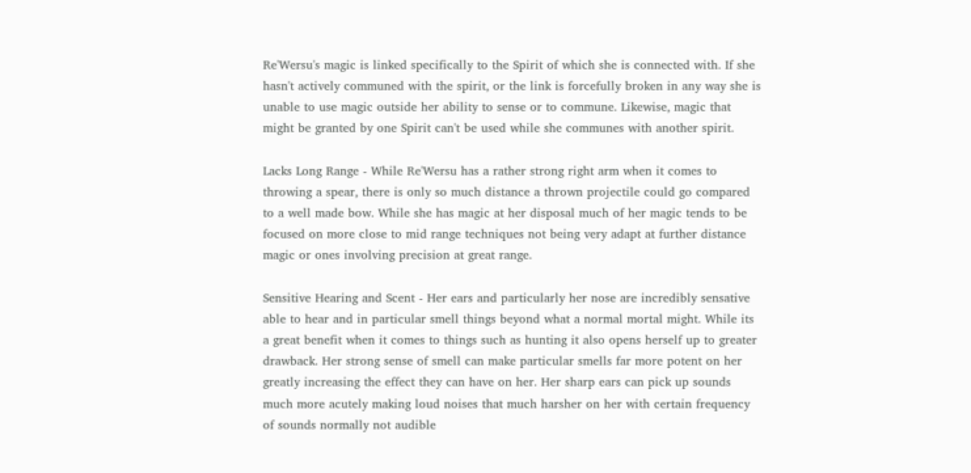Re'Wersu's magic is linked specifically to the Spirit of which she is connected with. If she hasn't actively communed with the spirit, or the link is forcefully broken in any way she is unable to use magic outside her ability to sense or to commune. Likewise, magic that might be granted by one Spirit can't be used while she communes with another spirit.

Lacks Long Range - While Re'Wersu has a rather strong right arm when it comes to throwing a spear, there is only so much distance a thrown projectile could go compared to a well made bow. While she has magic at her disposal much of her magic tends to be focused on more close to mid range techniques not being very adapt at further distance magic or ones involving precision at great range.

Sensitive Hearing and Scent - Her ears and particularly her nose are incredibly sensative able to hear and in particular smell things beyond what a normal mortal might. While its a great benefit when it comes to things such as hunting it also opens herself up to greater drawback. Her strong sense of smell can make particular smells far more potent on her greatly increasing the effect they can have on her. Her sharp ears can pick up sounds much more acutely making loud noises that much harsher on her with certain frequency of sounds normally not audible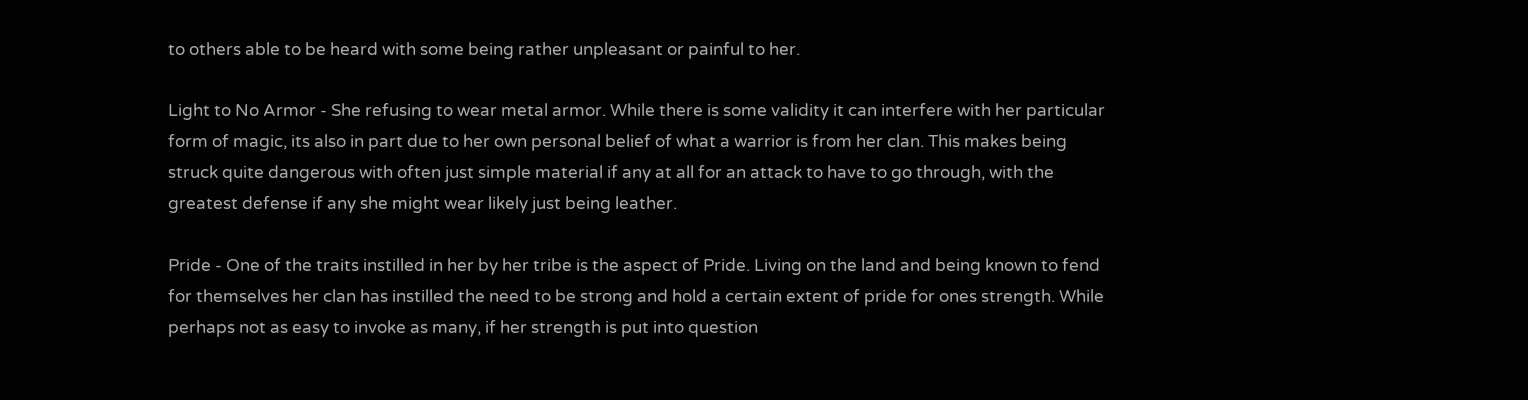to others able to be heard with some being rather unpleasant or painful to her.

Light to No Armor - She refusing to wear metal armor. While there is some validity it can interfere with her particular form of magic, its also in part due to her own personal belief of what a warrior is from her clan. This makes being struck quite dangerous with often just simple material if any at all for an attack to have to go through, with the greatest defense if any she might wear likely just being leather.

Pride - One of the traits instilled in her by her tribe is the aspect of Pride. Living on the land and being known to fend for themselves her clan has instilled the need to be strong and hold a certain extent of pride for ones strength. While perhaps not as easy to invoke as many, if her strength is put into question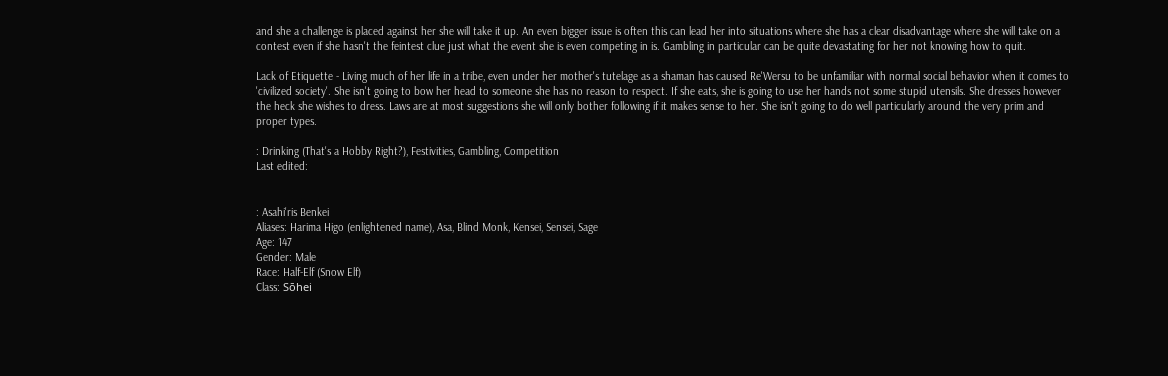and she a challenge is placed against her she will take it up. An even bigger issue is often this can lead her into situations where she has a clear disadvantage where she will take on a contest even if she hasn't the feintest clue just what the event she is even competing in is. Gambling in particular can be quite devastating for her not knowing how to quit.

Lack of Etiquette - Living much of her life in a tribe, even under her mother's tutelage as a shaman has caused Re'Wersu to be unfamiliar with normal social behavior when it comes to 'civilized society'. She isn't going to bow her head to someone she has no reason to respect. If she eats, she is going to use her hands not some stupid utensils. She dresses however the heck she wishes to dress. Laws are at most suggestions she will only bother following if it makes sense to her. She isn't going to do well particularly around the very prim and proper types.

: Drinking (That's a Hobby Right?), Festivities, Gambling, Competition
Last edited:


: Asahi'ris Benkei
Aliases: Harima Higo (enlightened name), Asa, Blind Monk, Kensei, Sensei, Sage
Age: 147
Gender: Male
Race: Half-Elf (Snow Elf)
Class: Sōhei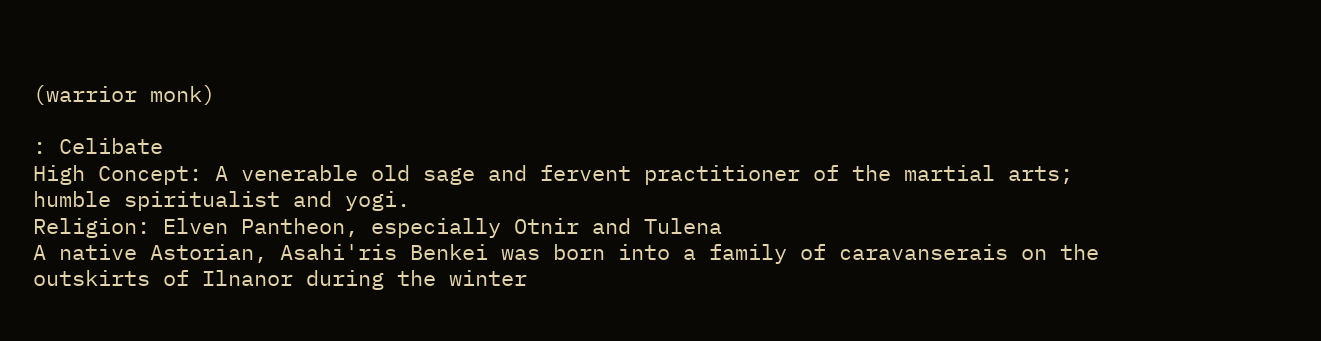(warrior monk)

: Celibate
High Concept: A venerable old sage and fervent practitioner of the martial arts; humble spiritualist and yogi.
Religion: Elven Pantheon, especially Otnir and Tulena
A native Astorian, Asahi'ris Benkei was born into a family of caravanserais on the outskirts of Ilnanor during the winter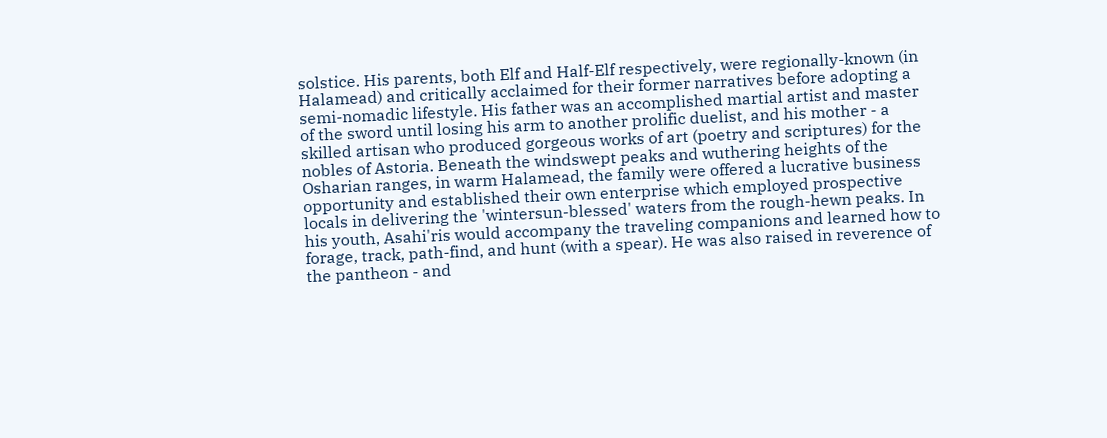solstice. His parents, both Elf and Half-Elf respectively, were regionally-known (in Halamead) and critically acclaimed for their former narratives before adopting a semi-nomadic lifestyle. His father was an accomplished martial artist and master of the sword until losing his arm to another prolific duelist, and his mother - a skilled artisan who produced gorgeous works of art (poetry and scriptures) for the nobles of Astoria. Beneath the windswept peaks and wuthering heights of the Osharian ranges, in warm Halamead, the family were offered a lucrative business opportunity and established their own enterprise which employed prospective locals in delivering the 'wintersun-blessed' waters from the rough-hewn peaks. In his youth, Asahi'ris would accompany the traveling companions and learned how to forage, track, path-find, and hunt (with a spear). He was also raised in reverence of the pantheon - and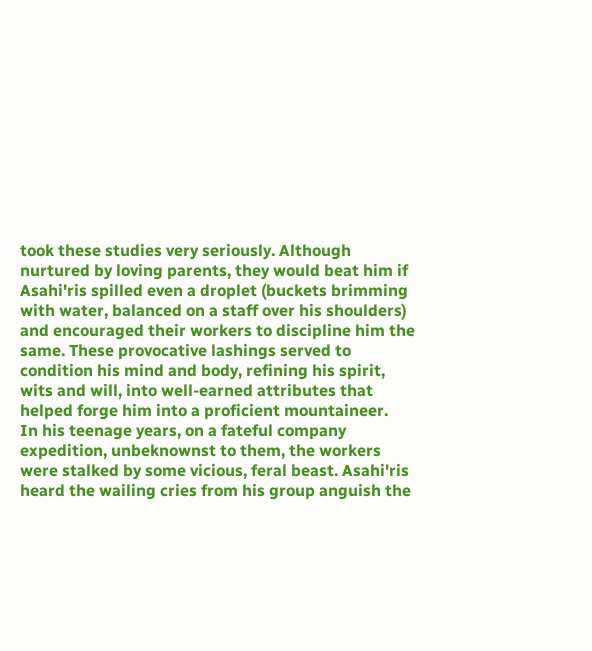took these studies very seriously. Although nurtured by loving parents, they would beat him if Asahi'ris spilled even a droplet (buckets brimming with water, balanced on a staff over his shoulders) and encouraged their workers to discipline him the same. These provocative lashings served to condition his mind and body, refining his spirit, wits and will, into well-earned attributes that helped forge him into a proficient mountaineer.
In his teenage years, on a fateful company expedition, unbeknownst to them, the workers were stalked by some vicious, feral beast. Asahi'ris heard the wailing cries from his group anguish the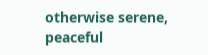otherwise serene, peaceful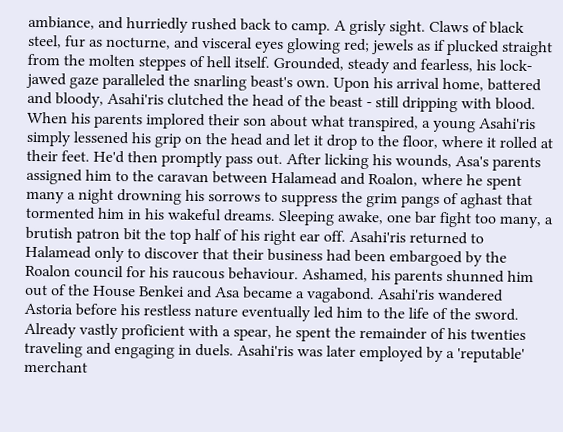ambiance, and hurriedly rushed back to camp. A grisly sight. Claws of black steel, fur as nocturne, and visceral eyes glowing red; jewels as if plucked straight from the molten steppes of hell itself. Grounded, steady and fearless, his lock-jawed gaze paralleled the snarling beast's own. Upon his arrival home, battered and bloody, Asahi'ris clutched the head of the beast - still dripping with blood. When his parents implored their son about what transpired, a young Asahi'ris simply lessened his grip on the head and let it drop to the floor, where it rolled at their feet. He'd then promptly pass out. After licking his wounds, Asa's parents assigned him to the caravan between Halamead and Roalon, where he spent many a night drowning his sorrows to suppress the grim pangs of aghast that tormented him in his wakeful dreams. Sleeping awake, one bar fight too many, a brutish patron bit the top half of his right ear off. Asahi'ris returned to Halamead only to discover that their business had been embargoed by the Roalon council for his raucous behaviour. Ashamed, his parents shunned him out of the House Benkei and Asa became a vagabond. Asahi'ris wandered Astoria before his restless nature eventually led him to the life of the sword.
Already vastly proficient with a spear, he spent the remainder of his twenties traveling and engaging in duels. Asahi'ris was later employed by a 'reputable' merchant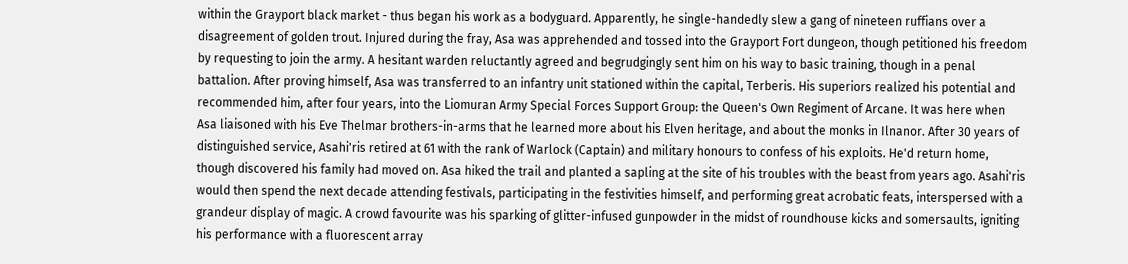within the Grayport black market - thus began his work as a bodyguard. Apparently, he single-handedly slew a gang of nineteen ruffians over a disagreement of golden trout. Injured during the fray, Asa was apprehended and tossed into the Grayport Fort dungeon, though petitioned his freedom by requesting to join the army. A hesitant warden reluctantly agreed and begrudgingly sent him on his way to basic training, though in a penal battalion. After proving himself, Asa was transferred to an infantry unit stationed within the capital, Terberis. His superiors realized his potential and recommended him, after four years, into the Liomuran Army Special Forces Support Group: the Queen's Own Regiment of Arcane. It was here when Asa liaisoned with his Eve Thelmar brothers-in-arms that he learned more about his Elven heritage, and about the monks in Ilnanor. After 30 years of distinguished service, Asahi'ris retired at 61 with the rank of Warlock (Captain) and military honours to confess of his exploits. He'd return home, though discovered his family had moved on. Asa hiked the trail and planted a sapling at the site of his troubles with the beast from years ago. Asahi'ris would then spend the next decade attending festivals, participating in the festivities himself, and performing great acrobatic feats, interspersed with a grandeur display of magic. A crowd favourite was his sparking of glitter-infused gunpowder in the midst of roundhouse kicks and somersaults, igniting his performance with a fluorescent array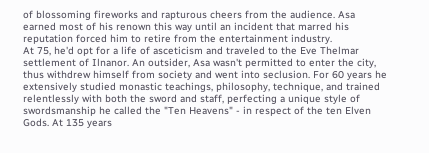of blossoming fireworks and rapturous cheers from the audience. Asa earned most of his renown this way until an incident that marred his reputation forced him to retire from the entertainment industry.
At 75, he'd opt for a life of asceticism and traveled to the Eve Thelmar settlement of Ilnanor. An outsider, Asa wasn't permitted to enter the city, thus withdrew himself from society and went into seclusion. For 60 years he extensively studied monastic teachings, philosophy, technique, and trained relentlessly with both the sword and staff, perfecting a unique style of swordsmanship he called the "Ten Heavens" - in respect of the ten Elven Gods. At 135 years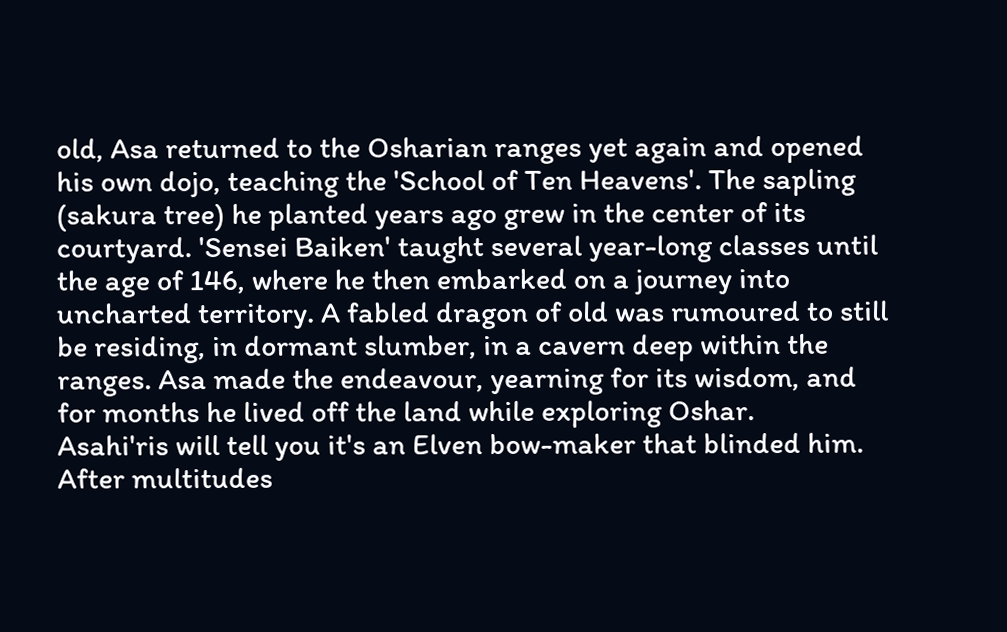old, Asa returned to the Osharian ranges yet again and opened his own dojo, teaching the 'School of Ten Heavens'. The sapling (sakura tree) he planted years ago grew in the center of its courtyard. 'Sensei Baiken' taught several year-long classes until the age of 146, where he then embarked on a journey into uncharted territory. A fabled dragon of old was rumoured to still be residing, in dormant slumber, in a cavern deep within the ranges. Asa made the endeavour, yearning for its wisdom, and for months he lived off the land while exploring Oshar.
Asahi'ris will tell you it's an Elven bow-maker that blinded him.
After multitudes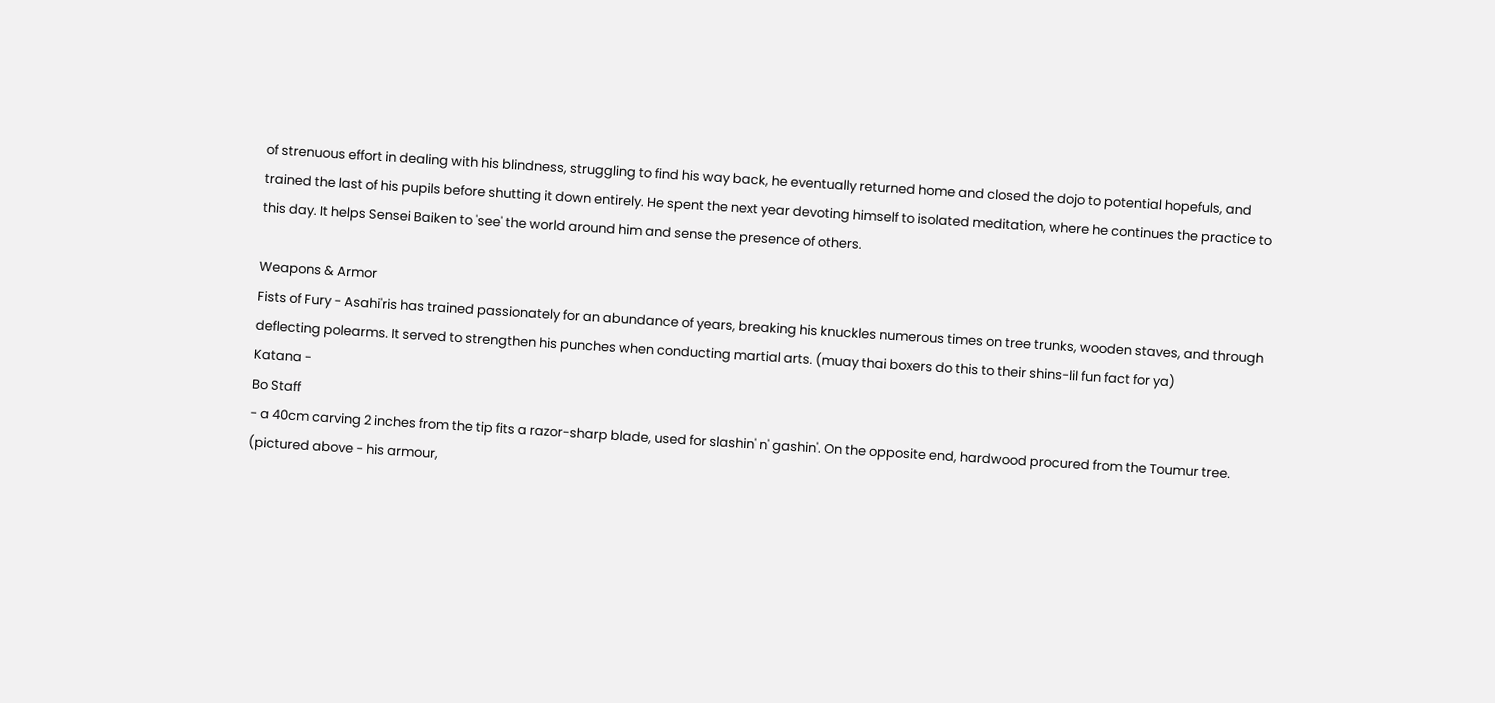of strenuous effort in dealing with his blindness, struggling to find his way back, he eventually returned home and closed the dojo to potential hopefuls, and trained the last of his pupils before shutting it down entirely. He spent the next year devoting himself to isolated meditation, where he continues the practice to this day. It helps Sensei Baiken to 'see' the world around him and sense the presence of others.

Weapons & Armor
Fists of Fury - Asahi'ris has trained passionately for an abundance of years, breaking his knuckles numerous times on tree trunks, wooden staves, and through deflecting polearms. It served to strengthen his punches when conducting martial arts. (muay thai boxers do this to their shins-lil fun fact for ya)
Katana -
Bo Staff
- a 40cm carving 2 inches from the tip fits a razor-sharp blade, used for slashin' n' gashin'. On the opposite end, hardwood procured from the Toumur tree. (pictured above - his armour,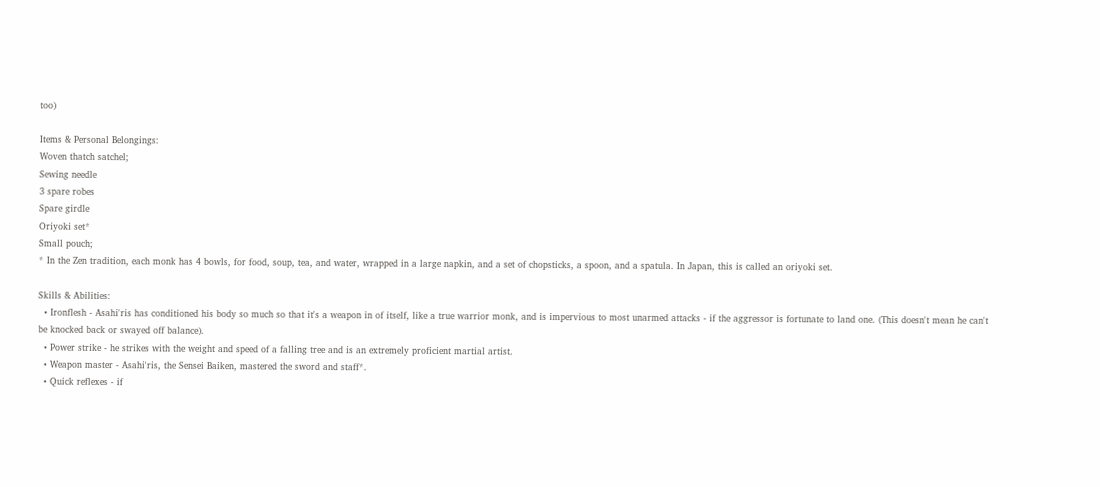too)

Items & Personal Belongings:
Woven thatch satchel;
Sewing needle
3 spare robes
Spare girdle
Oriyoki set*
Small pouch;
* In the Zen tradition, each monk has 4 bowls, for food, soup, tea, and water, wrapped in a large napkin, and a set of chopsticks, a spoon, and a spatula. In Japan, this is called an oriyoki set.

Skills & Abilities:
  • Ironflesh - Asahi'ris has conditioned his body so much so that it's a weapon in of itself, like a true warrior monk, and is impervious to most unarmed attacks - if the aggressor is fortunate to land one. (This doesn't mean he can't be knocked back or swayed off balance).
  • Power strike - he strikes with the weight and speed of a falling tree and is an extremely proficient martial artist.
  • Weapon master - Asahi'ris, the Sensei Baiken, mastered the sword and staff*.
  • Quick reflexes - if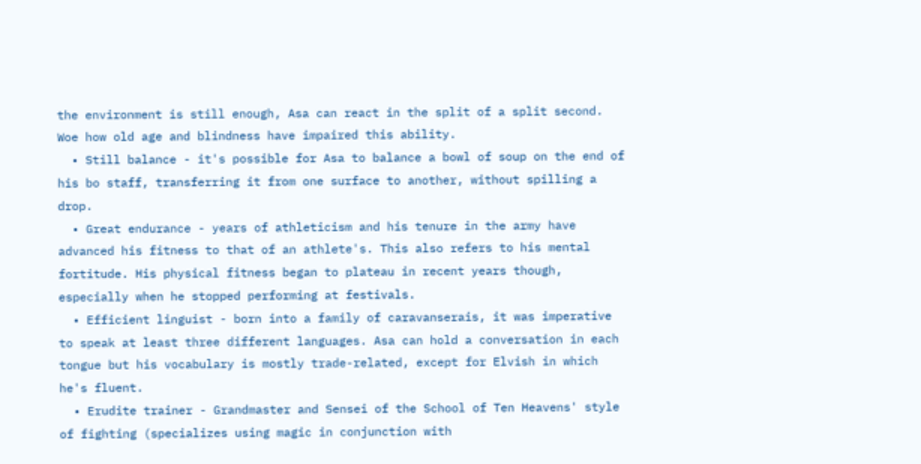the environment is still enough, Asa can react in the split of a split second. Woe how old age and blindness have impaired this ability.
  • Still balance - it's possible for Asa to balance a bowl of soup on the end of his bo staff, transferring it from one surface to another, without spilling a drop.
  • Great endurance - years of athleticism and his tenure in the army have advanced his fitness to that of an athlete's. This also refers to his mental fortitude. His physical fitness began to plateau in recent years though, especially when he stopped performing at festivals.
  • Efficient linguist - born into a family of caravanserais, it was imperative to speak at least three different languages. Asa can hold a conversation in each tongue but his vocabulary is mostly trade-related, except for Elvish in which he's fluent.
  • Erudite trainer - Grandmaster and Sensei of the School of Ten Heavens' style of fighting (specializes using magic in conjunction with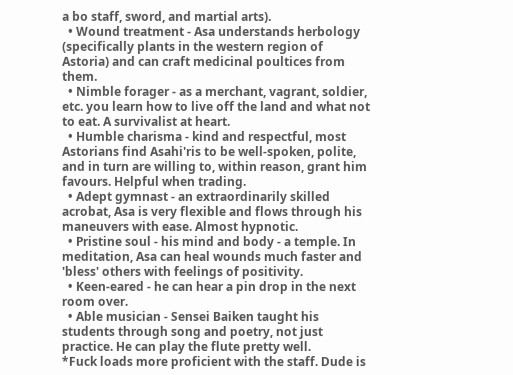a bo staff, sword, and martial arts).
  • Wound treatment - Asa understands herbology (specifically plants in the western region of Astoria) and can craft medicinal poultices from them.
  • Nimble forager - as a merchant, vagrant, soldier, etc. you learn how to live off the land and what not to eat. A survivalist at heart.
  • Humble charisma - kind and respectful, most Astorians find Asahi'ris to be well-spoken, polite, and in turn are willing to, within reason, grant him favours. Helpful when trading.
  • Adept gymnast - an extraordinarily skilled acrobat, Asa is very flexible and flows through his maneuvers with ease. Almost hypnotic.
  • Pristine soul - his mind and body - a temple. In meditation, Asa can heal wounds much faster and 'bless' others with feelings of positivity.
  • Keen-eared - he can hear a pin drop in the next room over.
  • Able musician - Sensei Baiken taught his students through song and poetry, not just practice. He can play the flute pretty well.
*Fuck loads more proficient with the staff. Dude is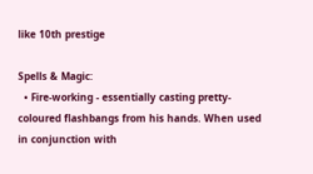like 10th prestige

Spells & Magic:
  • Fire-working - essentially casting pretty-coloured flashbangs from his hands. When used in conjunction with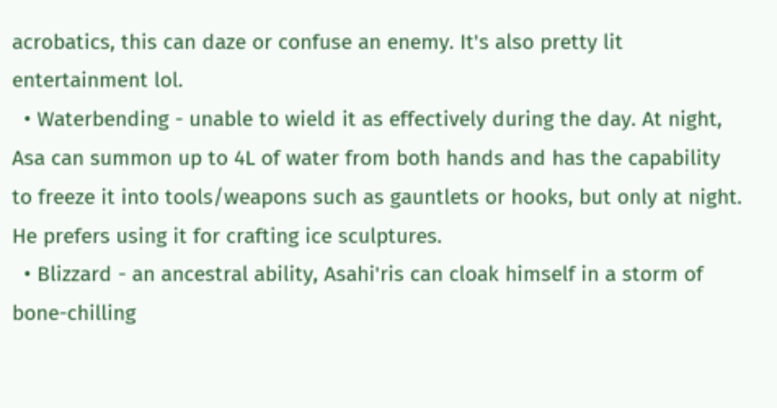acrobatics, this can daze or confuse an enemy. It's also pretty lit entertainment lol.
  • Waterbending - unable to wield it as effectively during the day. At night, Asa can summon up to 4L of water from both hands and has the capability to freeze it into tools/weapons such as gauntlets or hooks, but only at night. He prefers using it for crafting ice sculptures.
  • Blizzard - an ancestral ability, Asahi'ris can cloak himself in a storm of bone-chilling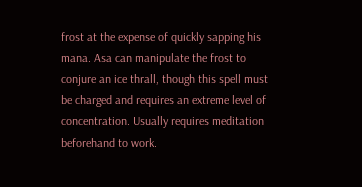frost at the expense of quickly sapping his mana. Asa can manipulate the frost to conjure an ice thrall, though this spell must be charged and requires an extreme level of concentration. Usually requires meditation beforehand to work.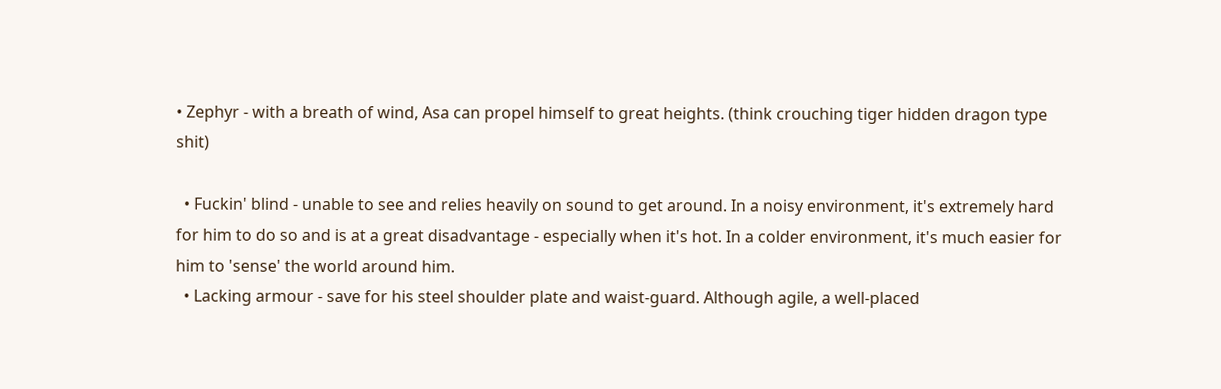• Zephyr - with a breath of wind, Asa can propel himself to great heights. (think crouching tiger hidden dragon type shit)

  • Fuckin' blind - unable to see and relies heavily on sound to get around. In a noisy environment, it's extremely hard for him to do so and is at a great disadvantage - especially when it's hot. In a colder environment, it's much easier for him to 'sense' the world around him.
  • Lacking armour - save for his steel shoulder plate and waist-guard. Although agile, a well-placed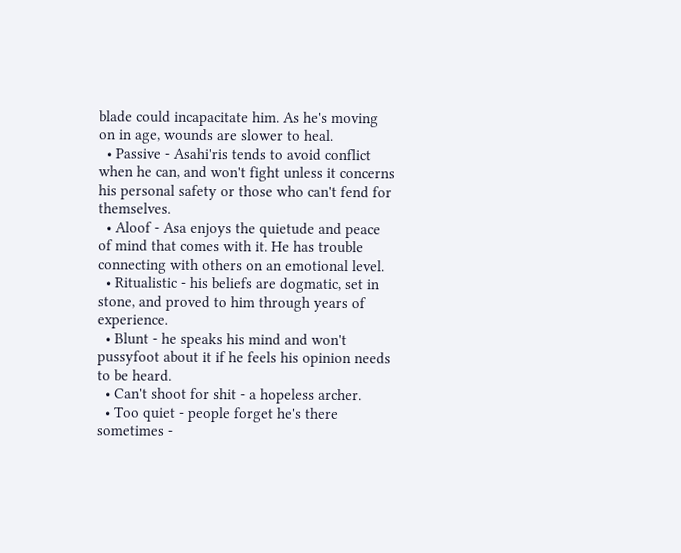blade could incapacitate him. As he's moving on in age, wounds are slower to heal.
  • Passive - Asahi'ris tends to avoid conflict when he can, and won't fight unless it concerns his personal safety or those who can't fend for themselves.
  • Aloof - Asa enjoys the quietude and peace of mind that comes with it. He has trouble connecting with others on an emotional level.
  • Ritualistic - his beliefs are dogmatic, set in stone, and proved to him through years of experience.
  • Blunt - he speaks his mind and won't pussyfoot about it if he feels his opinion needs to be heard.
  • Can't shoot for shit - a hopeless archer.
  • Too quiet - people forget he's there sometimes -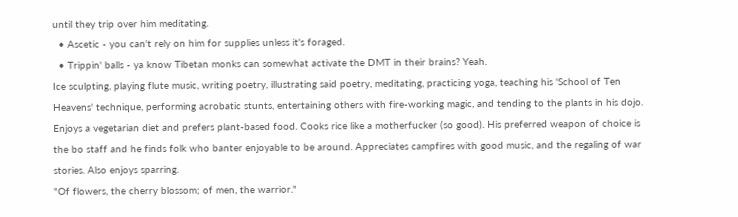until they trip over him meditating.
  • Ascetic - you can't rely on him for supplies unless it's foraged.
  • Trippin' balls - ya know Tibetan monks can somewhat activate the DMT in their brains? Yeah.
Ice sculpting, playing flute music, writing poetry, illustrating said poetry, meditating, practicing yoga, teaching his 'School of Ten Heavens' technique, performing acrobatic stunts, entertaining others with fire-working magic, and tending to the plants in his dojo.
Enjoys a vegetarian diet and prefers plant-based food. Cooks rice like a motherfucker (so good). His preferred weapon of choice is the bo staff and he finds folk who banter enjoyable to be around. Appreciates campfires with good music, and the regaling of war stories. Also enjoys sparring.
"Of flowers, the cherry blossom; of men, the warrior."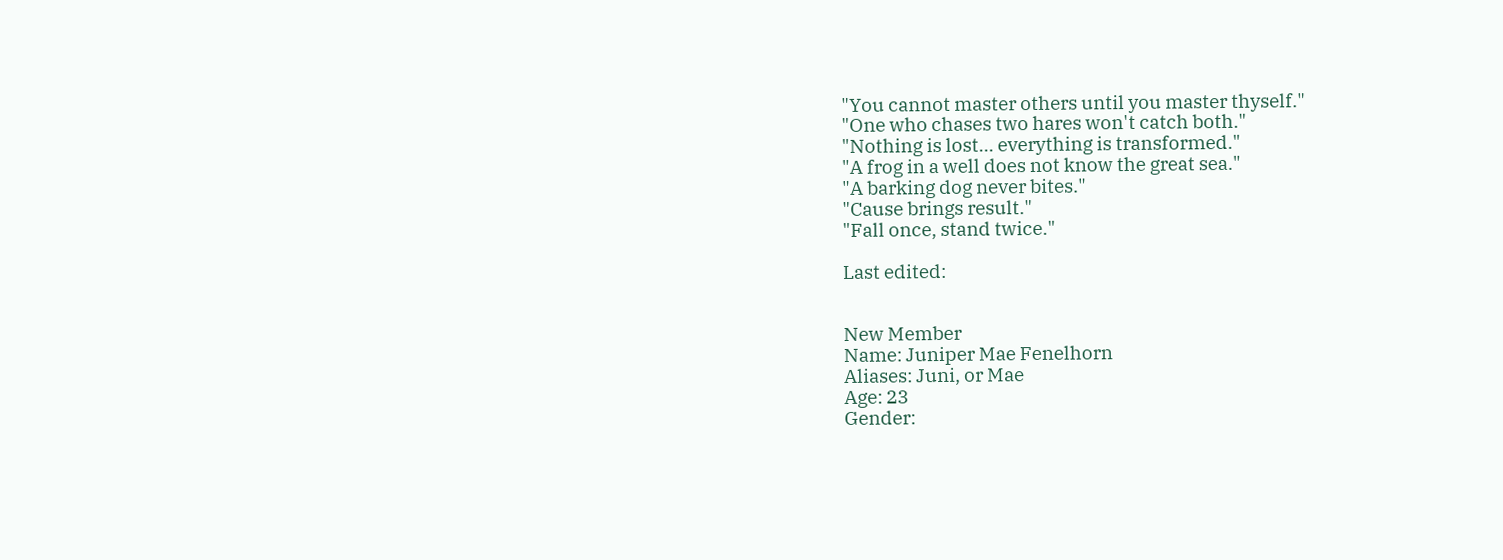"You cannot master others until you master thyself."
"One who chases two hares won't catch both."
"Nothing is lost... everything is transformed."
"A frog in a well does not know the great sea."
"A barking dog never bites."
"Cause brings result."
"Fall once, stand twice."

Last edited:


New Member
Name: Juniper Mae Fenelhorn
Aliases: Juni, or Mae
Age: 23
Gender: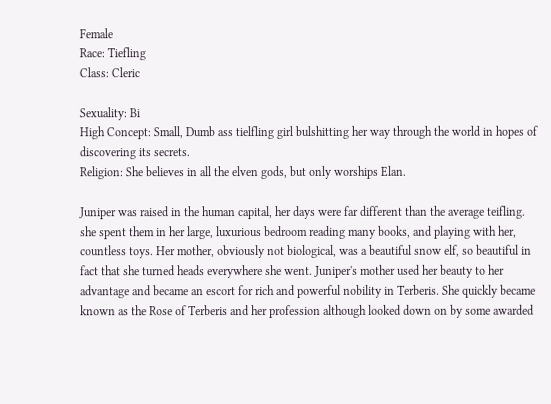Female
Race: Tiefling
Class: Cleric

Sexuality: Bi
High Concept: Small, Dumb ass tielfling girl bulshitting her way through the world in hopes of discovering its secrets.
Religion: She believes in all the elven gods, but only worships Elan.

Juniper was raised in the human capital, her days were far different than the average teifling. she spent them in her large, luxurious bedroom reading many books, and playing with her, countless toys. Her mother, obviously not biological, was a beautiful snow elf, so beautiful in fact that she turned heads everywhere she went. Juniper's mother used her beauty to her advantage and became an escort for rich and powerful nobility in Terberis. She quickly became known as the Rose of Terberis and her profession although looked down on by some awarded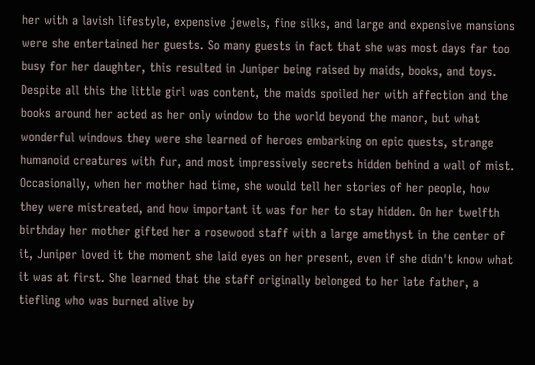her with a lavish lifestyle, expensive jewels, fine silks, and large and expensive mansions were she entertained her guests. So many guests in fact that she was most days far too busy for her daughter, this resulted in Juniper being raised by maids, books, and toys. Despite all this the little girl was content, the maids spoiled her with affection and the books around her acted as her only window to the world beyond the manor, but what wonderful windows they were she learned of heroes embarking on epic quests, strange humanoid creatures with fur, and most impressively secrets hidden behind a wall of mist. Occasionally, when her mother had time, she would tell her stories of her people, how they were mistreated, and how important it was for her to stay hidden. On her twelfth birthday her mother gifted her a rosewood staff with a large amethyst in the center of it, Juniper loved it the moment she laid eyes on her present, even if she didn't know what it was at first. She learned that the staff originally belonged to her late father, a tiefling who was burned alive by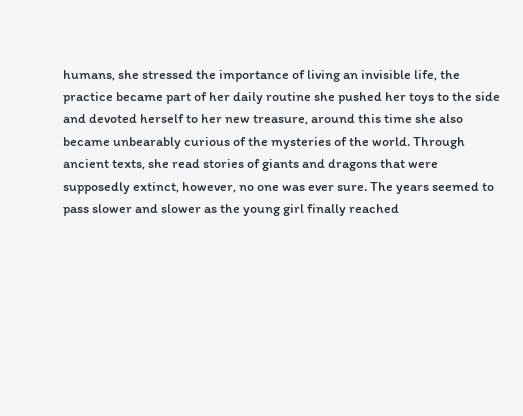humans, she stressed the importance of living an invisible life, the practice became part of her daily routine she pushed her toys to the side and devoted herself to her new treasure, around this time she also became unbearably curious of the mysteries of the world. Through ancient texts, she read stories of giants and dragons that were supposedly extinct, however, no one was ever sure. The years seemed to pass slower and slower as the young girl finally reached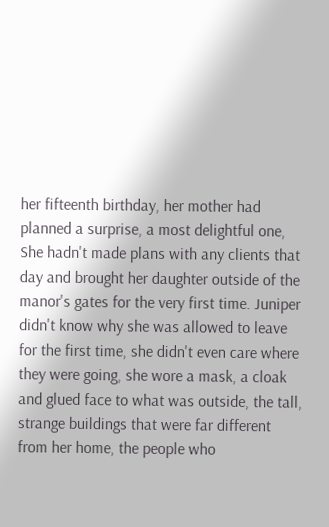her fifteenth birthday, her mother had planned a surprise, a most delightful one, She hadn't made plans with any clients that day and brought her daughter outside of the manor's gates for the very first time. Juniper didn't know why she was allowed to leave for the first time, she didn't even care where they were going, she wore a mask, a cloak and glued face to what was outside, the tall, strange buildings that were far different from her home, the people who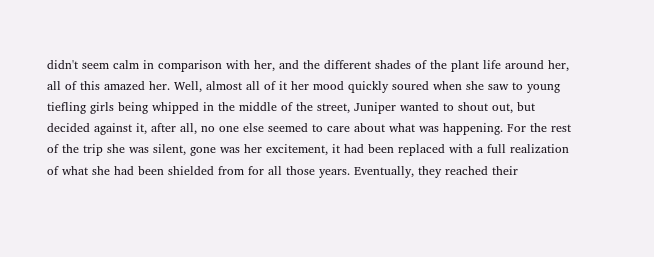didn't seem calm in comparison with her, and the different shades of the plant life around her, all of this amazed her. Well, almost all of it her mood quickly soured when she saw to young tiefling girls being whipped in the middle of the street, Juniper wanted to shout out, but decided against it, after all, no one else seemed to care about what was happening. For the rest of the trip she was silent, gone was her excitement, it had been replaced with a full realization of what she had been shielded from for all those years. Eventually, they reached their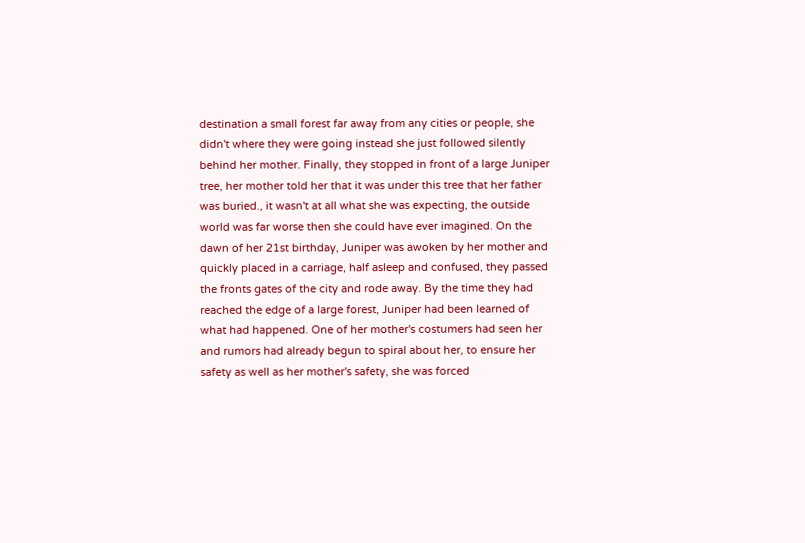destination a small forest far away from any cities or people, she didn't where they were going instead she just followed silently behind her mother. Finally, they stopped in front of a large Juniper tree, her mother told her that it was under this tree that her father was buried., it wasn't at all what she was expecting, the outside world was far worse then she could have ever imagined. On the dawn of her 21st birthday, Juniper was awoken by her mother and quickly placed in a carriage, half asleep and confused, they passed the fronts gates of the city and rode away. By the time they had reached the edge of a large forest, Juniper had been learned of what had happened. One of her mother's costumers had seen her and rumors had already begun to spiral about her, to ensure her safety as well as her mother's safety, she was forced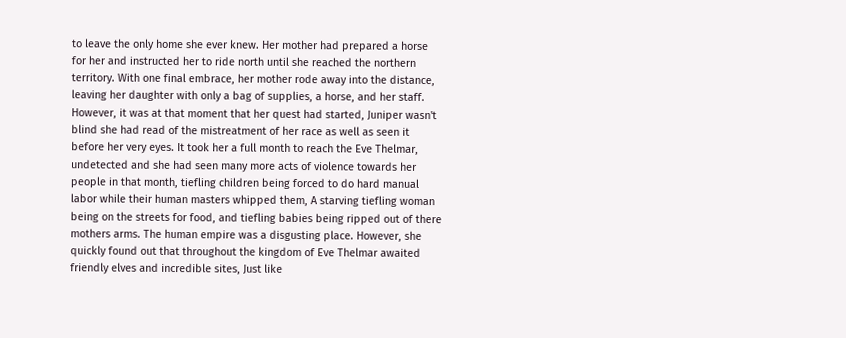to leave the only home she ever knew. Her mother had prepared a horse for her and instructed her to ride north until she reached the northern territory. With one final embrace, her mother rode away into the distance, leaving her daughter with only a bag of supplies, a horse, and her staff. However, it was at that moment that her quest had started, Juniper wasn't blind she had read of the mistreatment of her race as well as seen it before her very eyes. It took her a full month to reach the Eve Thelmar, undetected and she had seen many more acts of violence towards her people in that month, tiefling children being forced to do hard manual labor while their human masters whipped them, A starving tiefling woman being on the streets for food, and tiefling babies being ripped out of there mothers arms. The human empire was a disgusting place. However, she quickly found out that throughout the kingdom of Eve Thelmar awaited friendly elves and incredible sites, Just like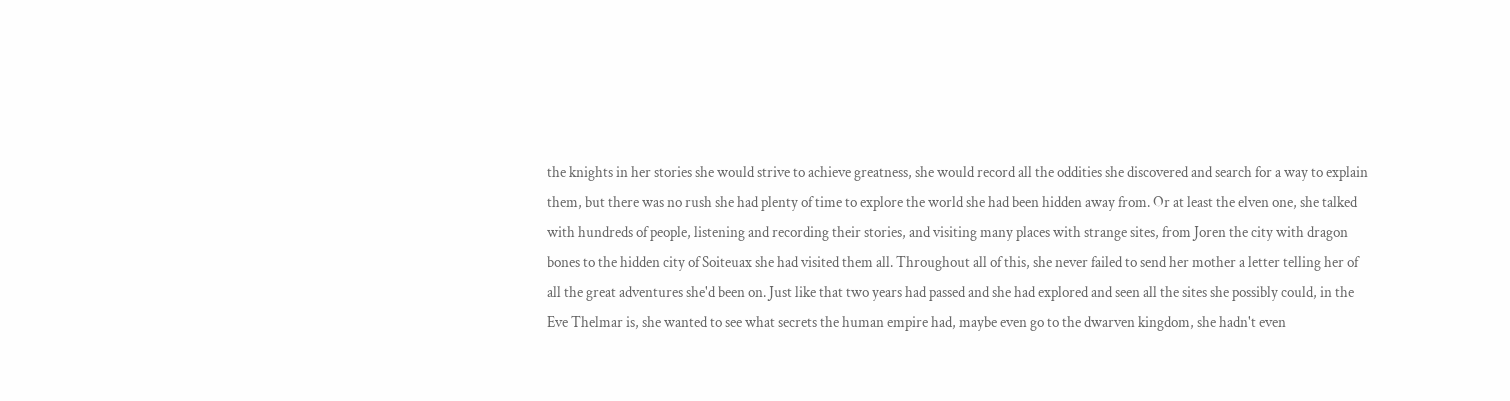the knights in her stories she would strive to achieve greatness, she would record all the oddities she discovered and search for a way to explain them, but there was no rush she had plenty of time to explore the world she had been hidden away from. Or at least the elven one, she talked with hundreds of people, listening and recording their stories, and visiting many places with strange sites, from Joren the city with dragon bones to the hidden city of Soiteuax she had visited them all. Throughout all of this, she never failed to send her mother a letter telling her of all the great adventures she'd been on. Just like that two years had passed and she had explored and seen all the sites she possibly could, in the Eve Thelmar is, she wanted to see what secrets the human empire had, maybe even go to the dwarven kingdom, she hadn't even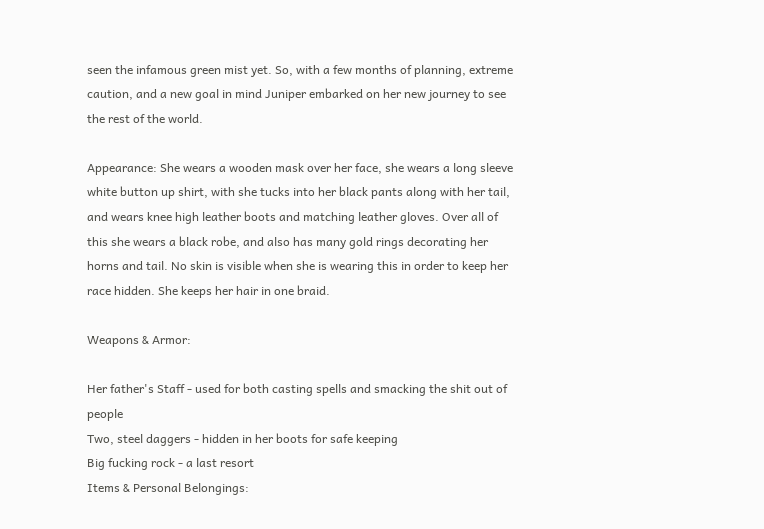seen the infamous green mist yet. So, with a few months of planning, extreme caution, and a new goal in mind Juniper embarked on her new journey to see the rest of the world.

Appearance: She wears a wooden mask over her face, she wears a long sleeve white button up shirt, with she tucks into her black pants along with her tail, and wears knee high leather boots and matching leather gloves. Over all of this she wears a black robe, and also has many gold rings decorating her horns and tail. No skin is visible when she is wearing this in order to keep her race hidden. She keeps her hair in one braid.

Weapons & Armor:

Her father's Staff - used for both casting spells and smacking the shit out of people
Two, steel daggers - hidden in her boots for safe keeping
Big fucking rock - a last resort
Items & Personal Belongings: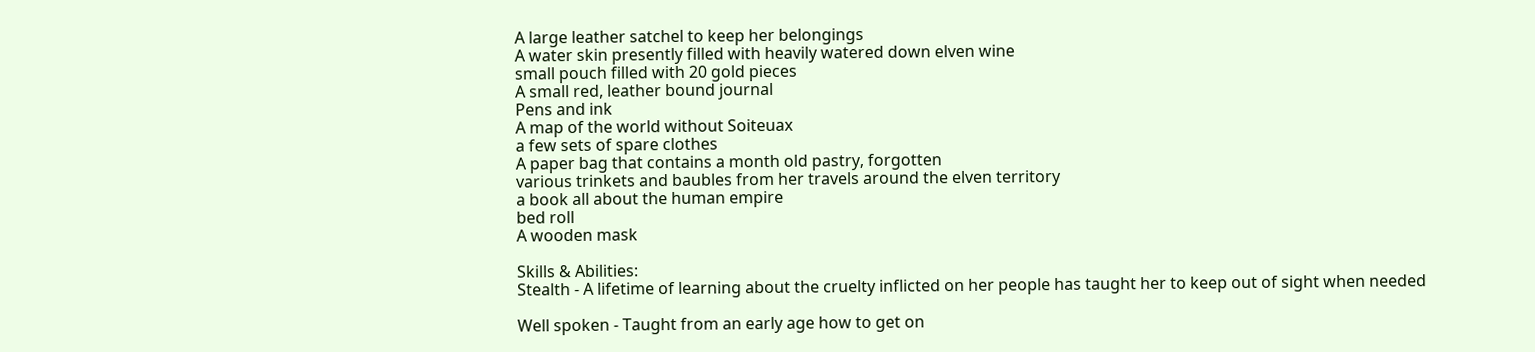A large leather satchel to keep her belongings
A water skin presently filled with heavily watered down elven wine
small pouch filled with 20 gold pieces
A small red, leather bound journal
Pens and ink
A map of the world without Soiteuax
a few sets of spare clothes
A paper bag that contains a month old pastry, forgotten
various trinkets and baubles from her travels around the elven territory
a book all about the human empire
bed roll
A wooden mask

Skills & Abilities:
Stealth - A lifetime of learning about the cruelty inflicted on her people has taught her to keep out of sight when needed

Well spoken - Taught from an early age how to get on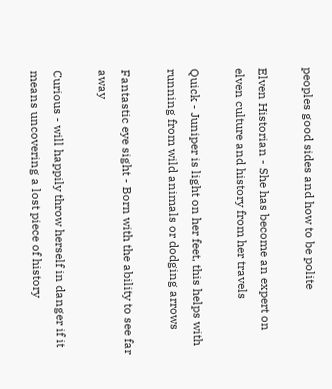peoples good sides and how to be polite

Elven Historian - She has become an expert on elven culture and history from her travels

Quick - Juniper is light on her feet, this helps with running from wild animals or dodging arrows

Fantastic eye sight - Born with the ability to see far away

Curious - will happily throw herself in danger if it means uncovering a lost piece of history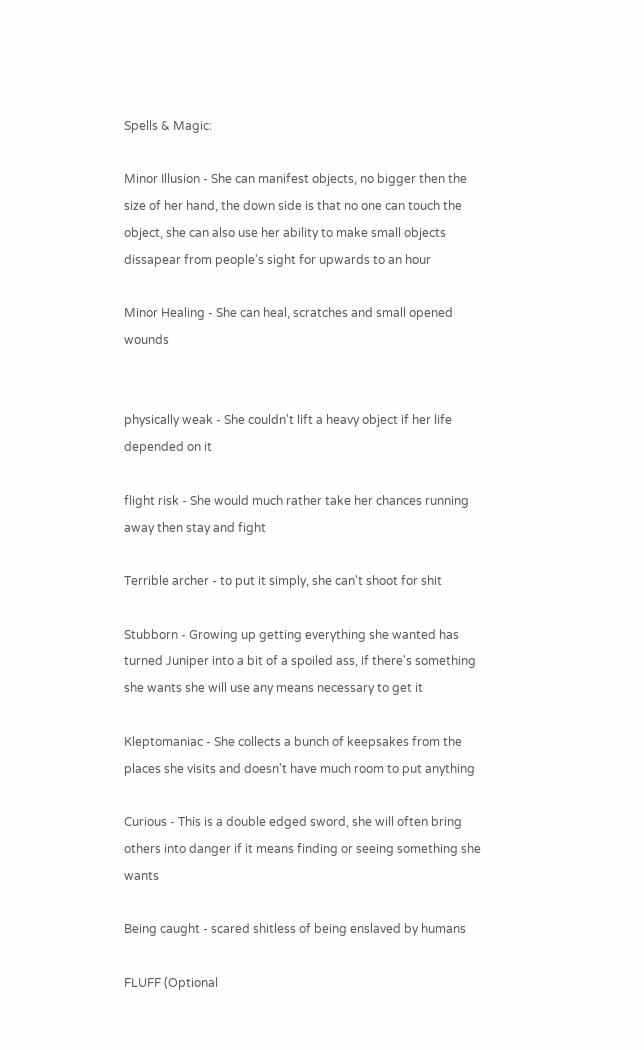Spells & Magic:

Minor Illusion - She can manifest objects, no bigger then the size of her hand, the down side is that no one can touch the object, she can also use her ability to make small objects dissapear from people's sight for upwards to an hour

Minor Healing - She can heal, scratches and small opened wounds


physically weak - She couldn't lift a heavy object if her life depended on it

flight risk - She would much rather take her chances running away then stay and fight

Terrible archer - to put it simply, she can't shoot for shit

Stubborn - Growing up getting everything she wanted has turned Juniper into a bit of a spoiled ass, if there's something she wants she will use any means necessary to get it

Kleptomaniac - She collects a bunch of keepsakes from the places she visits and doesn't have much room to put anything

Curious - This is a double edged sword, she will often bring others into danger if it means finding or seeing something she wants

Being caught - scared shitless of being enslaved by humans

FLUFF (Optional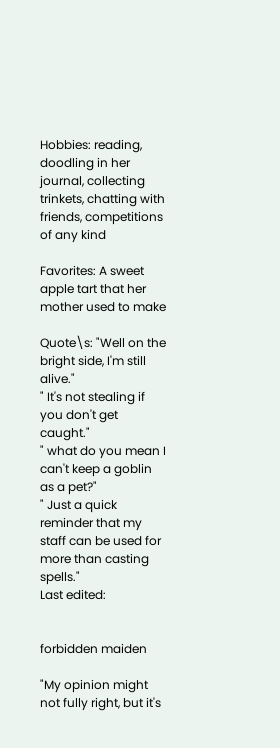Hobbies: reading, doodling in her journal, collecting trinkets, chatting with friends, competitions of any kind

Favorites: A sweet apple tart that her mother used to make

Quote\s: "Well on the bright side, I'm still alive."
" It's not stealing if you don't get caught."
" what do you mean I can't keep a goblin as a pet?"
" Just a quick reminder that my staff can be used for more than casting spells."
Last edited:


forbidden maiden

"My opinion might not fully right, but it's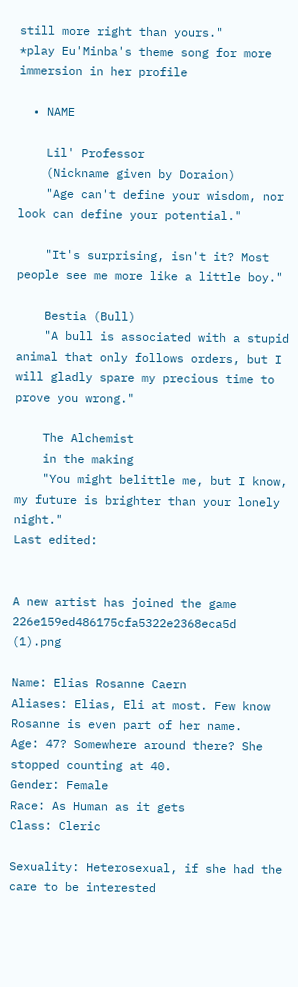still more right than yours."
*play Eu'Minba's theme song for more immersion in her profile

  • NAME

    Lil' Professor
    (Nickname given by Doraion)
    "Age can't define your wisdom, nor look can define your potential."

    "It's surprising, isn't it? Most people see me more like a little boy."

    Bestia (Bull)
    "A bull is associated with a stupid animal that only follows orders, but I will gladly spare my precious time to prove you wrong."

    The Alchemist
    in the making
    "You might belittle me, but I know, my future is brighter than your lonely night."
Last edited:


A new artist has joined the game
226e159ed486175cfa5322e2368eca5d (1).png

Name: Elias Rosanne Caern
Aliases: Elias, Eli at most. Few know Rosanne is even part of her name.
Age: 47? Somewhere around there? She stopped counting at 40.
Gender: Female
Race: As Human as it gets
Class: Cleric

Sexuality: Heterosexual, if she had the care to be interested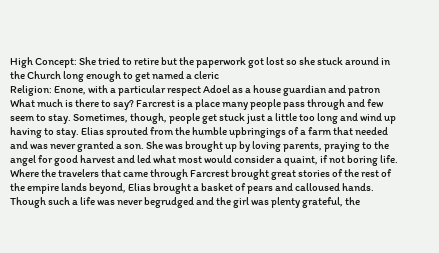High Concept: She tried to retire but the paperwork got lost so she stuck around in the Church long enough to get named a cleric
Religion: Enone, with a particular respect Adoel as a house guardian and patron
What much is there to say? Farcrest is a place many people pass through and few seem to stay. Sometimes, though, people get stuck just a little too long and wind up having to stay. Elias sprouted from the humble upbringings of a farm that needed and was never granted a son. She was brought up by loving parents, praying to the angel for good harvest and led what most would consider a quaint, if not boring life. Where the travelers that came through Farcrest brought great stories of the rest of the empire lands beyond, Elias brought a basket of pears and calloused hands. Though such a life was never begrudged and the girl was plenty grateful, the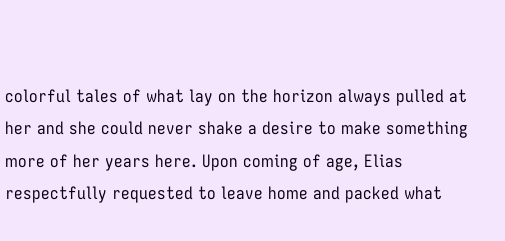colorful tales of what lay on the horizon always pulled at her and she could never shake a desire to make something more of her years here. Upon coming of age, Elias respectfully requested to leave home and packed what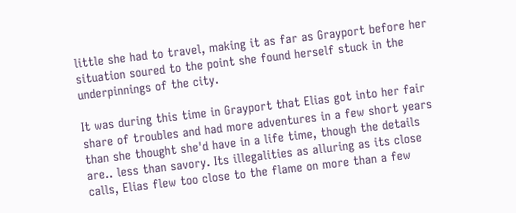little she had to travel, making it as far as Grayport before her situation soured to the point she found herself stuck in the underpinnings of the city.

It was during this time in Grayport that Elias got into her fair share of troubles and had more adventures in a few short years than she thought she'd have in a life time, though the details are.. less than savory. Its illegalities as alluring as its close calls, Elias flew too close to the flame on more than a few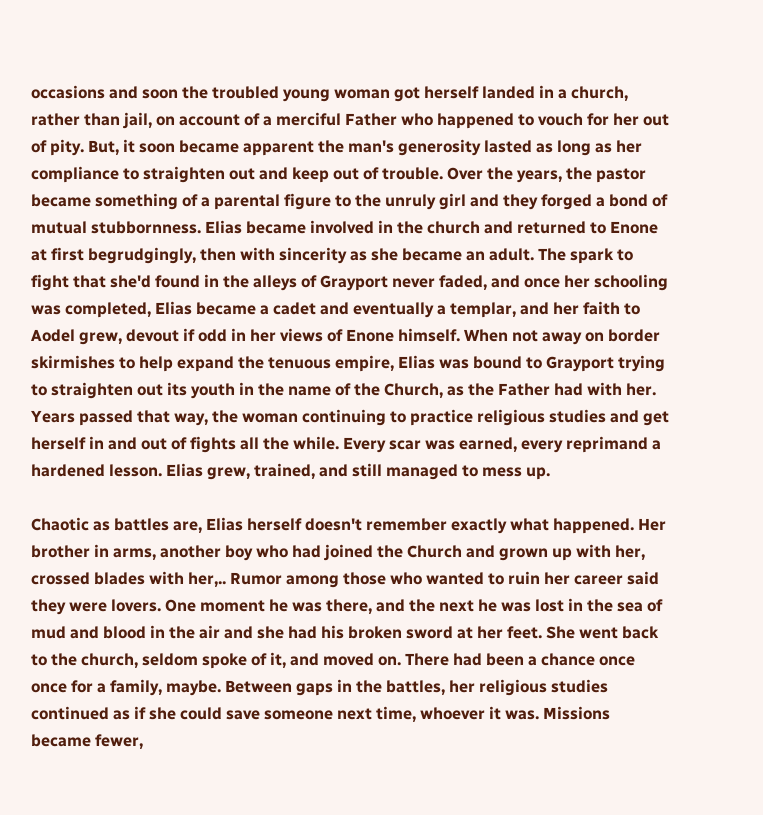occasions and soon the troubled young woman got herself landed in a church, rather than jail, on account of a merciful Father who happened to vouch for her out of pity. But, it soon became apparent the man's generosity lasted as long as her compliance to straighten out and keep out of trouble. Over the years, the pastor became something of a parental figure to the unruly girl and they forged a bond of mutual stubbornness. Elias became involved in the church and returned to Enone at first begrudgingly, then with sincerity as she became an adult. The spark to fight that she'd found in the alleys of Grayport never faded, and once her schooling was completed, Elias became a cadet and eventually a templar, and her faith to Aodel grew, devout if odd in her views of Enone himself. When not away on border skirmishes to help expand the tenuous empire, Elias was bound to Grayport trying to straighten out its youth in the name of the Church, as the Father had with her. Years passed that way, the woman continuing to practice religious studies and get herself in and out of fights all the while. Every scar was earned, every reprimand a hardened lesson. Elias grew, trained, and still managed to mess up.

Chaotic as battles are, Elias herself doesn't remember exactly what happened. Her brother in arms, another boy who had joined the Church and grown up with her, crossed blades with her,.. Rumor among those who wanted to ruin her career said they were lovers. One moment he was there, and the next he was lost in the sea of mud and blood in the air and she had his broken sword at her feet. She went back to the church, seldom spoke of it, and moved on. There had been a chance once once for a family, maybe. Between gaps in the battles, her religious studies continued as if she could save someone next time, whoever it was. Missions became fewer,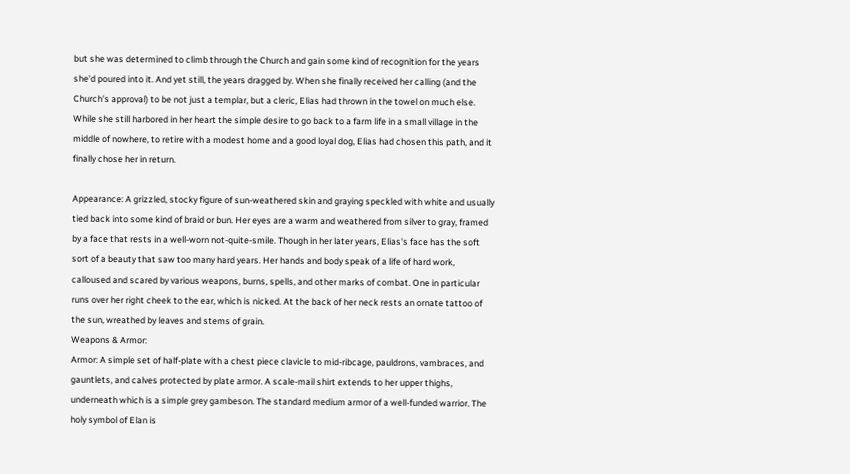but she was determined to climb through the Church and gain some kind of recognition for the years she'd poured into it. And yet still, the years dragged by. When she finally received her calling (and the Church's approval) to be not just a templar, but a cleric, Elias had thrown in the towel on much else. While she still harbored in her heart the simple desire to go back to a farm life in a small village in the middle of nowhere, to retire with a modest home and a good loyal dog, Elias had chosen this path, and it finally chose her in return.

Appearance: A grizzled, stocky figure of sun-weathered skin and graying speckled with white and usually tied back into some kind of braid or bun. Her eyes are a warm and weathered from silver to gray, framed by a face that rests in a well-worn not-quite-smile. Though in her later years, Elias's face has the soft sort of a beauty that saw too many hard years. Her hands and body speak of a life of hard work, calloused and scared by various weapons, burns, spells, and other marks of combat. One in particular runs over her right cheek to the ear, which is nicked. At the back of her neck rests an ornate tattoo of the sun, wreathed by leaves and stems of grain.
Weapons & Armor:
Armor: A simple set of half-plate with a chest piece clavicle to mid-ribcage, pauldrons, vambraces, and gauntlets, and calves protected by plate armor. A scale-mail shirt extends to her upper thighs, underneath which is a simple grey gambeson. The standard medium armor of a well-funded warrior. The holy symbol of Elan is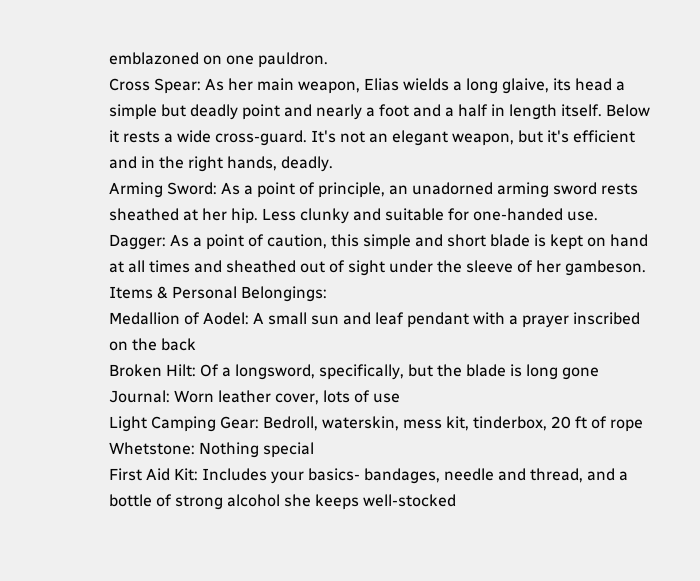emblazoned on one pauldron.
Cross Spear: As her main weapon, Elias wields a long glaive, its head a simple but deadly point and nearly a foot and a half in length itself. Below it rests a wide cross-guard. It's not an elegant weapon, but it's efficient and in the right hands, deadly.
Arming Sword: As a point of principle, an unadorned arming sword rests sheathed at her hip. Less clunky and suitable for one-handed use.
Dagger: As a point of caution, this simple and short blade is kept on hand at all times and sheathed out of sight under the sleeve of her gambeson.
Items & Personal Belongings:
Medallion of Aodel: A small sun and leaf pendant with a prayer inscribed on the back
Broken Hilt: Of a longsword, specifically, but the blade is long gone
Journal: Worn leather cover, lots of use
Light Camping Gear: Bedroll, waterskin, mess kit, tinderbox, 20 ft of rope
Whetstone: Nothing special
First Aid Kit: Includes your basics- bandages, needle and thread, and a bottle of strong alcohol she keeps well-stocked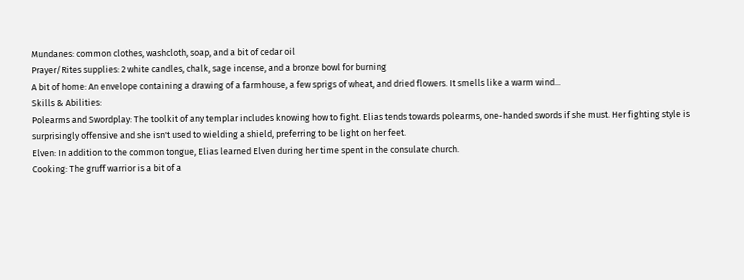Mundanes: common clothes, washcloth, soap, and a bit of cedar oil
Prayer/Rites supplies: 2 white candles, chalk, sage incense, and a bronze bowl for burning
A bit of home: An envelope containing a drawing of a farmhouse, a few sprigs of wheat, and dried flowers. It smells like a warm wind...
Skills & Abilities:
Polearms and Swordplay: The toolkit of any templar includes knowing how to fight. Elias tends towards polearms, one-handed swords if she must. Her fighting style is surprisingly offensive and she isn't used to wielding a shield, preferring to be light on her feet.
Elven: In addition to the common tongue, Elias learned Elven during her time spent in the consulate church.
Cooking: The gruff warrior is a bit of a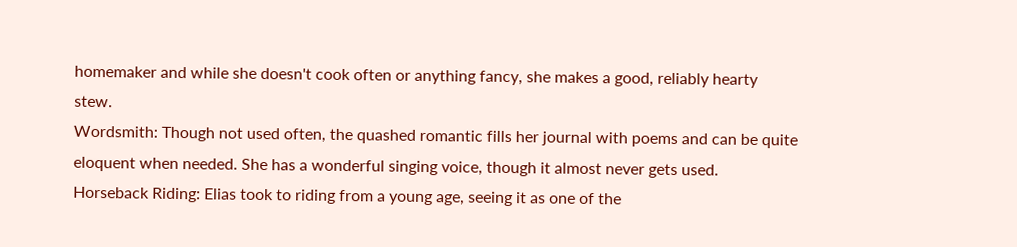homemaker and while she doesn't cook often or anything fancy, she makes a good, reliably hearty stew.
Wordsmith: Though not used often, the quashed romantic fills her journal with poems and can be quite eloquent when needed. She has a wonderful singing voice, though it almost never gets used.
Horseback Riding: Elias took to riding from a young age, seeing it as one of the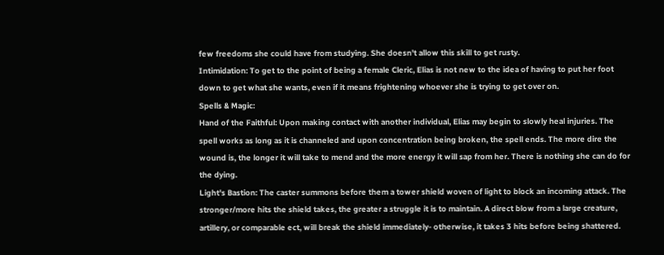few freedoms she could have from studying. She doesn't allow this skill to get rusty.
Intimidation: To get to the point of being a female Cleric, Elias is not new to the idea of having to put her foot down to get what she wants, even if it means frightening whoever she is trying to get over on.
Spells & Magic:
Hand of the Faithful: Upon making contact with another individual, Elias may begin to slowly heal injuries. The spell works as long as it is channeled and upon concentration being broken, the spell ends. The more dire the wound is, the longer it will take to mend and the more energy it will sap from her. There is nothing she can do for the dying.
Light's Bastion: The caster summons before them a tower shield woven of light to block an incoming attack. The stronger/more hits the shield takes, the greater a struggle it is to maintain. A direct blow from a large creature, artillery, or comparable ect, will break the shield immediately- otherwise, it takes 3 hits before being shattered.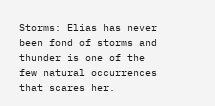Storms: Elias has never been fond of storms and thunder is one of the few natural occurrences that scares her.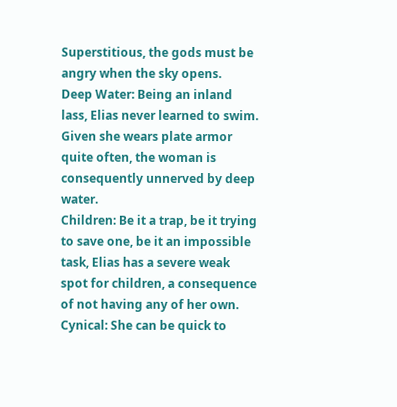Superstitious, the gods must be angry when the sky opens.
Deep Water: Being an inland lass, Elias never learned to swim. Given she wears plate armor quite often, the woman is consequently unnerved by deep water.
Children: Be it a trap, be it trying to save one, be it an impossible task, Elias has a severe weak spot for children, a consequence of not having any of her own.
Cynical: She can be quick to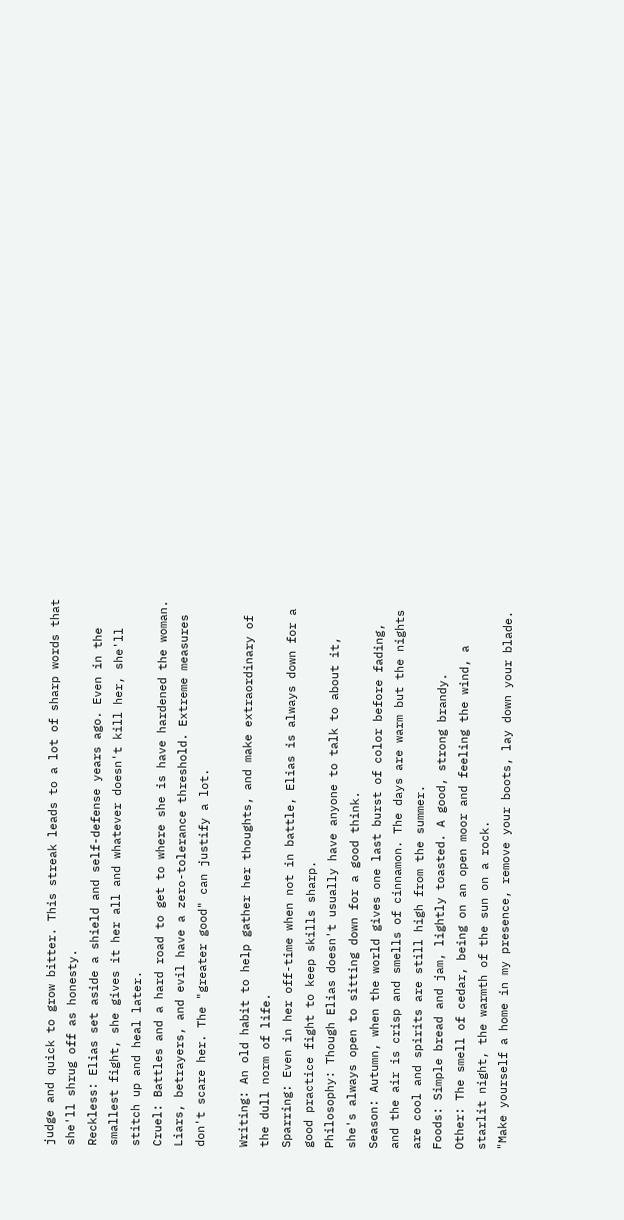judge and quick to grow bitter. This streak leads to a lot of sharp words that she'll shrug off as honesty.
Reckless: Elias set aside a shield and self-defense years ago. Even in the smallest fight, she gives it her all and whatever doesn't kill her, she'll stitch up and heal later.
Cruel: Battles and a hard road to get to where she is have hardened the woman. Liars, betrayers, and evil have a zero-tolerance threshold. Extreme measures don't scare her. The "greater good" can justify a lot.

Writing: An old habit to help gather her thoughts, and make extraordinary of the dull norm of life.
Sparring: Even in her off-time when not in battle, Elias is always down for a good practice fight to keep skills sharp.
Philosophy: Though Elias doesn't usually have anyone to talk to about it, she's always open to sitting down for a good think.
Season: Autumn, when the world gives one last burst of color before fading, and the air is crisp and smells of cinnamon. The days are warm but the nights are cool and spirits are still high from the summer.
Foods: Simple bread and jam, lightly toasted. A good, strong brandy.
Other: The smell of cedar, being on an open moor and feeling the wind, a starlit night, the warmth of the sun on a rock.
"Make yourself a home in my presence, remove your boots, lay down your blade.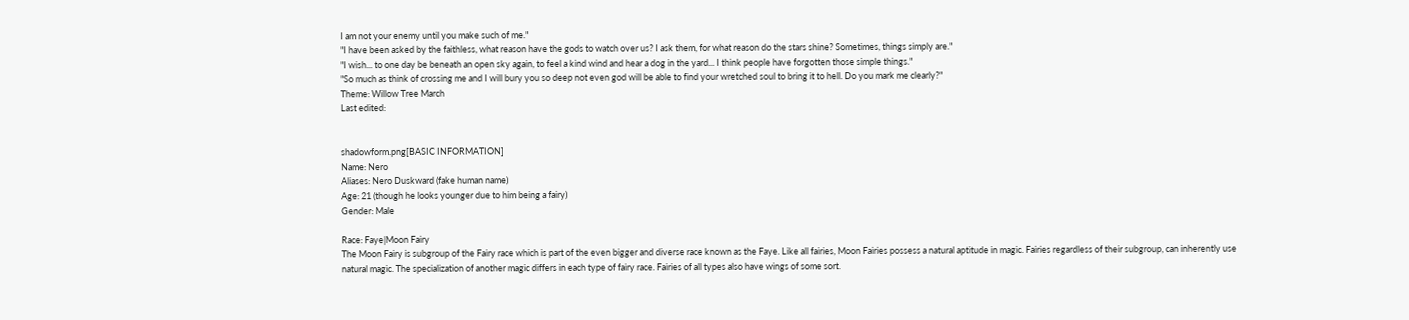I am not your enemy until you make such of me."
"I have been asked by the faithless, what reason have the gods to watch over us? I ask them, for what reason do the stars shine? Sometimes, things simply are."
"I wish... to one day be beneath an open sky again, to feel a kind wind and hear a dog in the yard... I think people have forgotten those simple things."
"So much as think of crossing me and I will bury you so deep not even god will be able to find your wretched soul to bring it to hell. Do you mark me clearly?"
Theme: Willow Tree March
Last edited:


shadowform.png[BASIC INFORMATION]
Name: Nero
Aliases: Nero Duskward (fake human name)
Age: 21 (though he looks younger due to him being a fairy)
Gender: Male

Race: Faye|Moon Fairy
The Moon Fairy is subgroup of the Fairy race which is part of the even bigger and diverse race known as the Faye. Like all fairies, Moon Fairies possess a natural aptitude in magic. Fairies regardless of their subgroup, can inherently use natural magic. The specialization of another magic differs in each type of fairy race. Fairies of all types also have wings of some sort.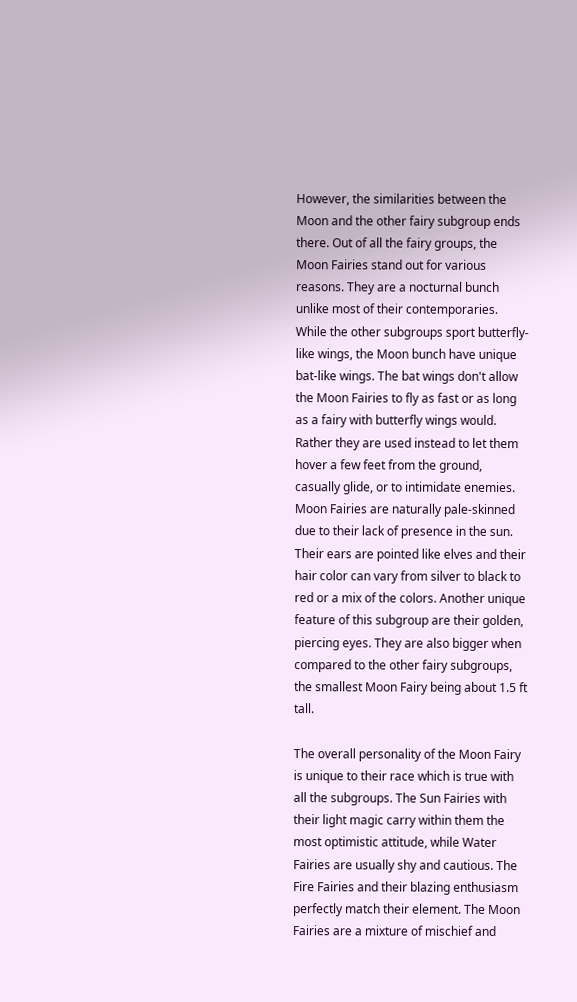However, the similarities between the Moon and the other fairy subgroup ends there. Out of all the fairy groups, the Moon Fairies stand out for various reasons. They are a nocturnal bunch unlike most of their contemporaries. While the other subgroups sport butterfly-like wings, the Moon bunch have unique bat-like wings. The bat wings don't allow the Moon Fairies to fly as fast or as long as a fairy with butterfly wings would. Rather they are used instead to let them hover a few feet from the ground, casually glide, or to intimidate enemies. Moon Fairies are naturally pale-skinned due to their lack of presence in the sun. Their ears are pointed like elves and their hair color can vary from silver to black to red or a mix of the colors. Another unique feature of this subgroup are their golden, piercing eyes. They are also bigger when compared to the other fairy subgroups, the smallest Moon Fairy being about 1.5 ft tall.

The overall personality of the Moon Fairy is unique to their race which is true with all the subgroups. The Sun Fairies with their light magic carry within them the most optimistic attitude, while Water Fairies are usually shy and cautious. The Fire Fairies and their blazing enthusiasm perfectly match their element. The Moon Fairies are a mixture of mischief and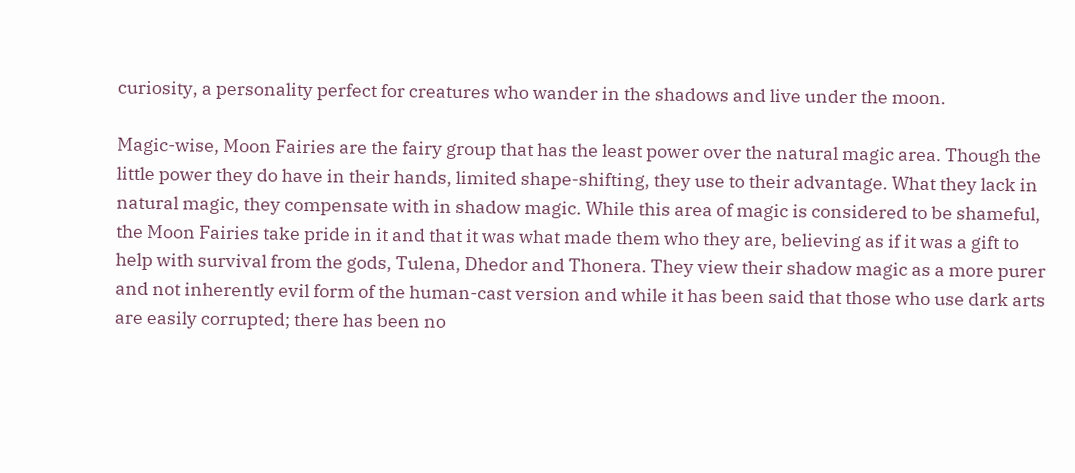curiosity, a personality perfect for creatures who wander in the shadows and live under the moon.

Magic-wise, Moon Fairies are the fairy group that has the least power over the natural magic area. Though the little power they do have in their hands, limited shape-shifting, they use to their advantage. What they lack in natural magic, they compensate with in shadow magic. While this area of magic is considered to be shameful, the Moon Fairies take pride in it and that it was what made them who they are, believing as if it was a gift to help with survival from the gods, Tulena, Dhedor and Thonera. They view their shadow magic as a more purer and not inherently evil form of the human-cast version and while it has been said that those who use dark arts are easily corrupted; there has been no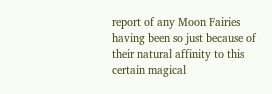report of any Moon Fairies having been so just because of their natural affinity to this certain magical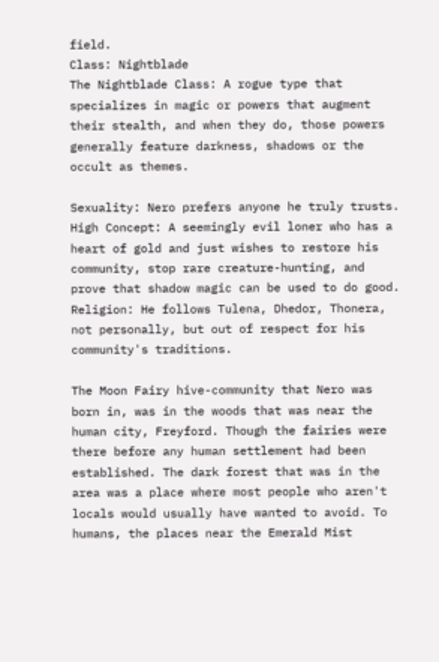field.
Class: Nightblade
The Nightblade Class: A rogue type that specializes in magic or powers that augment their stealth, and when they do, those powers generally feature darkness, shadows or the occult as themes.

Sexuality: Nero prefers anyone he truly trusts.
High Concept: A seemingly evil loner who has a heart of gold and just wishes to restore his community, stop rare creature-hunting, and prove that shadow magic can be used to do good.
Religion: He follows Tulena, Dhedor, Thonera, not personally, but out of respect for his community's traditions.

The Moon Fairy hive-community that Nero was born in, was in the woods that was near the human city, Freyford. Though the fairies were there before any human settlement had been established. The dark forest that was in the area was a place where most people who aren't locals would usually have wanted to avoid. To humans, the places near the Emerald Mist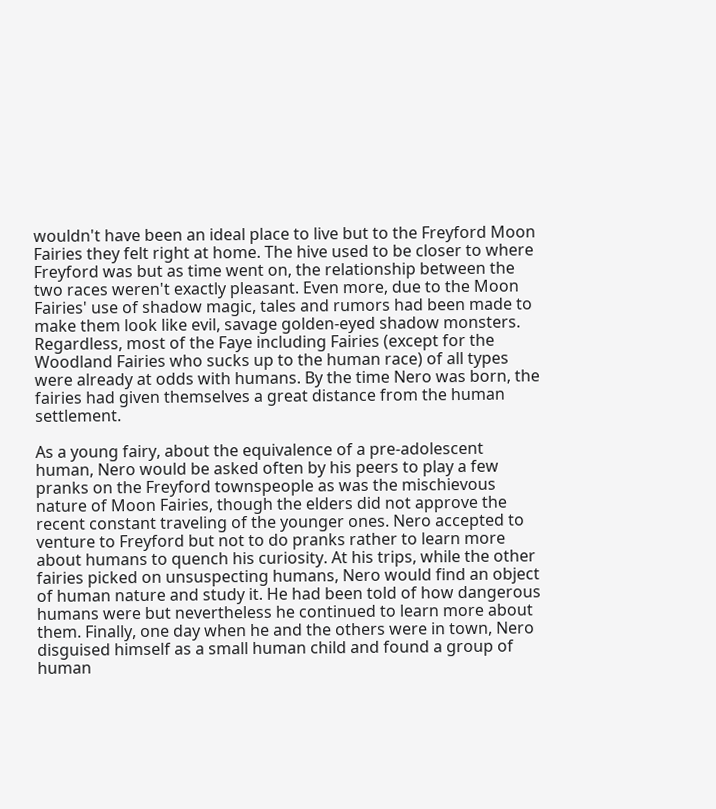wouldn't have been an ideal place to live but to the Freyford Moon Fairies they felt right at home. The hive used to be closer to where Freyford was but as time went on, the relationship between the two races weren't exactly pleasant. Even more, due to the Moon Fairies' use of shadow magic, tales and rumors had been made to make them look like evil, savage golden-eyed shadow monsters. Regardless, most of the Faye including Fairies (except for the Woodland Fairies who sucks up to the human race) of all types were already at odds with humans. By the time Nero was born, the fairies had given themselves a great distance from the human settlement.

As a young fairy, about the equivalence of a pre-adolescent human, Nero would be asked often by his peers to play a few pranks on the Freyford townspeople as was the mischievous nature of Moon Fairies, though the elders did not approve the recent constant traveling of the younger ones. Nero accepted to venture to Freyford but not to do pranks rather to learn more about humans to quench his curiosity. At his trips, while the other fairies picked on unsuspecting humans, Nero would find an object of human nature and study it. He had been told of how dangerous humans were but nevertheless he continued to learn more about them. Finally, one day when he and the others were in town, Nero disguised himself as a small human child and found a group of human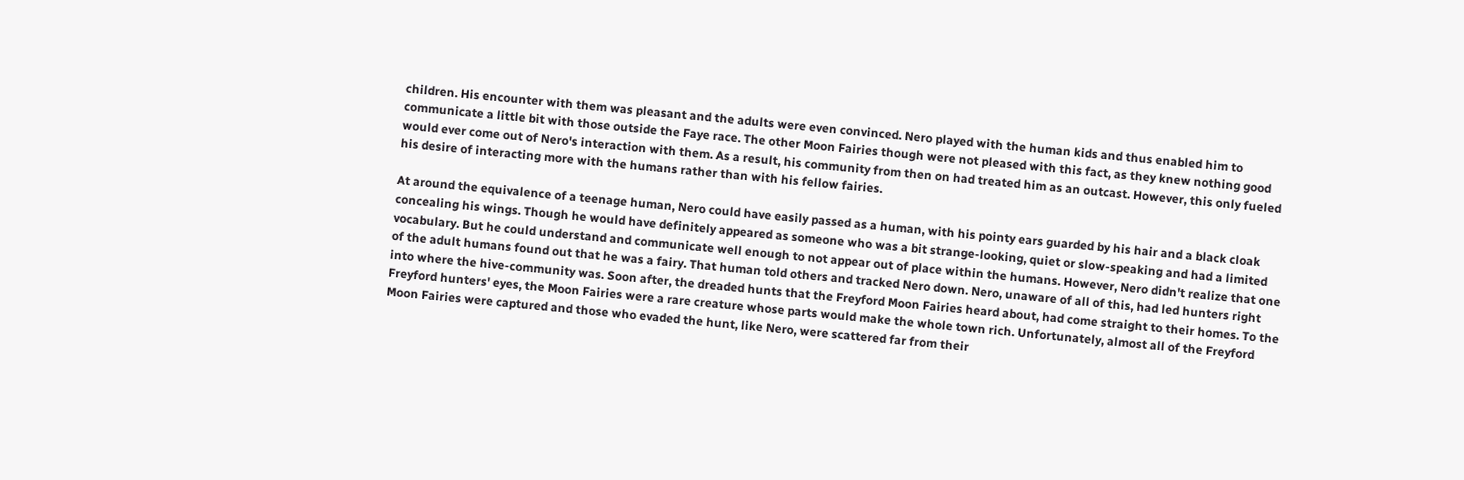children. His encounter with them was pleasant and the adults were even convinced. Nero played with the human kids and thus enabled him to communicate a little bit with those outside the Faye race. The other Moon Fairies though were not pleased with this fact, as they knew nothing good would ever come out of Nero's interaction with them. As a result, his community from then on had treated him as an outcast. However, this only fueled his desire of interacting more with the humans rather than with his fellow fairies.

At around the equivalence of a teenage human, Nero could have easily passed as a human, with his pointy ears guarded by his hair and a black cloak concealing his wings. Though he would have definitely appeared as someone who was a bit strange-looking, quiet or slow-speaking and had a limited vocabulary. But he could understand and communicate well enough to not appear out of place within the humans. However, Nero didn't realize that one of the adult humans found out that he was a fairy. That human told others and tracked Nero down. Nero, unaware of all of this, had led hunters right into where the hive-community was. Soon after, the dreaded hunts that the Freyford Moon Fairies heard about, had come straight to their homes. To the Freyford hunters' eyes, the Moon Fairies were a rare creature whose parts would make the whole town rich. Unfortunately, almost all of the Freyford Moon Fairies were captured and those who evaded the hunt, like Nero, were scattered far from their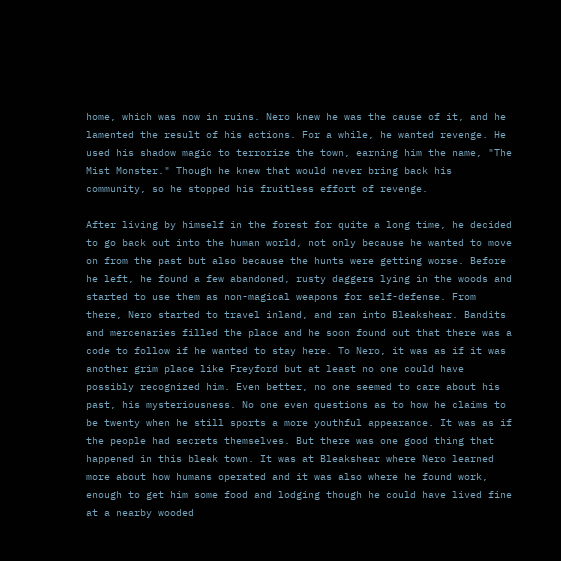home, which was now in ruins. Nero knew he was the cause of it, and he lamented the result of his actions. For a while, he wanted revenge. He used his shadow magic to terrorize the town, earning him the name, "The Mist Monster." Though he knew that would never bring back his community, so he stopped his fruitless effort of revenge.

After living by himself in the forest for quite a long time, he decided to go back out into the human world, not only because he wanted to move on from the past but also because the hunts were getting worse. Before he left, he found a few abandoned, rusty daggers lying in the woods and started to use them as non-magical weapons for self-defense. From there, Nero started to travel inland, and ran into Bleakshear. Bandits and mercenaries filled the place and he soon found out that there was a code to follow if he wanted to stay here. To Nero, it was as if it was another grim place like Freyford but at least no one could have possibly recognized him. Even better, no one seemed to care about his past, his mysteriousness. No one even questions as to how he claims to be twenty when he still sports a more youthful appearance. It was as if the people had secrets themselves. But there was one good thing that happened in this bleak town. It was at Bleakshear where Nero learned more about how humans operated and it was also where he found work, enough to get him some food and lodging though he could have lived fine at a nearby wooded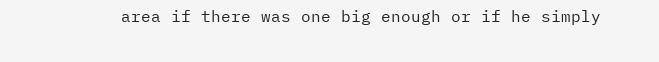area if there was one big enough or if he simply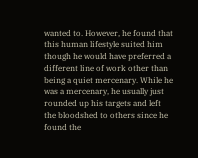wanted to. However, he found that this human lifestyle suited him though he would have preferred a different line of work other than being a quiet mercenary. While he was a mercenary, he usually just rounded up his targets and left the bloodshed to others since he found the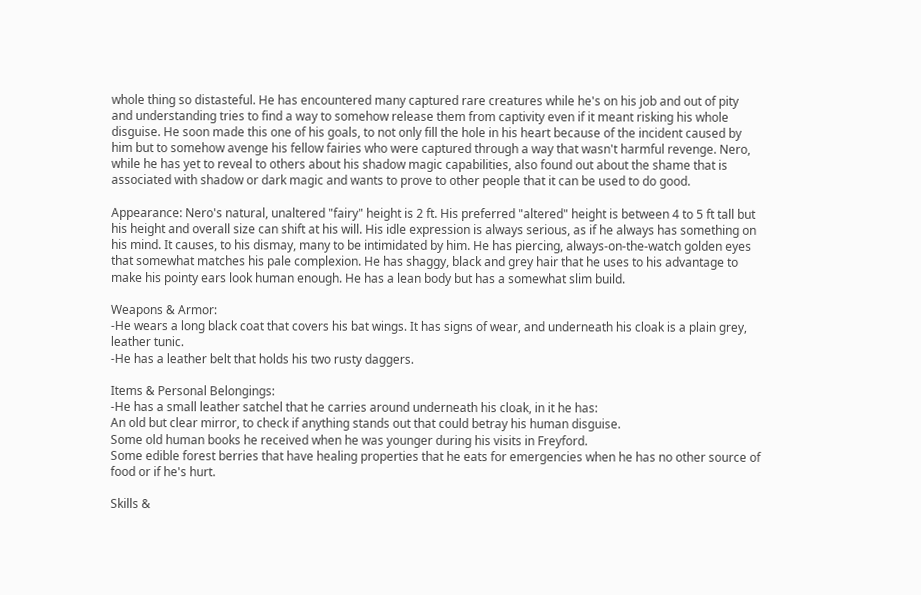whole thing so distasteful. He has encountered many captured rare creatures while he's on his job and out of pity and understanding tries to find a way to somehow release them from captivity even if it meant risking his whole disguise. He soon made this one of his goals, to not only fill the hole in his heart because of the incident caused by him but to somehow avenge his fellow fairies who were captured through a way that wasn't harmful revenge. Nero, while he has yet to reveal to others about his shadow magic capabilities, also found out about the shame that is associated with shadow or dark magic and wants to prove to other people that it can be used to do good.

Appearance: Nero's natural, unaltered "fairy" height is 2 ft. His preferred "altered" height is between 4 to 5 ft tall but his height and overall size can shift at his will. His idle expression is always serious, as if he always has something on his mind. It causes, to his dismay, many to be intimidated by him. He has piercing, always-on-the-watch golden eyes that somewhat matches his pale complexion. He has shaggy, black and grey hair that he uses to his advantage to make his pointy ears look human enough. He has a lean body but has a somewhat slim build.

Weapons & Armor:
-He wears a long black coat that covers his bat wings. It has signs of wear, and underneath his cloak is a plain grey, leather tunic.
-He has a leather belt that holds his two rusty daggers.

Items & Personal Belongings:
-He has a small leather satchel that he carries around underneath his cloak, in it he has:
An old but clear mirror, to check if anything stands out that could betray his human disguise.
Some old human books he received when he was younger during his visits in Freyford.
Some edible forest berries that have healing properties that he eats for emergencies when he has no other source of food or if he's hurt.

Skills &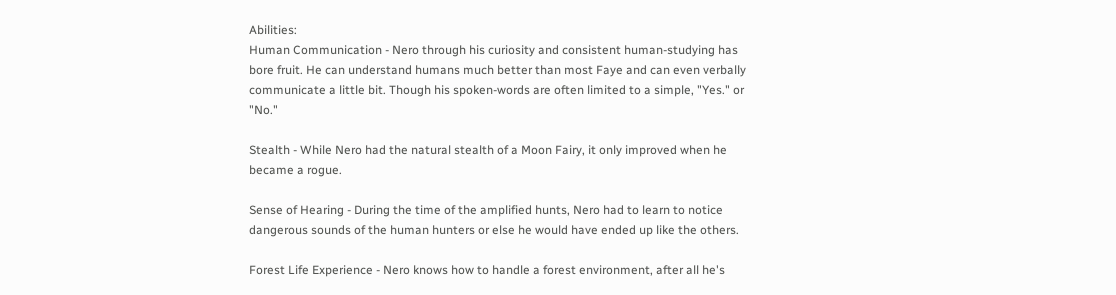Abilities:
Human Communication - Nero through his curiosity and consistent human-studying has bore fruit. He can understand humans much better than most Faye and can even verbally communicate a little bit. Though his spoken-words are often limited to a simple, "Yes." or "No."

Stealth - While Nero had the natural stealth of a Moon Fairy, it only improved when he became a rogue.

Sense of Hearing - During the time of the amplified hunts, Nero had to learn to notice dangerous sounds of the human hunters or else he would have ended up like the others.

Forest Life Experience - Nero knows how to handle a forest environment, after all he's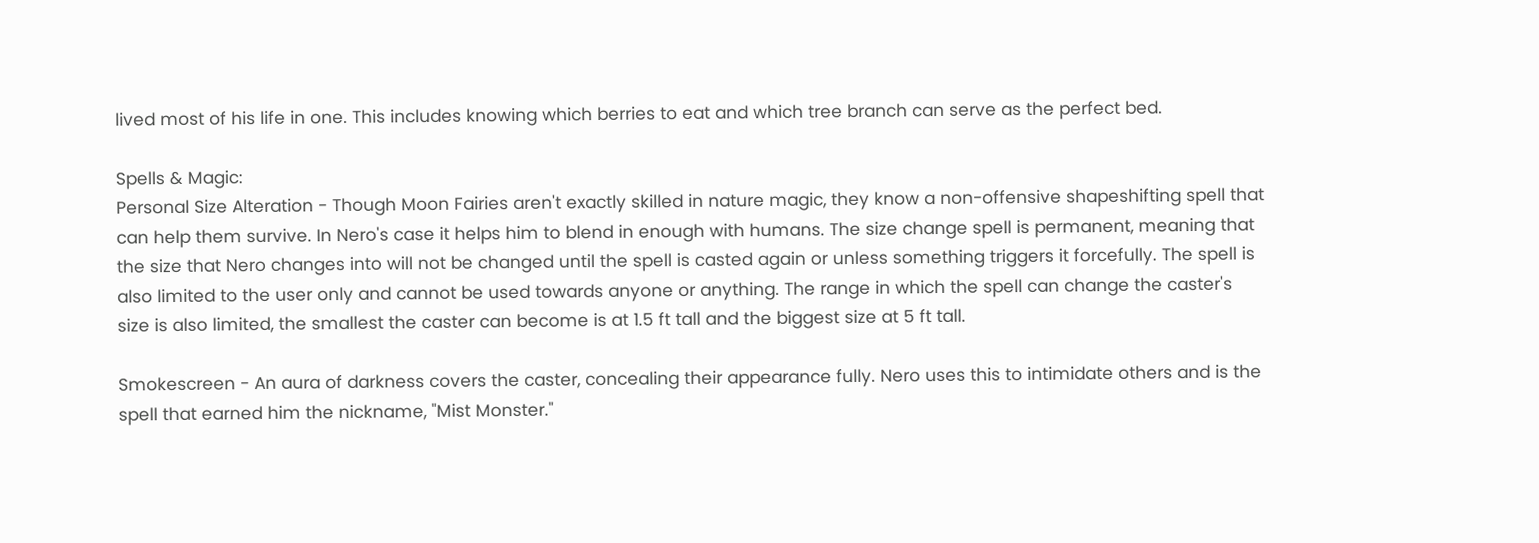lived most of his life in one. This includes knowing which berries to eat and which tree branch can serve as the perfect bed.

Spells & Magic:
Personal Size Alteration - Though Moon Fairies aren't exactly skilled in nature magic, they know a non-offensive shapeshifting spell that can help them survive. In Nero's case it helps him to blend in enough with humans. The size change spell is permanent, meaning that the size that Nero changes into will not be changed until the spell is casted again or unless something triggers it forcefully. The spell is also limited to the user only and cannot be used towards anyone or anything. The range in which the spell can change the caster's size is also limited, the smallest the caster can become is at 1.5 ft tall and the biggest size at 5 ft tall.

Smokescreen - An aura of darkness covers the caster, concealing their appearance fully. Nero uses this to intimidate others and is the spell that earned him the nickname, "Mist Monster."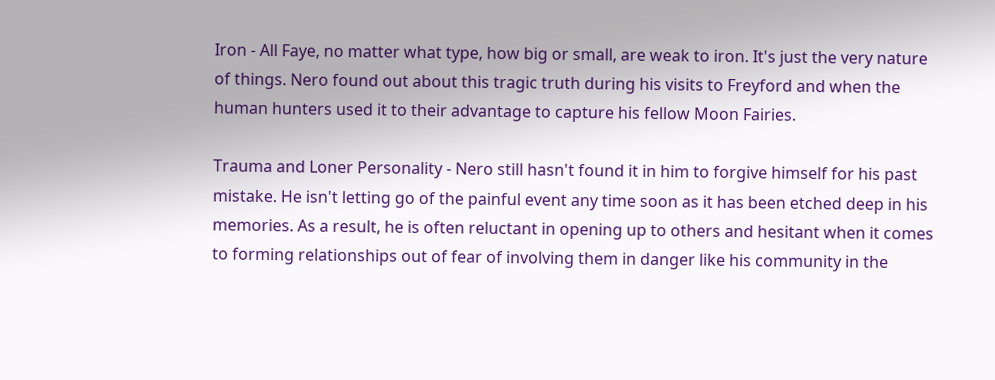Iron - All Faye, no matter what type, how big or small, are weak to iron. It's just the very nature of things. Nero found out about this tragic truth during his visits to Freyford and when the human hunters used it to their advantage to capture his fellow Moon Fairies.

Trauma and Loner Personality - Nero still hasn't found it in him to forgive himself for his past mistake. He isn't letting go of the painful event any time soon as it has been etched deep in his memories. As a result, he is often reluctant in opening up to others and hesitant when it comes to forming relationships out of fear of involving them in danger like his community in the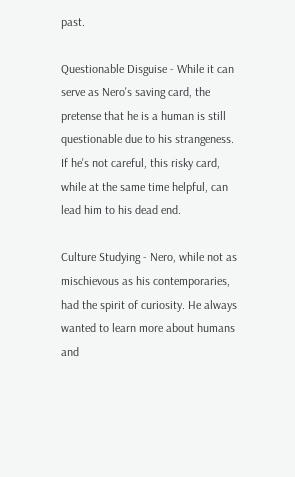past.

Questionable Disguise - While it can serve as Nero's saving card, the pretense that he is a human is still questionable due to his strangeness. If he's not careful, this risky card, while at the same time helpful, can lead him to his dead end.

Culture Studying - Nero, while not as mischievous as his contemporaries, had the spirit of curiosity. He always wanted to learn more about humans and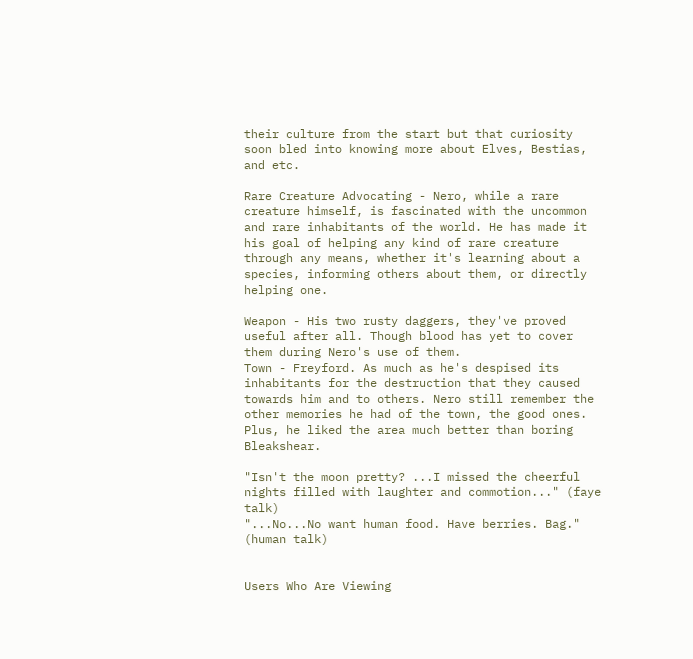their culture from the start but that curiosity soon bled into knowing more about Elves, Bestias, and etc.

Rare Creature Advocating - Nero, while a rare creature himself, is fascinated with the uncommon and rare inhabitants of the world. He has made it his goal of helping any kind of rare creature through any means, whether it's learning about a species, informing others about them, or directly helping one.

Weapon - His two rusty daggers, they've proved useful after all. Though blood has yet to cover them during Nero's use of them.
Town - Freyford. As much as he's despised its inhabitants for the destruction that they caused towards him and to others. Nero still remember the other memories he had of the town, the good ones. Plus, he liked the area much better than boring Bleakshear.

"Isn't the moon pretty? ...I missed the cheerful nights filled with laughter and commotion..." (faye talk)
"...No...No want human food. Have berries. Bag." (human talk)


Users Who Are Viewing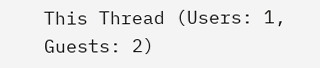This Thread (Users: 1, Guests: 2)